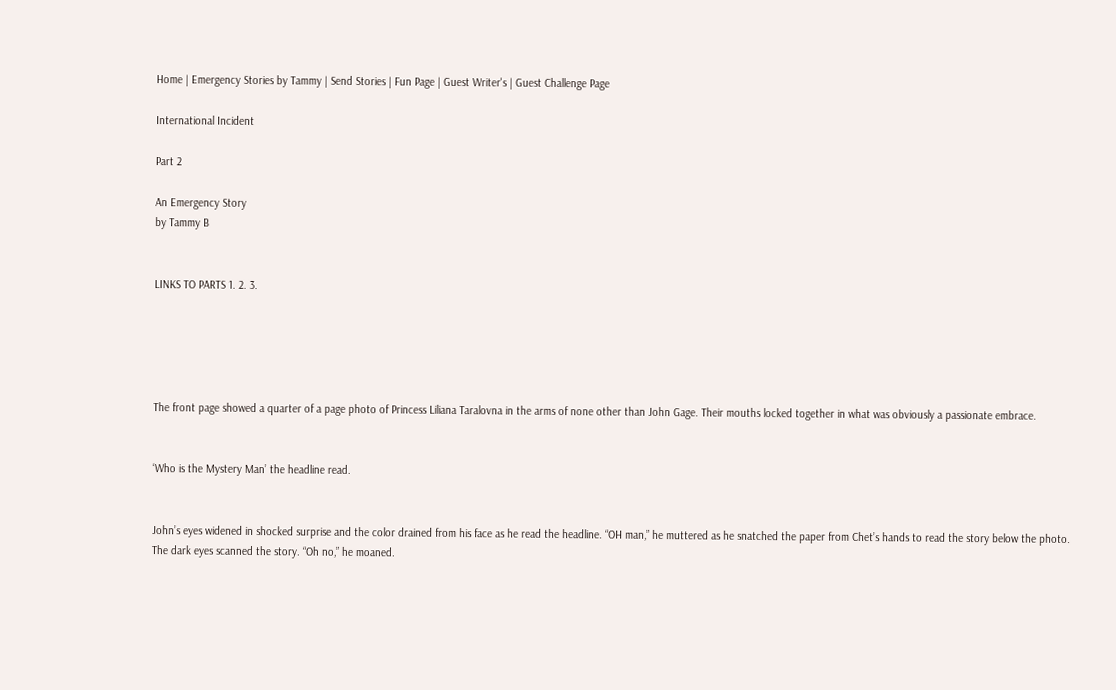Home | Emergency Stories by Tammy | Send Stories | Fun Page | Guest Writer's | Guest Challenge Page

International Incident

Part 2

An Emergency Story
by Tammy B


LINKS TO PARTS 1. 2. 3.





The front page showed a quarter of a page photo of Princess Liliana Taralovna in the arms of none other than John Gage. Their mouths locked together in what was obviously a passionate embrace.


‘Who is the Mystery Man’ the headline read.


John’s eyes widened in shocked surprise and the color drained from his face as he read the headline. “OH man,” he muttered as he snatched the paper from Chet’s hands to read the story below the photo. The dark eyes scanned the story. “Oh no,” he moaned.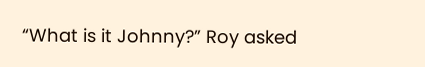“What is it Johnny?” Roy asked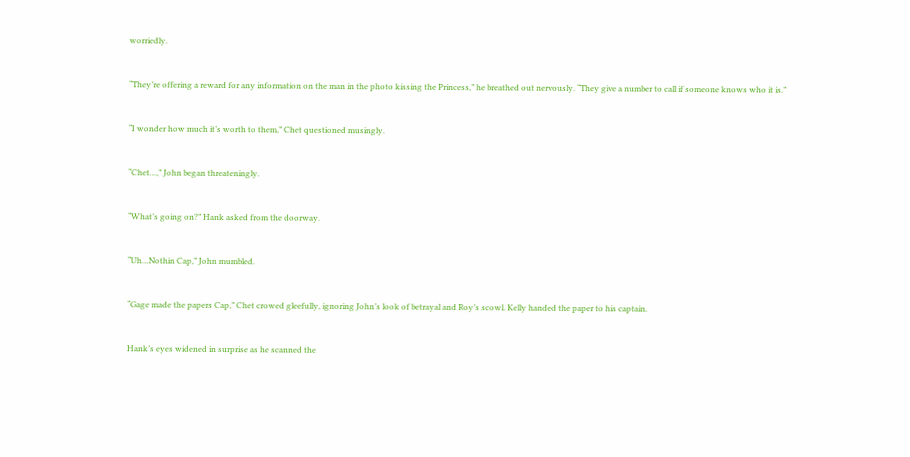worriedly.


“They’re offering a reward for any information on the man in the photo kissing the Princess,” he breathed out nervously. “They give a number to call if someone knows who it is.”


“I wonder how much it’s worth to them,” Chet questioned musingly.


“Chet…,” John began threateningly.


“What’s going on?” Hank asked from the doorway.


“Uh…Nothin Cap,” John mumbled.


“Gage made the papers Cap,” Chet crowed gleefully, ignoring John’s look of betrayal and Roy’s scowl. Kelly handed the paper to his captain.


Hank’s eyes widened in surprise as he scanned the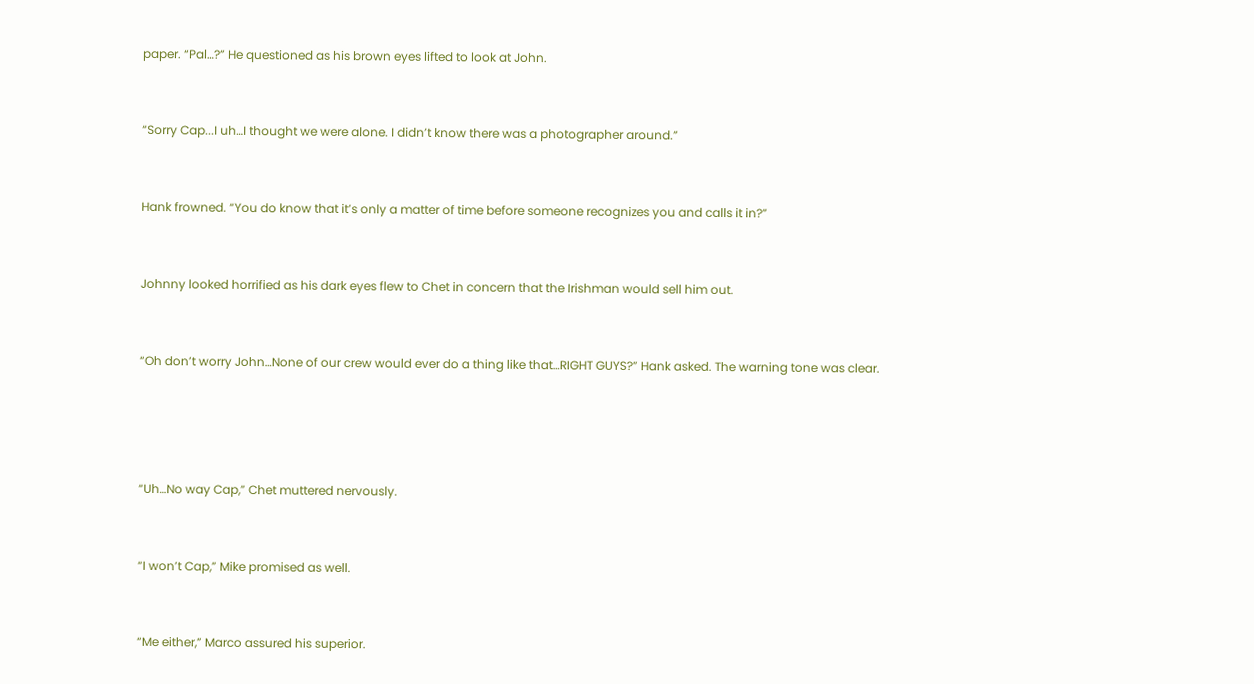paper. “Pal…?” He questioned as his brown eyes lifted to look at John.


“Sorry Cap...I uh…I thought we were alone. I didn’t know there was a photographer around.”


Hank frowned. “You do know that it’s only a matter of time before someone recognizes you and calls it in?”


Johnny looked horrified as his dark eyes flew to Chet in concern that the Irishman would sell him out.


“Oh don’t worry John…None of our crew would ever do a thing like that…RIGHT GUYS?” Hank asked. The warning tone was clear.




“Uh…No way Cap,” Chet muttered nervously.


“I won’t Cap,” Mike promised as well.


“Me either,” Marco assured his superior.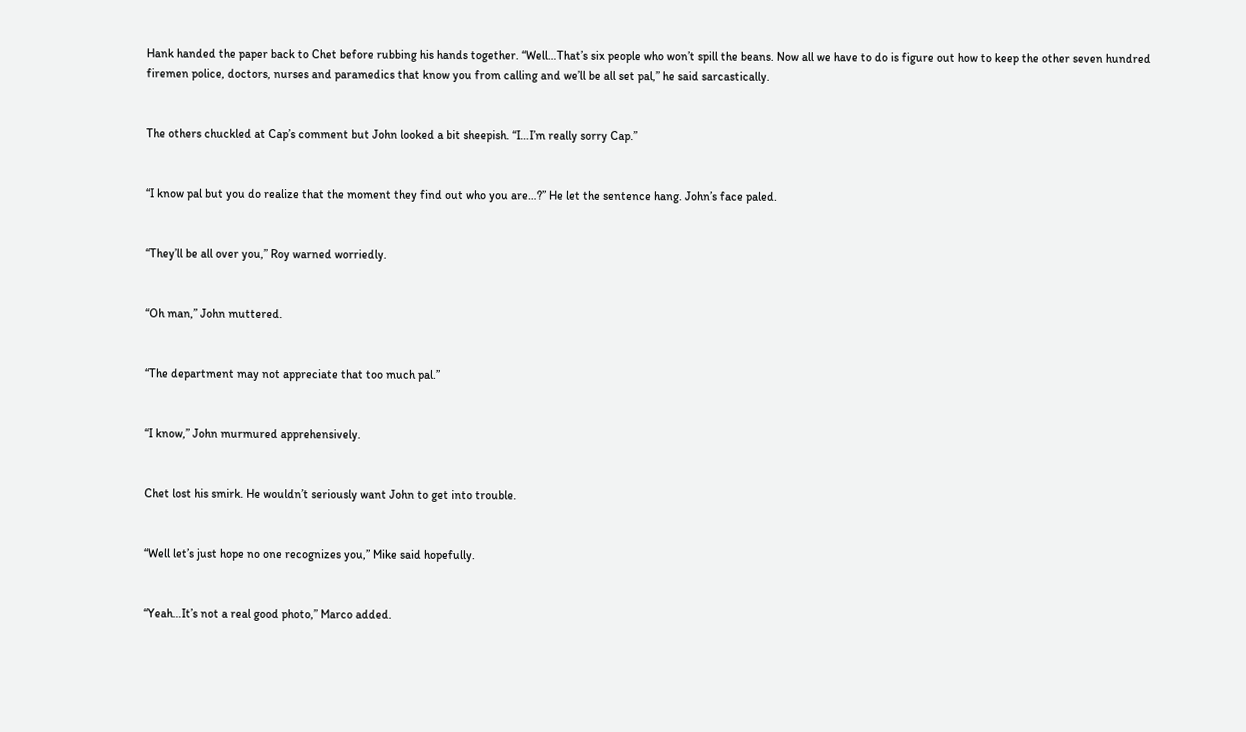Hank handed the paper back to Chet before rubbing his hands together. “Well…That’s six people who won’t spill the beans. Now all we have to do is figure out how to keep the other seven hundred firemen police, doctors, nurses and paramedics that know you from calling and we’ll be all set pal,” he said sarcastically.


The others chuckled at Cap’s comment but John looked a bit sheepish. “I…I’m really sorry Cap.”


“I know pal but you do realize that the moment they find out who you are…?” He let the sentence hang. John’s face paled.


“They’ll be all over you,” Roy warned worriedly.


“Oh man,” John muttered.


“The department may not appreciate that too much pal.”


“I know,” John murmured apprehensively.


Chet lost his smirk. He wouldn’t seriously want John to get into trouble.


“Well let’s just hope no one recognizes you,” Mike said hopefully.


“Yeah…It’s not a real good photo,” Marco added.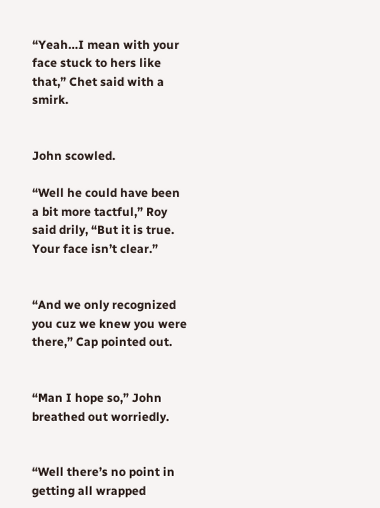“Yeah…I mean with your face stuck to hers like that,” Chet said with a smirk.


John scowled.

“Well he could have been a bit more tactful,” Roy said drily, “But it is true. Your face isn’t clear.”


“And we only recognized you cuz we knew you were there,” Cap pointed out.


“Man I hope so,” John breathed out worriedly.


“Well there’s no point in getting all wrapped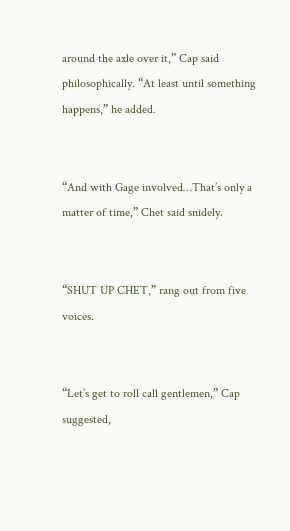around the axle over it,” Cap said philosophically. “At least until something happens,” he added.


“And with Gage involved…That’s only a matter of time,” Chet said snidely.


“SHUT UP CHET,” rang out from five voices.


“Let’s get to roll call gentlemen,” Cap suggested,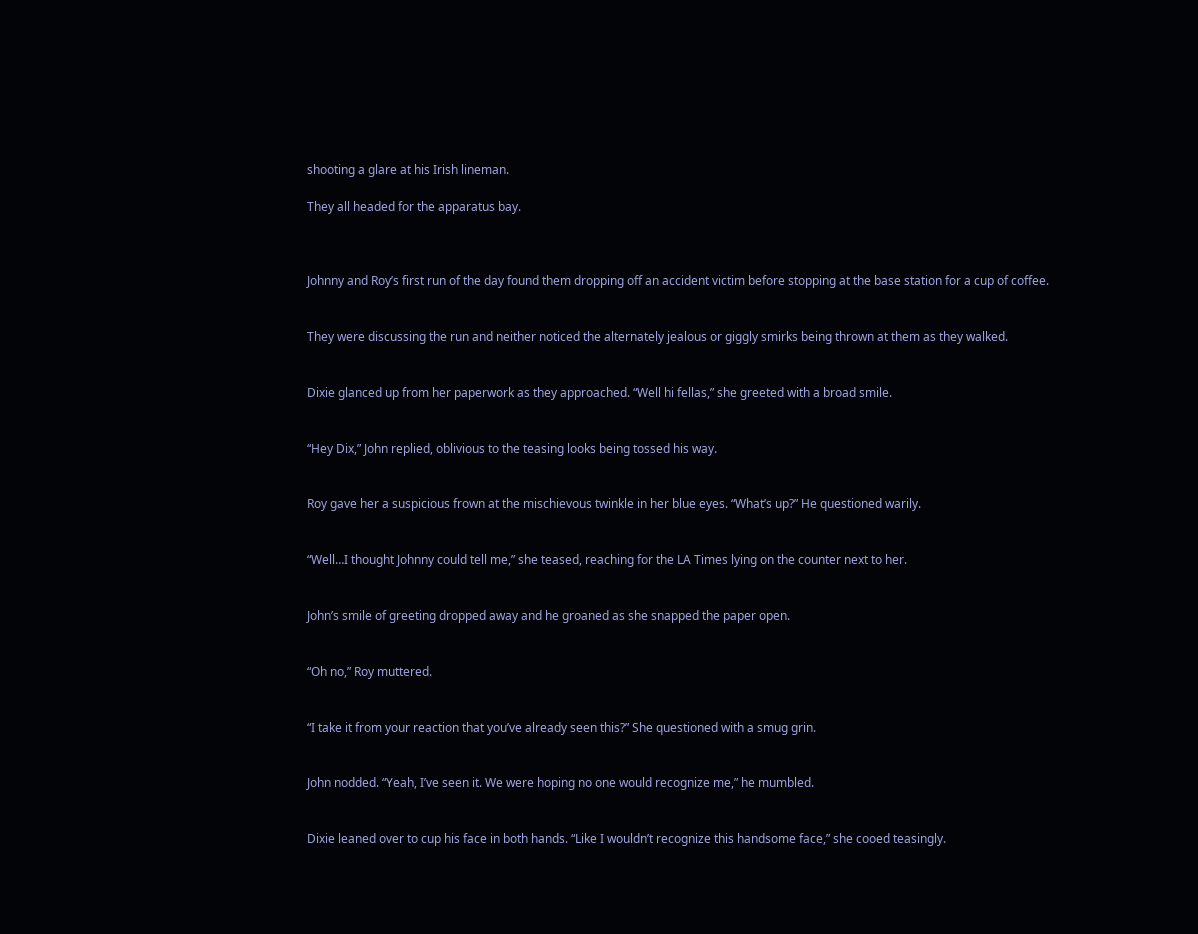shooting a glare at his Irish lineman.

They all headed for the apparatus bay.



Johnny and Roy’s first run of the day found them dropping off an accident victim before stopping at the base station for a cup of coffee.


They were discussing the run and neither noticed the alternately jealous or giggly smirks being thrown at them as they walked.


Dixie glanced up from her paperwork as they approached. “Well hi fellas,” she greeted with a broad smile.


“Hey Dix,” John replied, oblivious to the teasing looks being tossed his way.


Roy gave her a suspicious frown at the mischievous twinkle in her blue eyes. “What’s up?” He questioned warily.


“Well…I thought Johnny could tell me,” she teased, reaching for the LA Times lying on the counter next to her.


John’s smile of greeting dropped away and he groaned as she snapped the paper open.


“Oh no,” Roy muttered.


“I take it from your reaction that you’ve already seen this?” She questioned with a smug grin.


John nodded. “Yeah, I’ve seen it. We were hoping no one would recognize me,” he mumbled.


Dixie leaned over to cup his face in both hands. “Like I wouldn’t recognize this handsome face,” she cooed teasingly.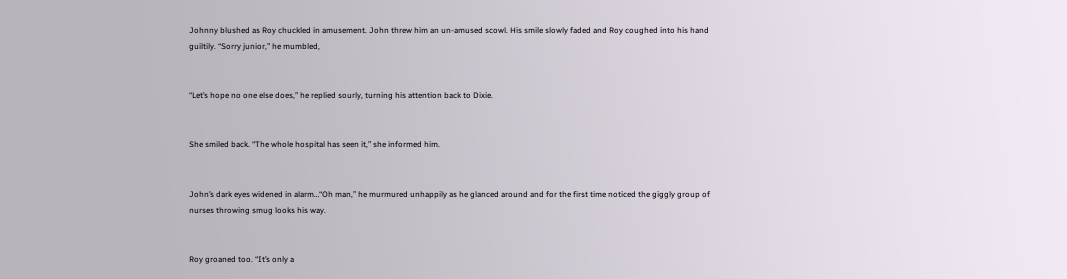Johnny blushed as Roy chuckled in amusement. John threw him an un-amused scowl. His smile slowly faded and Roy coughed into his hand guiltily. “Sorry junior,” he mumbled,


“Let’s hope no one else does,” he replied sourly, turning his attention back to Dixie.


She smiled back. “The whole hospital has seen it,” she informed him.


John’s dark eyes widened in alarm…“Oh man,” he murmured unhappily as he glanced around and for the first time noticed the giggly group of nurses throwing smug looks his way.


Roy groaned too. “It’s only a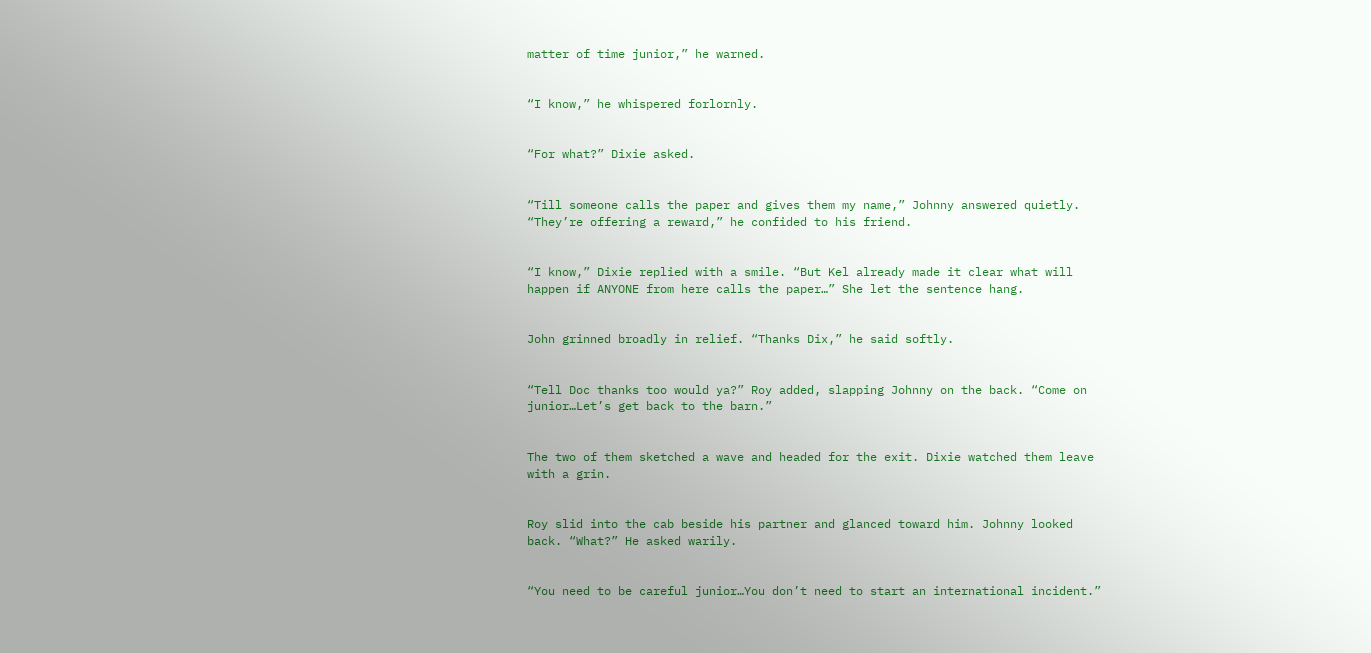matter of time junior,” he warned.


“I know,” he whispered forlornly.


“For what?” Dixie asked.


“Till someone calls the paper and gives them my name,” Johnny answered quietly. “They’re offering a reward,” he confided to his friend.


“I know,” Dixie replied with a smile. “But Kel already made it clear what will happen if ANYONE from here calls the paper…” She let the sentence hang.


John grinned broadly in relief. “Thanks Dix,” he said softly.


“Tell Doc thanks too would ya?” Roy added, slapping Johnny on the back. “Come on junior…Let’s get back to the barn.”


The two of them sketched a wave and headed for the exit. Dixie watched them leave with a grin.


Roy slid into the cab beside his partner and glanced toward him. Johnny looked back. “What?” He asked warily.


“You need to be careful junior…You don’t need to start an international incident.”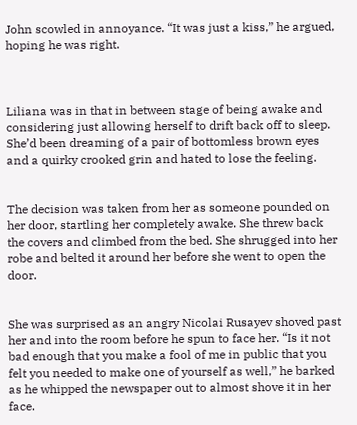John scowled in annoyance. “It was just a kiss,” he argued, hoping he was right.



Liliana was in that in between stage of being awake and considering just allowing herself to drift back off to sleep. She’d been dreaming of a pair of bottomless brown eyes and a quirky crooked grin and hated to lose the feeling.


The decision was taken from her as someone pounded on her door, startling her completely awake. She threw back the covers and climbed from the bed. She shrugged into her robe and belted it around her before she went to open the door.


She was surprised as an angry Nicolai Rusayev shoved past her and into the room before he spun to face her. “Is it not bad enough that you make a fool of me in public that you felt you needed to make one of yourself as well,” he barked as he whipped the newspaper out to almost shove it in her face.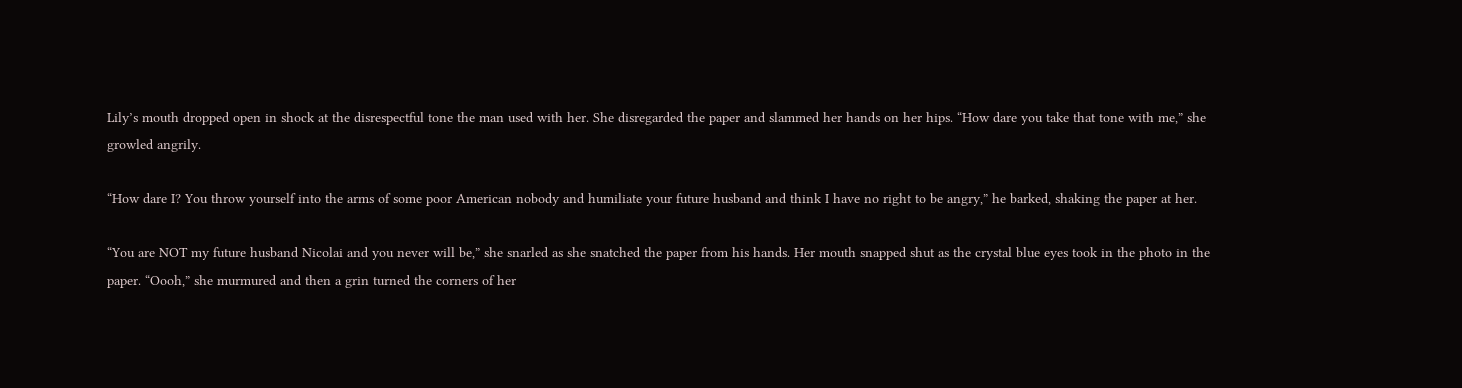Lily’s mouth dropped open in shock at the disrespectful tone the man used with her. She disregarded the paper and slammed her hands on her hips. “How dare you take that tone with me,” she growled angrily.

“How dare I? You throw yourself into the arms of some poor American nobody and humiliate your future husband and think I have no right to be angry,” he barked, shaking the paper at her.

“You are NOT my future husband Nicolai and you never will be,” she snarled as she snatched the paper from his hands. Her mouth snapped shut as the crystal blue eyes took in the photo in the paper. “Oooh,” she murmured and then a grin turned the corners of her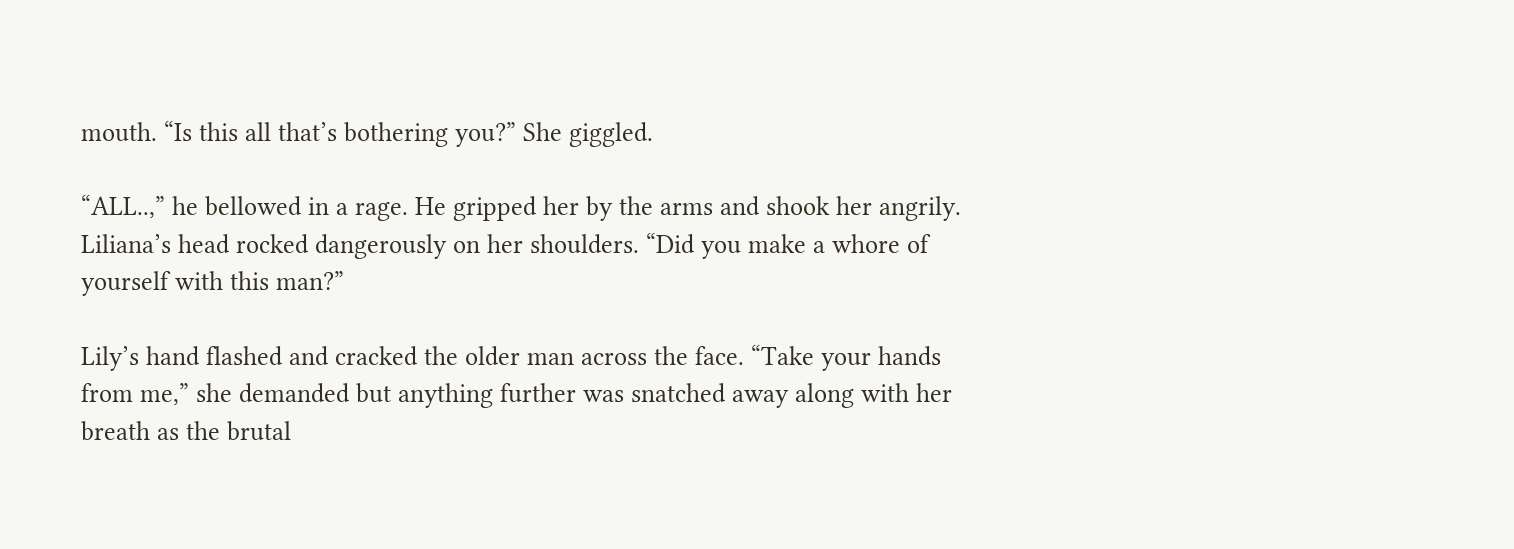mouth. “Is this all that’s bothering you?” She giggled.

“ALL..,” he bellowed in a rage. He gripped her by the arms and shook her angrily. Liliana’s head rocked dangerously on her shoulders. “Did you make a whore of yourself with this man?”

Lily’s hand flashed and cracked the older man across the face. “Take your hands from me,” she demanded but anything further was snatched away along with her breath as the brutal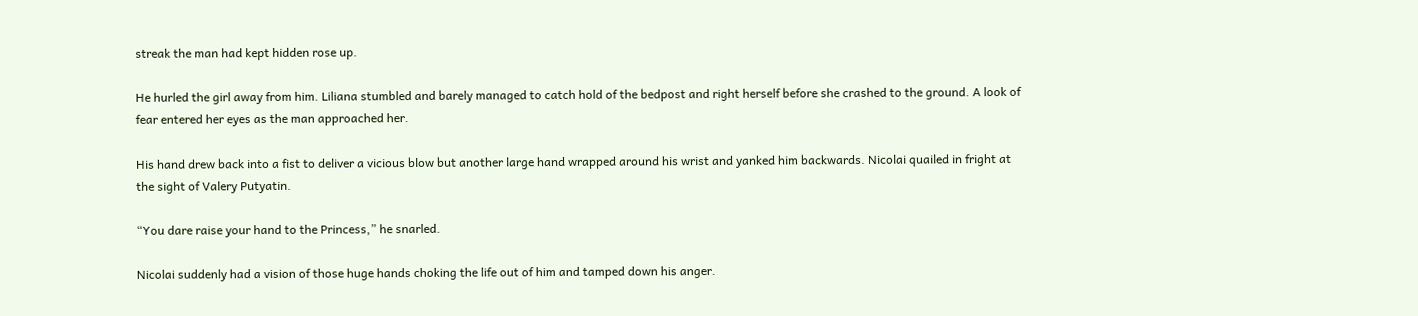streak the man had kept hidden rose up.

He hurled the girl away from him. Liliana stumbled and barely managed to catch hold of the bedpost and right herself before she crashed to the ground. A look of fear entered her eyes as the man approached her.

His hand drew back into a fist to deliver a vicious blow but another large hand wrapped around his wrist and yanked him backwards. Nicolai quailed in fright at the sight of Valery Putyatin.

“You dare raise your hand to the Princess,” he snarled.

Nicolai suddenly had a vision of those huge hands choking the life out of him and tamped down his anger.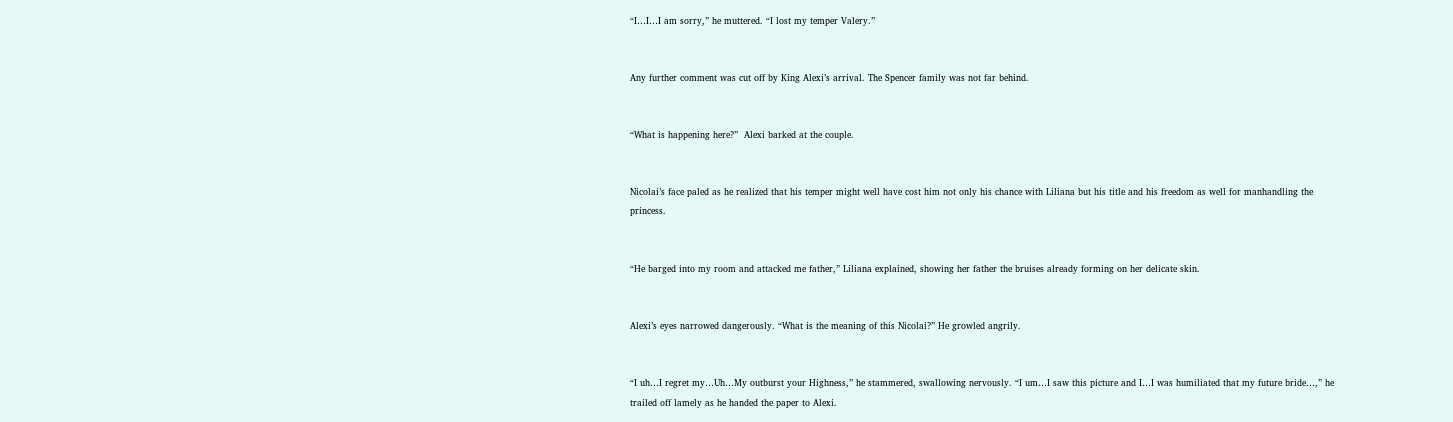“I…I…I am sorry,” he muttered. “I lost my temper Valery.”


Any further comment was cut off by King Alexi’s arrival. The Spencer family was not far behind.


“What is happening here?”  Alexi barked at the couple.


Nicolai’s face paled as he realized that his temper might well have cost him not only his chance with Liliana but his title and his freedom as well for manhandling the princess.


“He barged into my room and attacked me father,” Liliana explained, showing her father the bruises already forming on her delicate skin.


Alexi’s eyes narrowed dangerously. “What is the meaning of this Nicolai?” He growled angrily.


“I uh…I regret my…Uh…My outburst your Highness,” he stammered, swallowing nervously. “I um…I saw this picture and I…I was humiliated that my future bride…,” he trailed off lamely as he handed the paper to Alexi.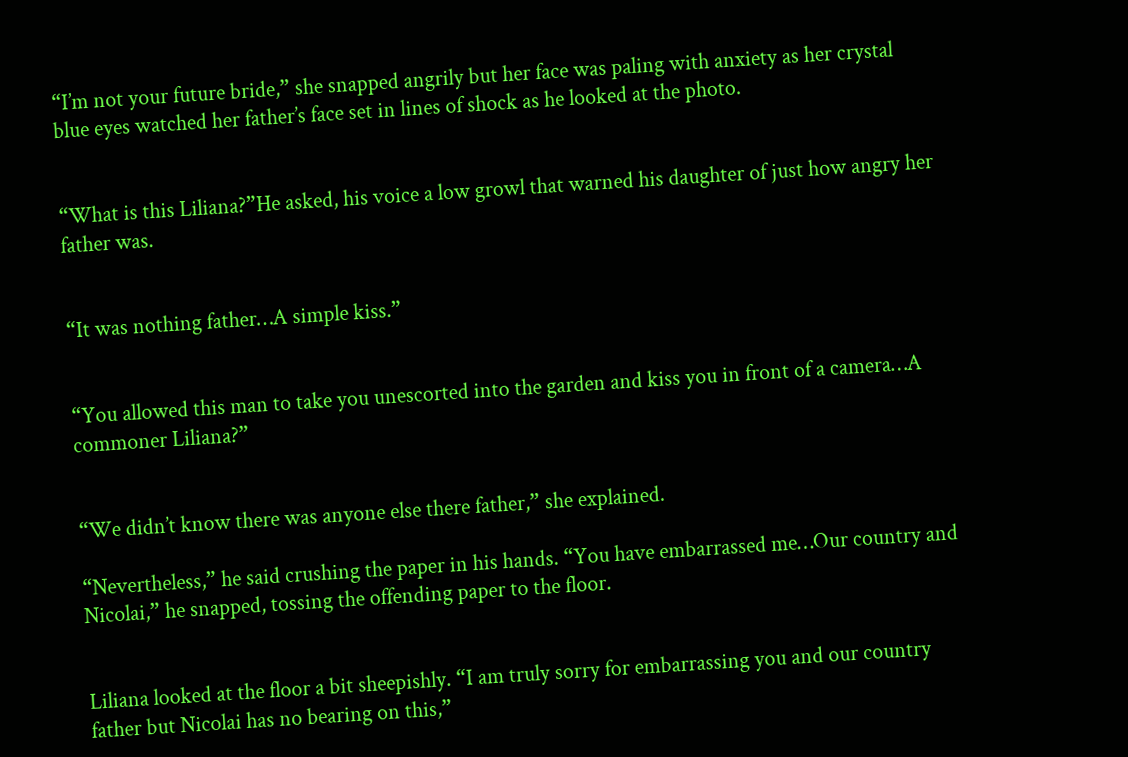“I’m not your future bride,” she snapped angrily but her face was paling with anxiety as her crystal blue eyes watched her father’s face set in lines of shock as he looked at the photo.


“What is this Liliana?”He asked, his voice a low growl that warned his daughter of just how angry her father was.


“It was nothing father…A simple kiss.”


“You allowed this man to take you unescorted into the garden and kiss you in front of a camera…A commoner Liliana?”


“We didn’t know there was anyone else there father,” she explained.

“Nevertheless,” he said crushing the paper in his hands. “You have embarrassed me…Our country and Nicolai,” he snapped, tossing the offending paper to the floor.


Liliana looked at the floor a bit sheepishly. “I am truly sorry for embarrassing you and our country father but Nicolai has no bearing on this,”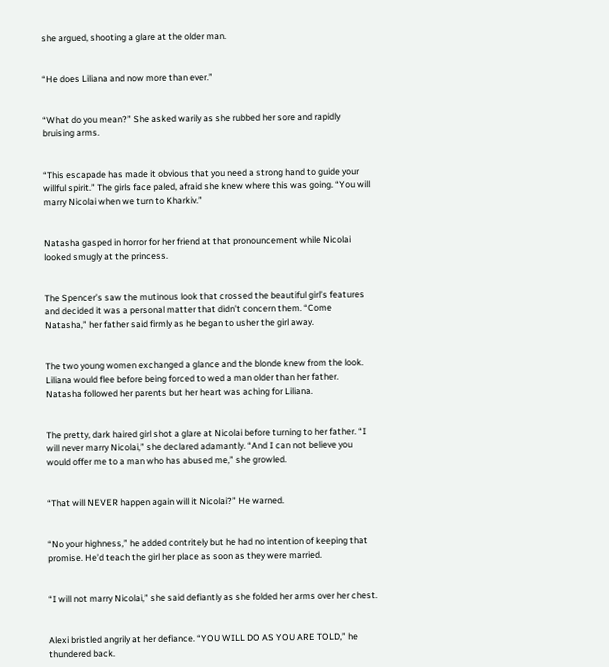she argued, shooting a glare at the older man.


“He does Liliana and now more than ever.”


“What do you mean?” She asked warily as she rubbed her sore and rapidly bruising arms.


“This escapade has made it obvious that you need a strong hand to guide your willful spirit.” The girls face paled, afraid she knew where this was going. “You will marry Nicolai when we turn to Kharkiv.”


Natasha gasped in horror for her friend at that pronouncement while Nicolai looked smugly at the princess.


The Spencer’s saw the mutinous look that crossed the beautiful girl’s features and decided it was a personal matter that didn’t concern them. “Come Natasha,” her father said firmly as he began to usher the girl away.


The two young women exchanged a glance and the blonde knew from the look. Liliana would flee before being forced to wed a man older than her father. Natasha followed her parents but her heart was aching for Liliana.


The pretty, dark haired girl shot a glare at Nicolai before turning to her father. “I will never marry Nicolai,” she declared adamantly. “And I can not believe you would offer me to a man who has abused me,” she growled.


“That will NEVER happen again will it Nicolai?” He warned.


“No your highness,” he added contritely but he had no intention of keeping that promise. He’d teach the girl her place as soon as they were married.


“I will not marry Nicolai,” she said defiantly as she folded her arms over her chest.


Alexi bristled angrily at her defiance. “YOU WILL DO AS YOU ARE TOLD,” he thundered back.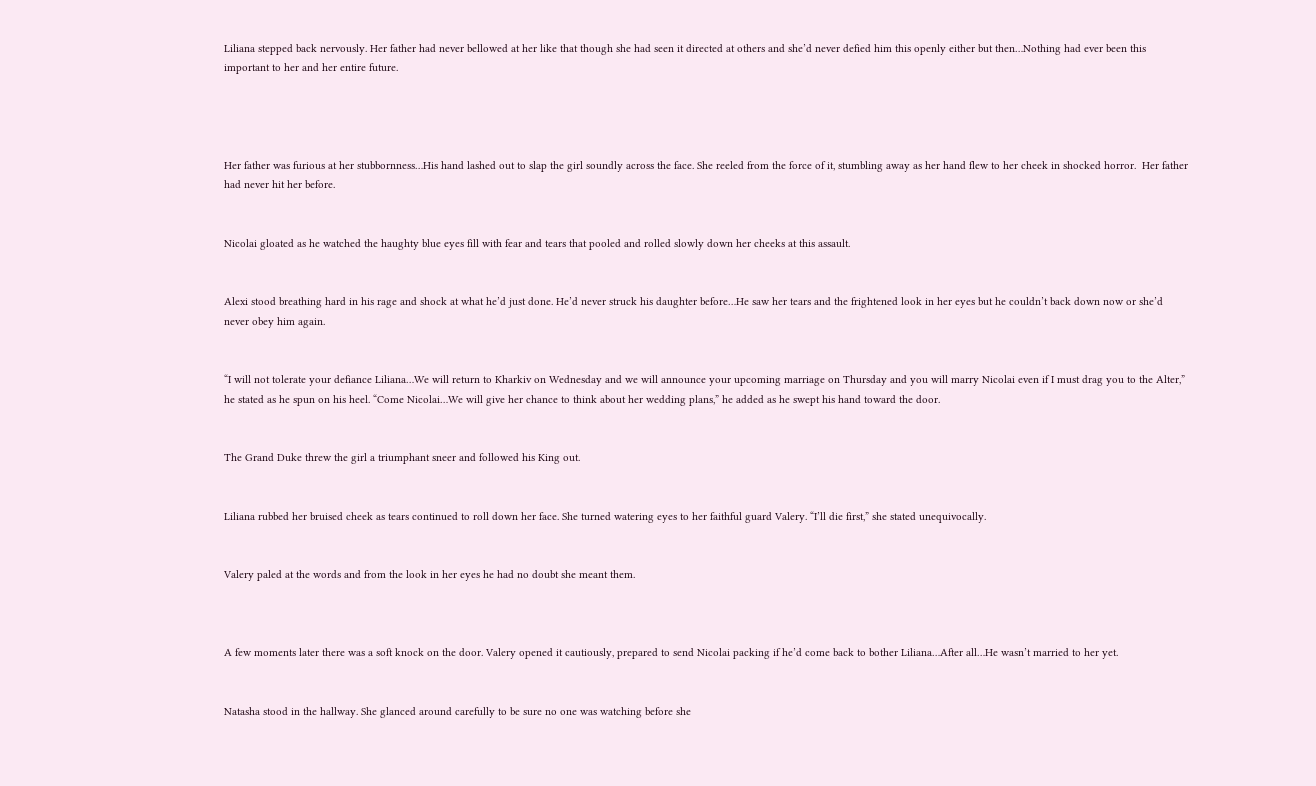Liliana stepped back nervously. Her father had never bellowed at her like that though she had seen it directed at others and she’d never defied him this openly either but then…Nothing had ever been this important to her and her entire future.




Her father was furious at her stubbornness…His hand lashed out to slap the girl soundly across the face. She reeled from the force of it, stumbling away as her hand flew to her cheek in shocked horror.  Her father had never hit her before.


Nicolai gloated as he watched the haughty blue eyes fill with fear and tears that pooled and rolled slowly down her cheeks at this assault.


Alexi stood breathing hard in his rage and shock at what he’d just done. He’d never struck his daughter before…He saw her tears and the frightened look in her eyes but he couldn’t back down now or she’d never obey him again.


“I will not tolerate your defiance Liliana…We will return to Kharkiv on Wednesday and we will announce your upcoming marriage on Thursday and you will marry Nicolai even if I must drag you to the Alter,” he stated as he spun on his heel. “Come Nicolai…We will give her chance to think about her wedding plans,” he added as he swept his hand toward the door.


The Grand Duke threw the girl a triumphant sneer and followed his King out.


Liliana rubbed her bruised cheek as tears continued to roll down her face. She turned watering eyes to her faithful guard Valery. “I’ll die first,” she stated unequivocally.


Valery paled at the words and from the look in her eyes he had no doubt she meant them.



A few moments later there was a soft knock on the door. Valery opened it cautiously, prepared to send Nicolai packing if he’d come back to bother Liliana…After all…He wasn’t married to her yet.


Natasha stood in the hallway. She glanced around carefully to be sure no one was watching before she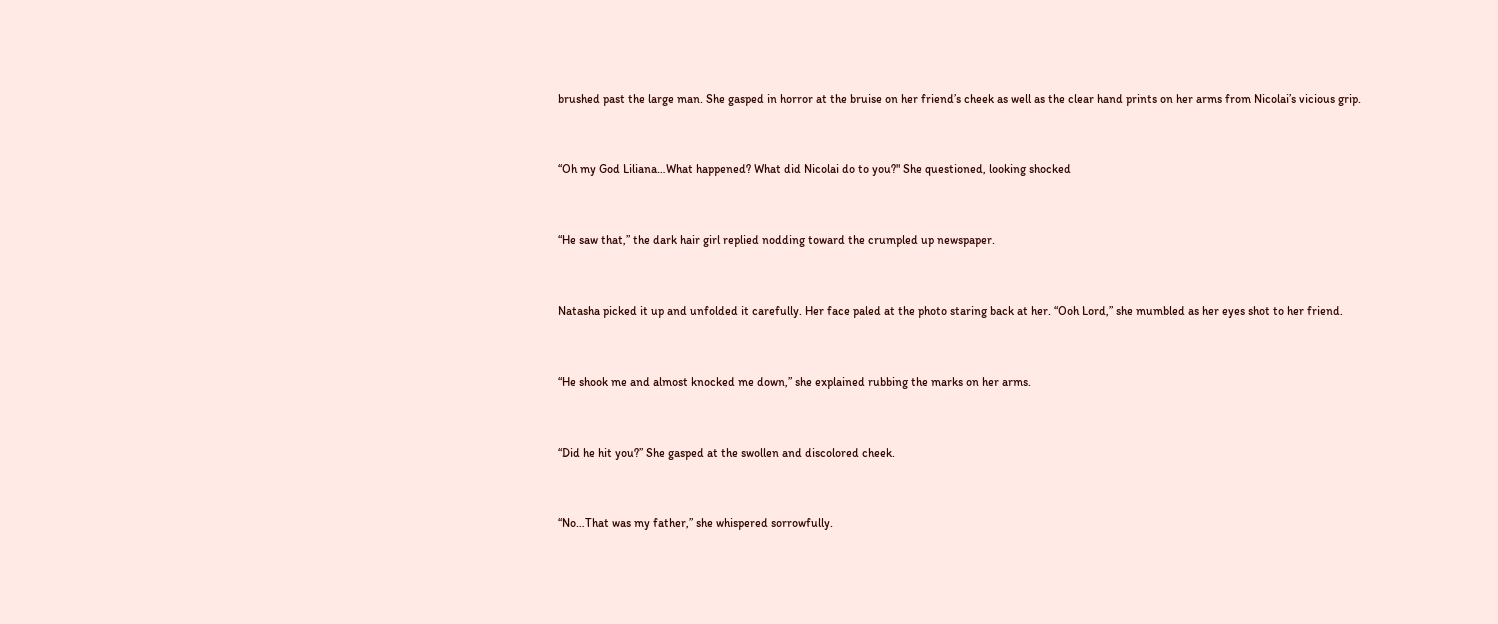brushed past the large man. She gasped in horror at the bruise on her friend’s cheek as well as the clear hand prints on her arms from Nicolai’s vicious grip.


“Oh my God Liliana…What happened? What did Nicolai do to you?" She questioned, looking shocked


“He saw that,” the dark hair girl replied nodding toward the crumpled up newspaper.


Natasha picked it up and unfolded it carefully. Her face paled at the photo staring back at her. “Ooh Lord,” she mumbled as her eyes shot to her friend.


“He shook me and almost knocked me down,” she explained rubbing the marks on her arms.


“Did he hit you?” She gasped at the swollen and discolored cheek.


“No…That was my father,” she whispered sorrowfully.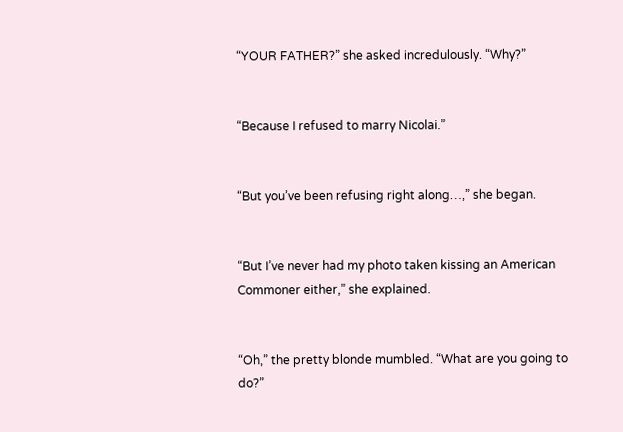“YOUR FATHER?” she asked incredulously. “Why?”


“Because I refused to marry Nicolai.”


“But you’ve been refusing right along…,” she began.


“But I’ve never had my photo taken kissing an American Commoner either,” she explained.


“Oh,” the pretty blonde mumbled. “What are you going to do?”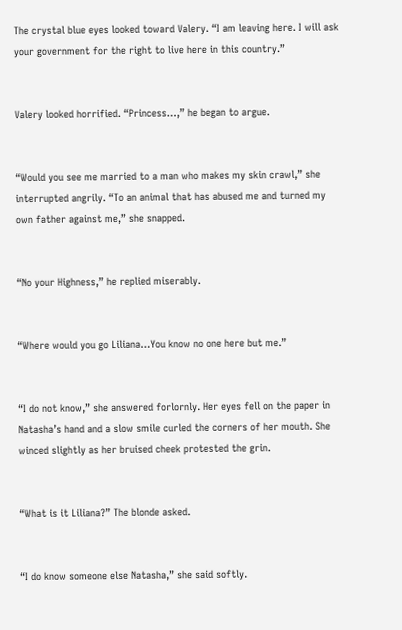The crystal blue eyes looked toward Valery. “I am leaving here. I will ask your government for the right to live here in this country.”


Valery looked horrified. “Princess…,” he began to argue.


“Would you see me married to a man who makes my skin crawl,” she interrupted angrily. “To an animal that has abused me and turned my own father against me,” she snapped.


“No your Highness,” he replied miserably.


“Where would you go Liliana…You know no one here but me.”


“I do not know,” she answered forlornly. Her eyes fell on the paper in Natasha’s hand and a slow smile curled the corners of her mouth. She winced slightly as her bruised cheek protested the grin.


“What is it Liliana?” The blonde asked.


“I do know someone else Natasha,” she said softly.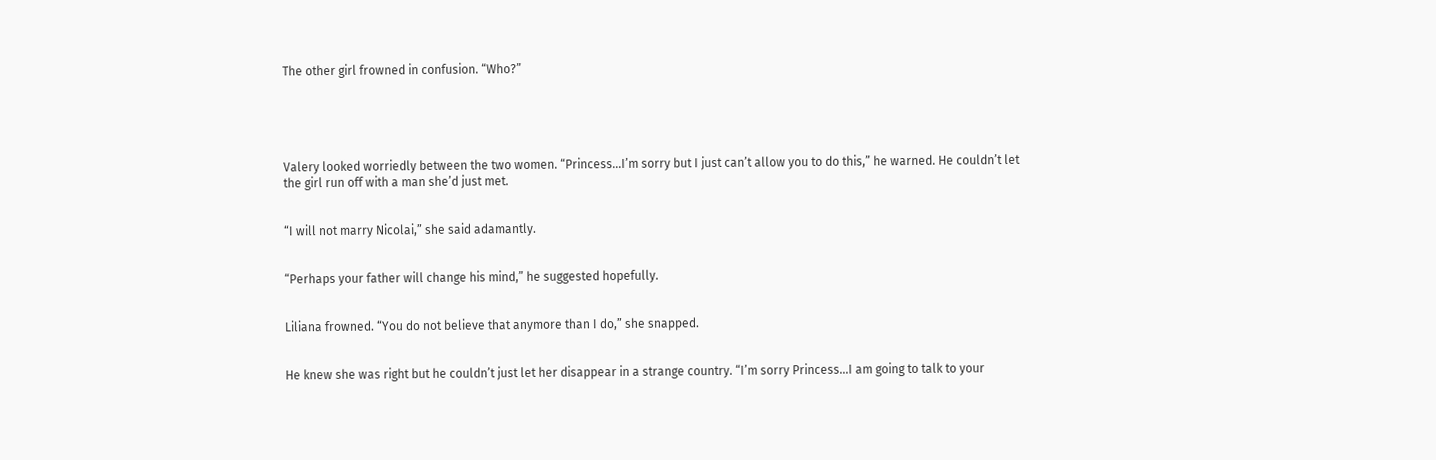The other girl frowned in confusion. “Who?”





Valery looked worriedly between the two women. “Princess…I’m sorry but I just can’t allow you to do this,” he warned. He couldn’t let the girl run off with a man she’d just met.


“I will not marry Nicolai,” she said adamantly.


“Perhaps your father will change his mind,” he suggested hopefully.


Liliana frowned. “You do not believe that anymore than I do,” she snapped.


He knew she was right but he couldn’t just let her disappear in a strange country. “I’m sorry Princess…I am going to talk to your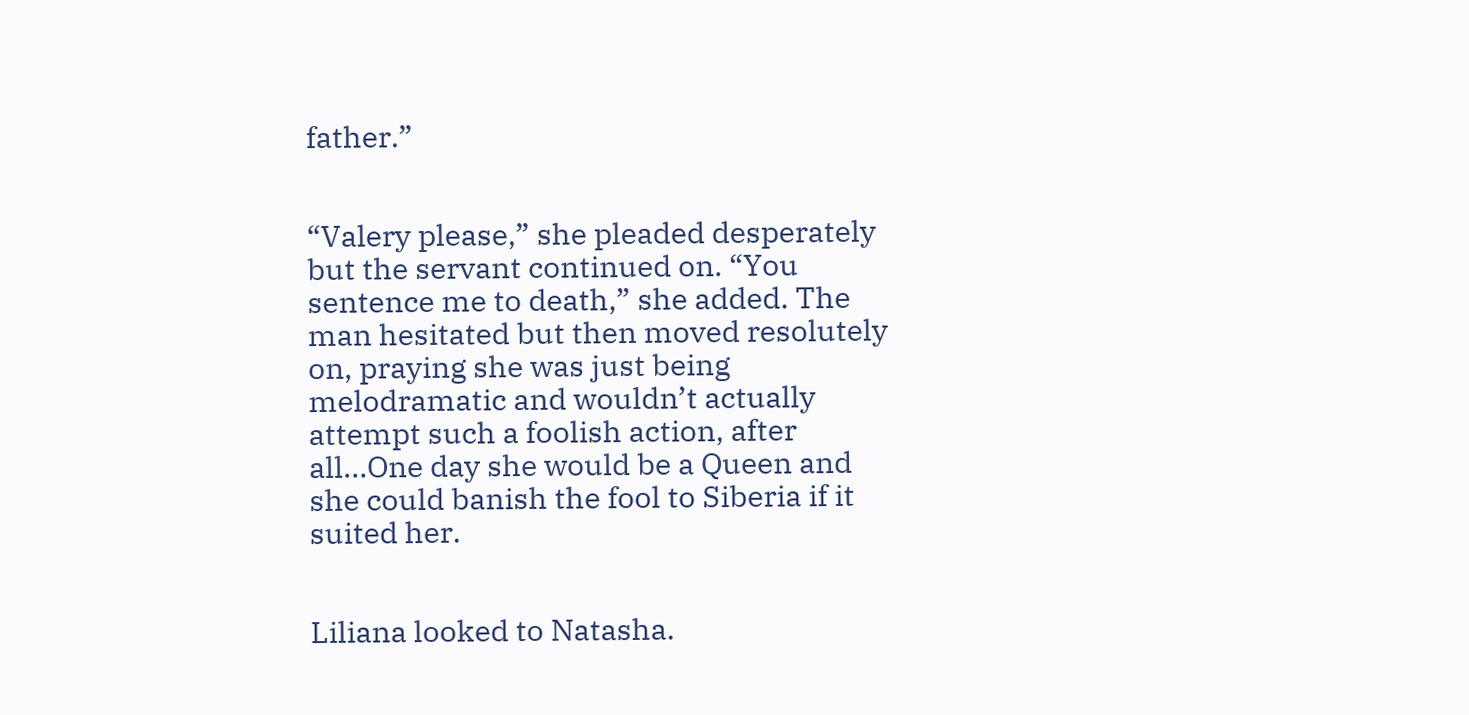father.”


“Valery please,” she pleaded desperately but the servant continued on. “You sentence me to death,” she added. The man hesitated but then moved resolutely on, praying she was just being melodramatic and wouldn’t actually attempt such a foolish action, after all…One day she would be a Queen and she could banish the fool to Siberia if it suited her.


Liliana looked to Natasha.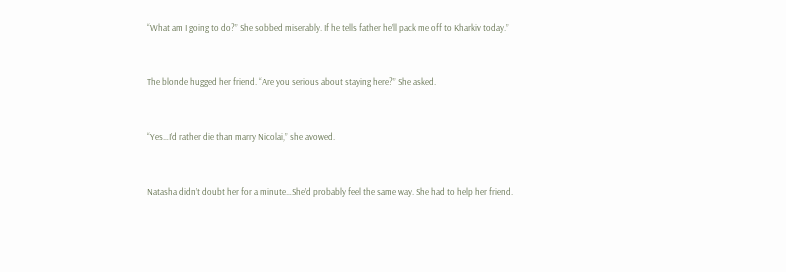“What am I going to do?” She sobbed miserably. If he tells father he’ll pack me off to Kharkiv today.”


The blonde hugged her friend. “Are you serious about staying here?” She asked.


“Yes…I’d rather die than marry Nicolai,” she avowed.


Natasha didn’t doubt her for a minute…She’d probably feel the same way. She had to help her friend.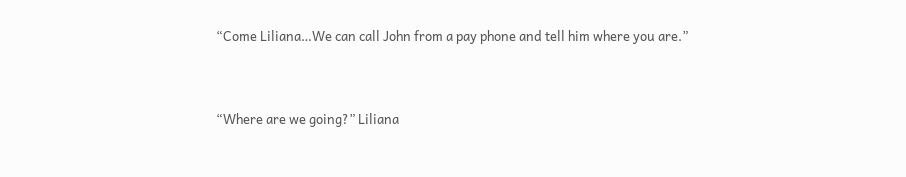“Come Liliana…We can call John from a pay phone and tell him where you are.”


“Where are we going?” Liliana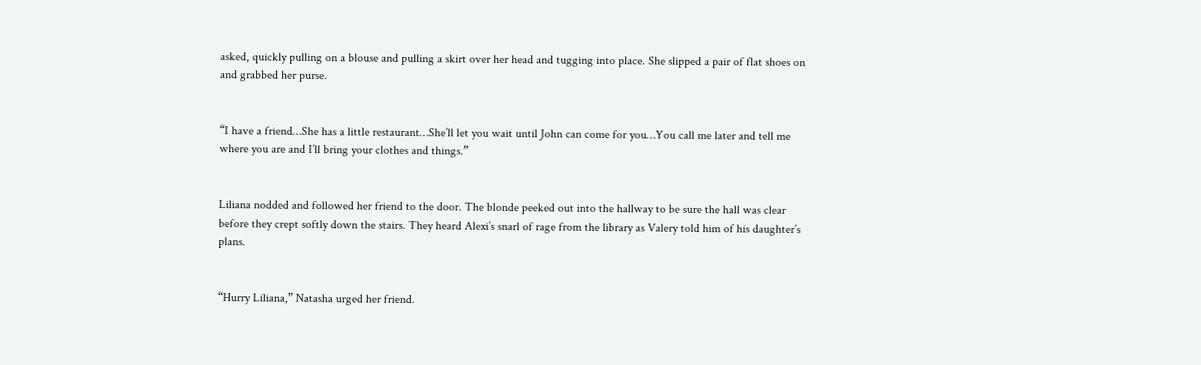asked, quickly pulling on a blouse and pulling a skirt over her head and tugging into place. She slipped a pair of flat shoes on and grabbed her purse.


“I have a friend…She has a little restaurant…She’ll let you wait until John can come for you…You call me later and tell me where you are and I’ll bring your clothes and things.”


Liliana nodded and followed her friend to the door. The blonde peeked out into the hallway to be sure the hall was clear before they crept softly down the stairs. They heard Alexi’s snarl of rage from the library as Valery told him of his daughter’s plans.


“Hurry Liliana,” Natasha urged her friend.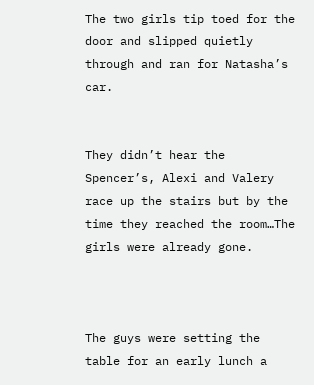The two girls tip toed for the door and slipped quietly through and ran for Natasha’s car.


They didn’t hear the Spencer’s, Alexi and Valery race up the stairs but by the time they reached the room…The girls were already gone.



The guys were setting the table for an early lunch a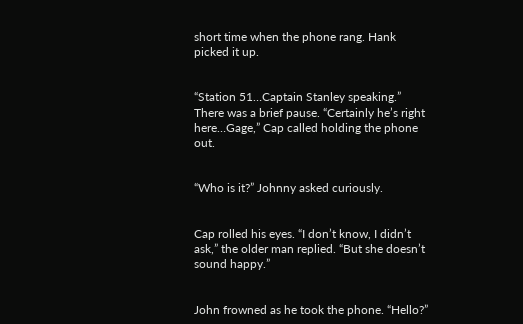short time when the phone rang. Hank picked it up.


“Station 51…Captain Stanley speaking.” There was a brief pause. “Certainly he’s right here…Gage,” Cap called holding the phone out.


“Who is it?” Johnny asked curiously.


Cap rolled his eyes. “I don’t know, I didn’t ask,” the older man replied. “But she doesn’t sound happy.”


John frowned as he took the phone. “Hello?”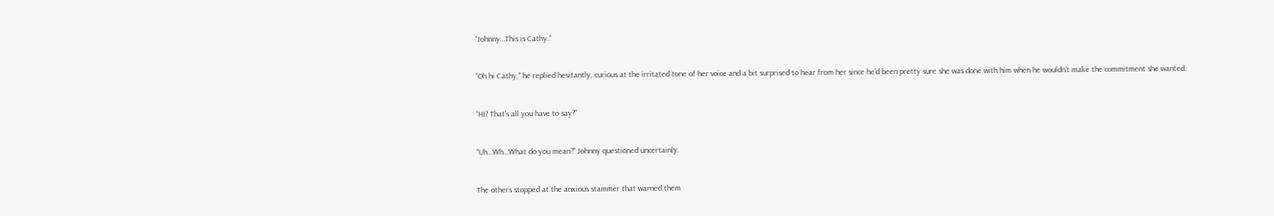“Johnny…This is Cathy.”


“Oh hi Cathy,” he replied hesitantly, curious at the irritated tone of her voice and a bit surprised to hear from her since he’d been pretty sure she was done with him when he wouldn’t make the commitment she wanted.


“HI? That’s all you have to say?”


“Uh…Wh…What do you mean?” Johnny questioned uncertainly.


The others stopped at the anxious stammer that warned them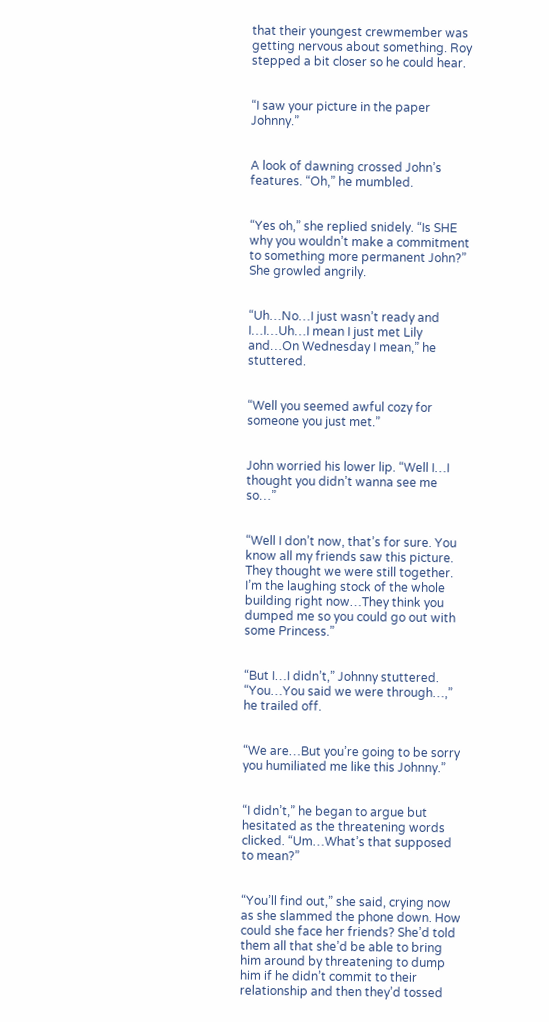that their youngest crewmember was getting nervous about something. Roy stepped a bit closer so he could hear.


“I saw your picture in the paper Johnny.”


A look of dawning crossed John’s features. “Oh,” he mumbled.


“Yes oh,” she replied snidely. “Is SHE why you wouldn’t make a commitment to something more permanent John?” She growled angrily.


“Uh…No…I just wasn’t ready and I…I…Uh…I mean I just met Lily and…On Wednesday I mean,” he stuttered.


“Well you seemed awful cozy for someone you just met.”


John worried his lower lip. “Well I…I thought you didn’t wanna see me so…”


“Well I don’t now, that’s for sure. You know all my friends saw this picture. They thought we were still together. I’m the laughing stock of the whole building right now…They think you dumped me so you could go out with some Princess.”


“But I…I didn’t,” Johnny stuttered. “You…You said we were through…,” he trailed off.


“We are…But you’re going to be sorry you humiliated me like this Johnny.”


“I didn’t,” he began to argue but hesitated as the threatening words clicked. “Um…What’s that supposed to mean?”


“You’ll find out,” she said, crying now as she slammed the phone down. How could she face her friends? She’d told them all that she’d be able to bring him around by threatening to dump him if he didn’t commit to their relationship and then they’d tossed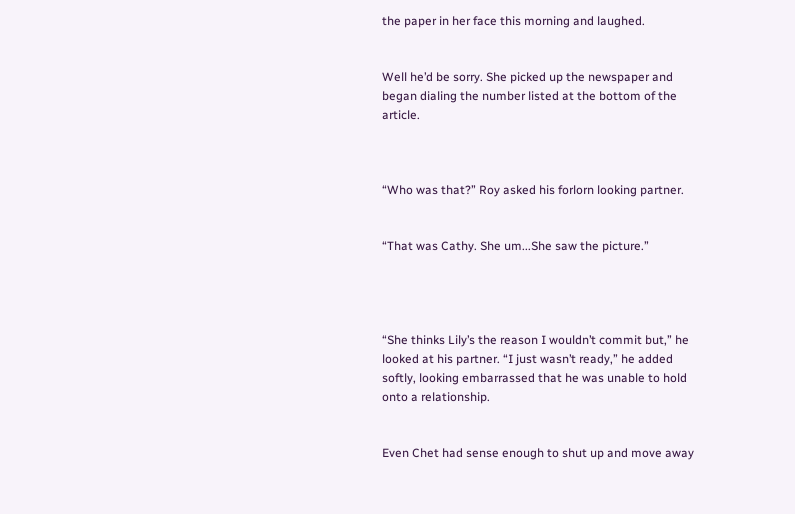the paper in her face this morning and laughed.


Well he’d be sorry. She picked up the newspaper and began dialing the number listed at the bottom of the article.



“Who was that?” Roy asked his forlorn looking partner.


“That was Cathy. She um...She saw the picture.”




“She thinks Lily’s the reason I wouldn’t commit but,” he looked at his partner. “I just wasn’t ready,” he added softly, looking embarrassed that he was unable to hold onto a relationship.


Even Chet had sense enough to shut up and move away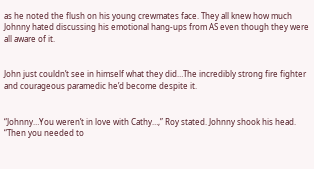as he noted the flush on his young crewmates face. They all knew how much Johnny hated discussing his emotional hang-ups from AS even though they were all aware of it.


John just couldn’t see in himself what they did…The incredibly strong fire fighter and courageous paramedic he’d become despite it.


“Johnny…You weren’t in love with Cathy…,” Roy stated. Johnny shook his head. “Then you needed to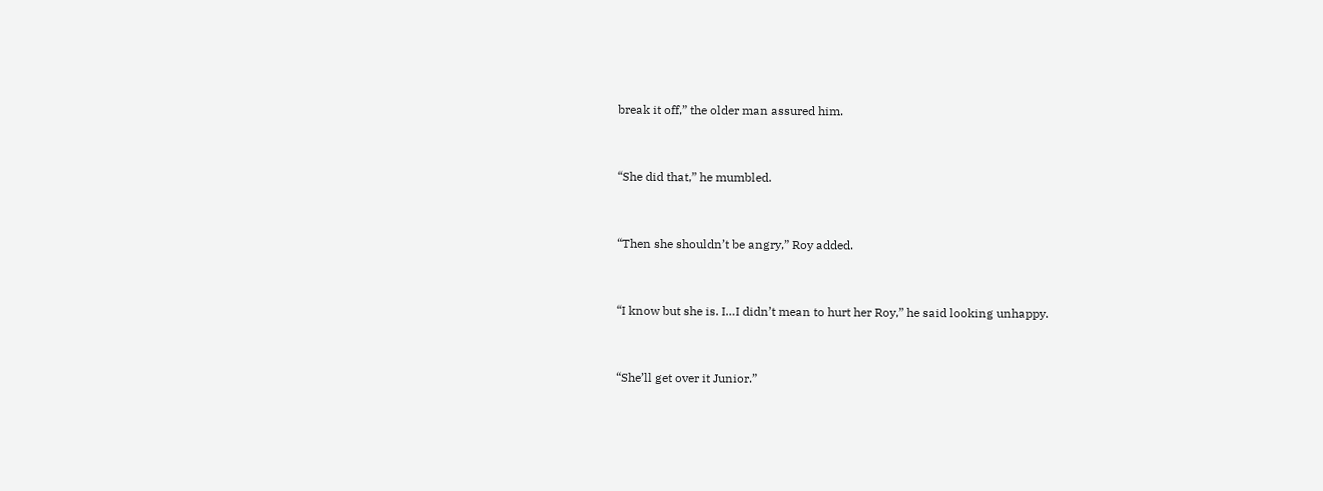break it off,” the older man assured him.


“She did that,” he mumbled.


“Then she shouldn’t be angry,” Roy added.


“I know but she is. I…I didn’t mean to hurt her Roy,” he said looking unhappy.


“She’ll get over it Junior.”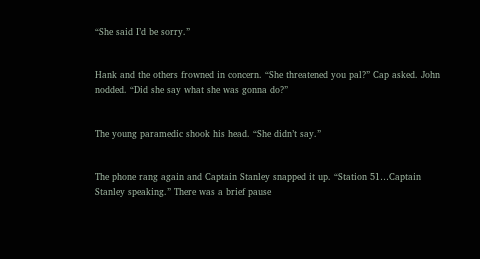“She said I’d be sorry.”


Hank and the others frowned in concern. “She threatened you pal?” Cap asked. John nodded. “Did she say what she was gonna do?”


The young paramedic shook his head. “She didn’t say.”


The phone rang again and Captain Stanley snapped it up. “Station 51…Captain Stanley speaking.” There was a brief pause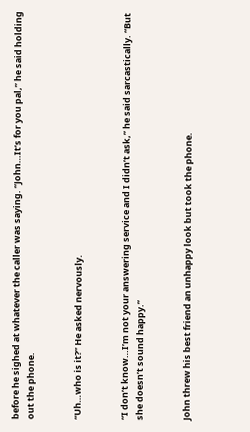before he sighed at whatever the caller was saying. “John…It’s for you pal,” he said holding out the phone.


“Uh…who is it?” He asked nervously.


“I don’t know…I’m not your answering service and I didn’t ask,” he said sarcastically. “But she doesn’t sound happy.”


John threw his best friend an unhappy look but took the phone.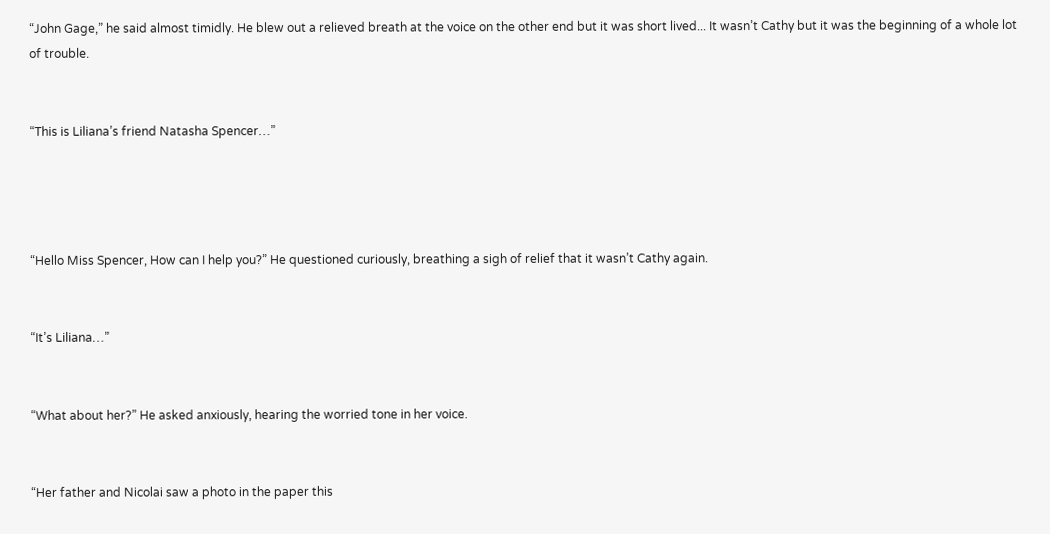“John Gage,” he said almost timidly. He blew out a relieved breath at the voice on the other end but it was short lived... It wasn’t Cathy but it was the beginning of a whole lot of trouble.


“This is Liliana’s friend Natasha Spencer…”




“Hello Miss Spencer, How can I help you?” He questioned curiously, breathing a sigh of relief that it wasn’t Cathy again.


“It’s Liliana…”


“What about her?” He asked anxiously, hearing the worried tone in her voice.


“Her father and Nicolai saw a photo in the paper this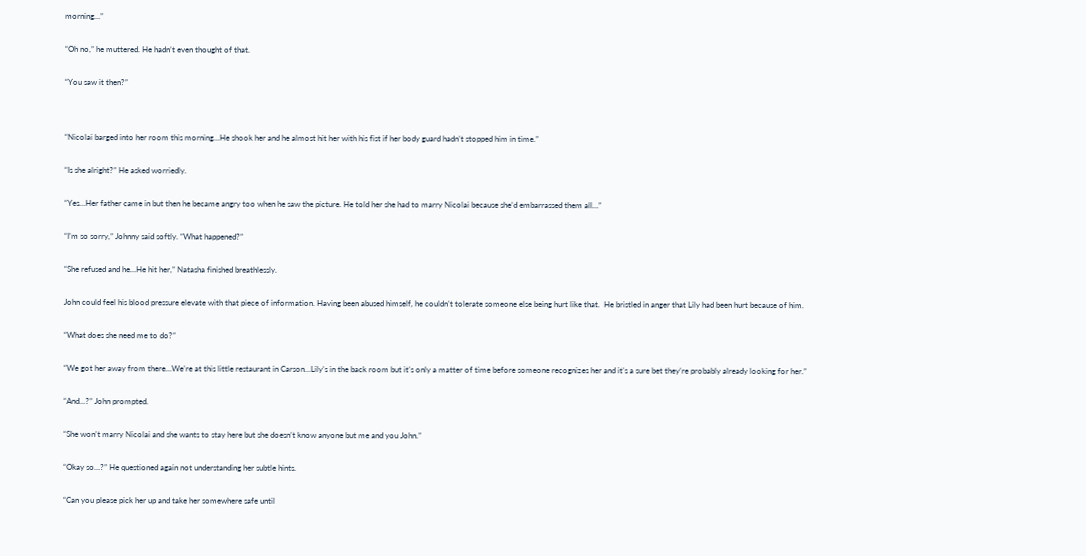morning…”


“Oh no,” he muttered. He hadn’t even thought of that.


“You saw it then?”




“Nicolai barged into her room this morning…He shook her and he almost hit her with his fist if her body guard hadn’t stopped him in time.”


“Is she alright?” He asked worriedly.


“Yes…Her father came in but then he became angry too when he saw the picture. He told her she had to marry Nicolai because she’d embarrassed them all…”


“I’m so sorry,” Johnny said softly. “What happened?”


“She refused and he…He hit her,” Natasha finished breathlessly.


John could feel his blood pressure elevate with that piece of information. Having been abused himself, he couldn’t tolerate someone else being hurt like that.  He bristled in anger that Lily had been hurt because of him.


“What does she need me to do?”


“We got her away from there…We’re at this little restaurant in Carson…Lily’s in the back room but it’s only a matter of time before someone recognizes her and it’s a sure bet they’re probably already looking for her.”


“And…?” John prompted.


“She won’t marry Nicolai and she wants to stay here but she doesn’t know anyone but me and you John.”


“Okay so…?” He questioned again not understanding her subtle hints.


“Can you please pick her up and take her somewhere safe until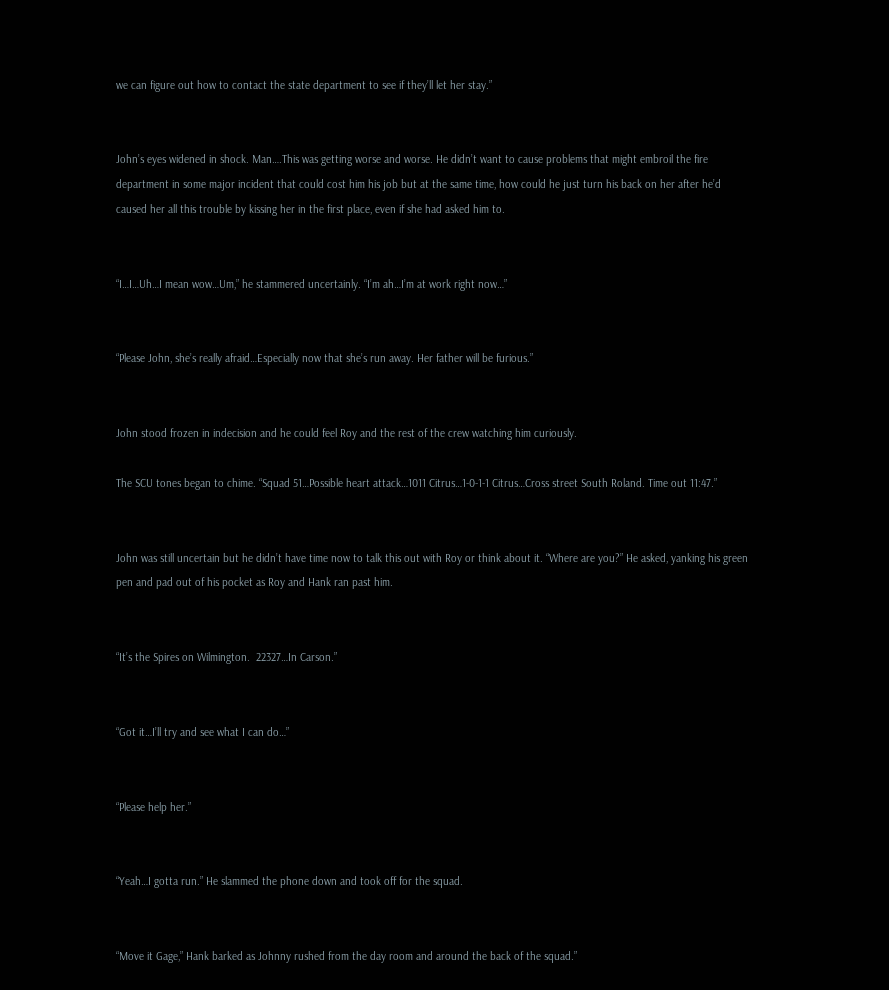we can figure out how to contact the state department to see if they’ll let her stay.”


John’s eyes widened in shock. Man….This was getting worse and worse. He didn’t want to cause problems that might embroil the fire department in some major incident that could cost him his job but at the same time, how could he just turn his back on her after he’d caused her all this trouble by kissing her in the first place, even if she had asked him to.


“I…I…Uh…I mean wow…Um,” he stammered uncertainly. “I’m ah…I’m at work right now…”


“Please John, she’s really afraid…Especially now that she’s run away. Her father will be furious.”


John stood frozen in indecision and he could feel Roy and the rest of the crew watching him curiously.

The SCU tones began to chime. “Squad 51…Possible heart attack…1011 Citrus…1-0-1-1 Citrus…Cross street South Roland. Time out 11:47.”


John was still uncertain but he didn’t have time now to talk this out with Roy or think about it. “Where are you?” He asked, yanking his green pen and pad out of his pocket as Roy and Hank ran past him.


“It’s the Spires on Wilmington.  22327…In Carson.”


“Got it…I’ll try and see what I can do…”


“Please help her.”


“Yeah…I gotta run.” He slammed the phone down and took off for the squad.


“Move it Gage,” Hank barked as Johnny rushed from the day room and around the back of the squad.”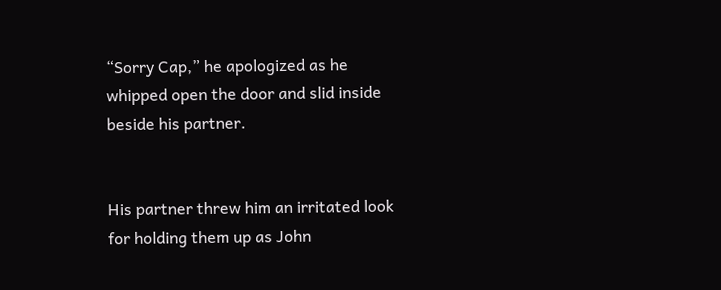“Sorry Cap,” he apologized as he whipped open the door and slid inside beside his partner.


His partner threw him an irritated look for holding them up as John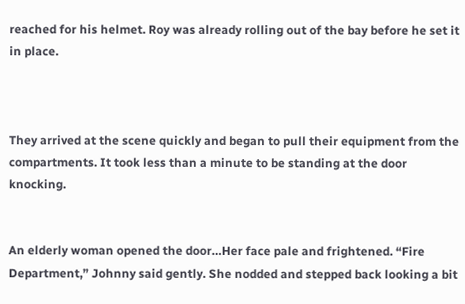reached for his helmet. Roy was already rolling out of the bay before he set it in place.



They arrived at the scene quickly and began to pull their equipment from the compartments. It took less than a minute to be standing at the door knocking.


An elderly woman opened the door…Her face pale and frightened. “Fire Department,” Johnny said gently. She nodded and stepped back looking a bit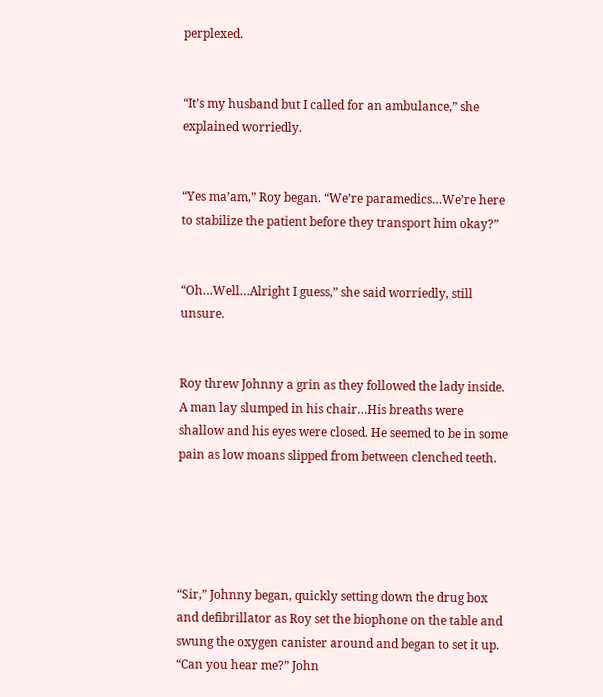perplexed.


“It’s my husband but I called for an ambulance,” she explained worriedly.


“Yes ma’am,” Roy began. “We’re paramedics…We’re here to stabilize the patient before they transport him okay?”


“Oh…Well…Alright I guess,” she said worriedly, still unsure.


Roy threw Johnny a grin as they followed the lady inside. A man lay slumped in his chair…His breaths were shallow and his eyes were closed. He seemed to be in some pain as low moans slipped from between clenched teeth.





“Sir,” Johnny began, quickly setting down the drug box and defibrillator as Roy set the biophone on the table and swung the oxygen canister around and began to set it up. “Can you hear me?” John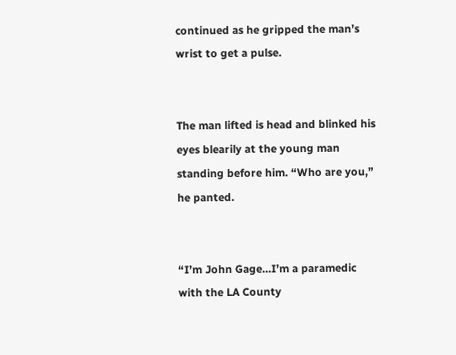continued as he gripped the man’s wrist to get a pulse.


The man lifted is head and blinked his eyes blearily at the young man standing before him. “Who are you,” he panted.


“I’m John Gage…I’m a paramedic with the LA County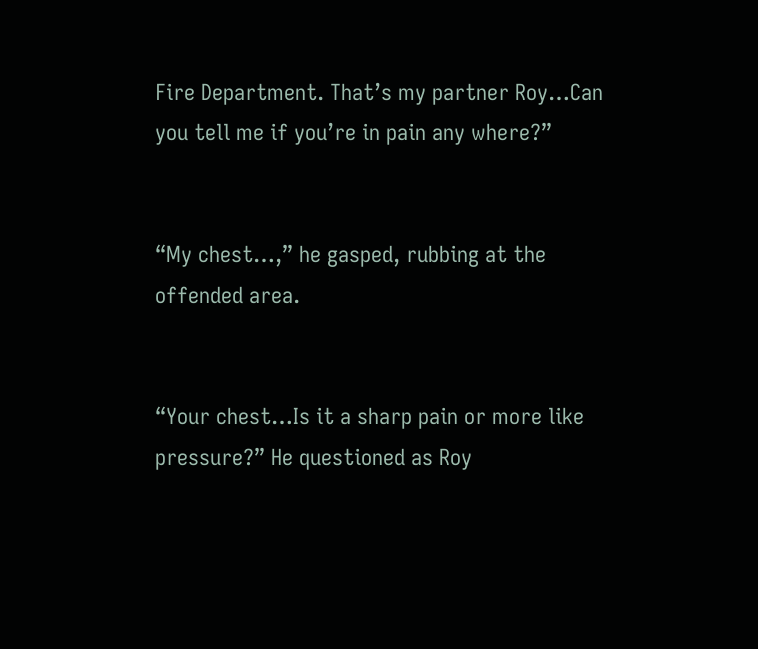Fire Department. That’s my partner Roy…Can you tell me if you’re in pain any where?”


“My chest…,” he gasped, rubbing at the offended area.


“Your chest…Is it a sharp pain or more like pressure?” He questioned as Roy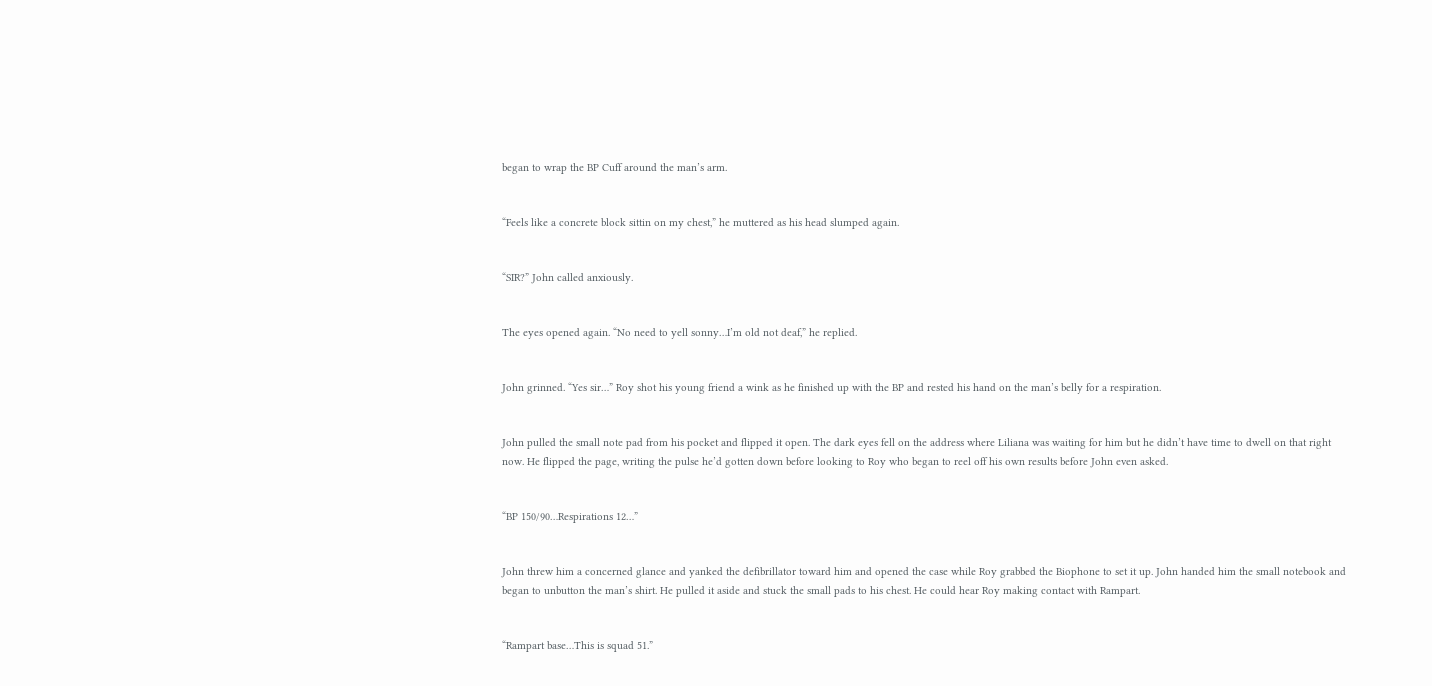began to wrap the BP Cuff around the man’s arm.


“Feels like a concrete block sittin on my chest,” he muttered as his head slumped again.


“SIR?” John called anxiously.


The eyes opened again. “No need to yell sonny…I’m old not deaf,” he replied.


John grinned. “Yes sir…” Roy shot his young friend a wink as he finished up with the BP and rested his hand on the man’s belly for a respiration.


John pulled the small note pad from his pocket and flipped it open. The dark eyes fell on the address where Liliana was waiting for him but he didn’t have time to dwell on that right now. He flipped the page, writing the pulse he’d gotten down before looking to Roy who began to reel off his own results before John even asked.


“BP 150/90…Respirations 12…”


John threw him a concerned glance and yanked the defibrillator toward him and opened the case while Roy grabbed the Biophone to set it up. John handed him the small notebook and began to unbutton the man’s shirt. He pulled it aside and stuck the small pads to his chest. He could hear Roy making contact with Rampart.


“Rampart base…This is squad 51.”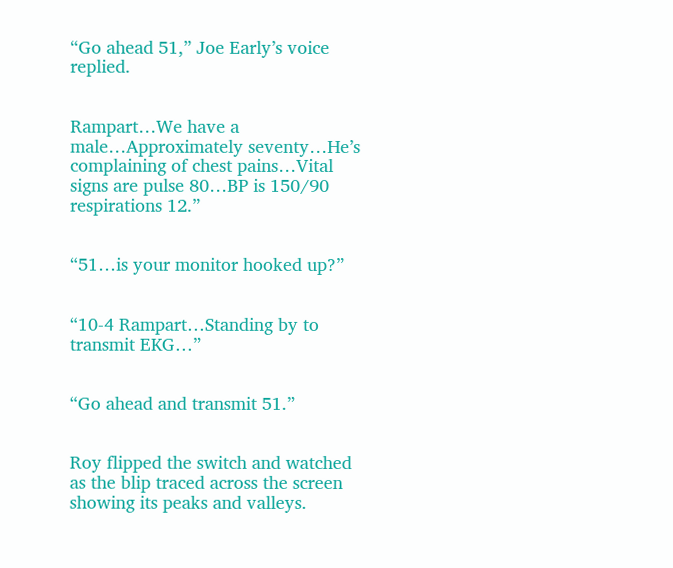“Go ahead 51,” Joe Early’s voice replied.


Rampart…We have a male…Approximately seventy…He’s complaining of chest pains…Vital signs are pulse 80…BP is 150/90 respirations 12.”


“51…is your monitor hooked up?”


“10-4 Rampart…Standing by to transmit EKG…”


“Go ahead and transmit 51.”


Roy flipped the switch and watched as the blip traced across the screen showing its peaks and valleys.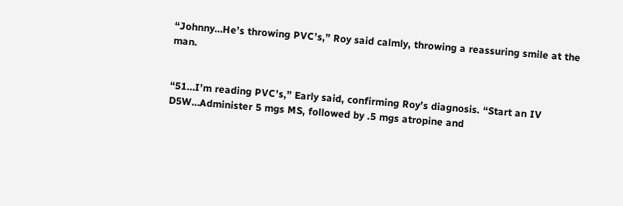“Johnny…He’s throwing PVC’s,” Roy said calmly, throwing a reassuring smile at the man.


“51…I’m reading PVC’s,” Early said, confirming Roy’s diagnosis. “Start an IV D5W…Administer 5 mgs MS, followed by .5 mgs atropine and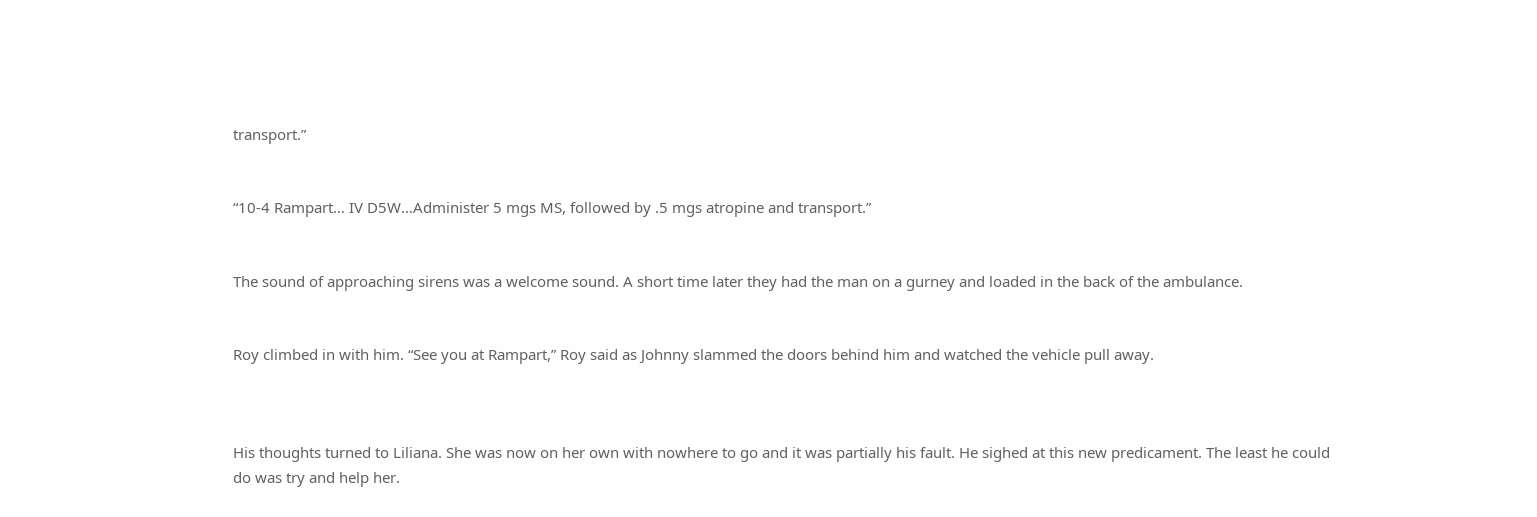transport.”


“10-4 Rampart… IV D5W…Administer 5 mgs MS, followed by .5 mgs atropine and transport.”


The sound of approaching sirens was a welcome sound. A short time later they had the man on a gurney and loaded in the back of the ambulance.


Roy climbed in with him. “See you at Rampart,” Roy said as Johnny slammed the doors behind him and watched the vehicle pull away.



His thoughts turned to Liliana. She was now on her own with nowhere to go and it was partially his fault. He sighed at this new predicament. The least he could do was try and help her.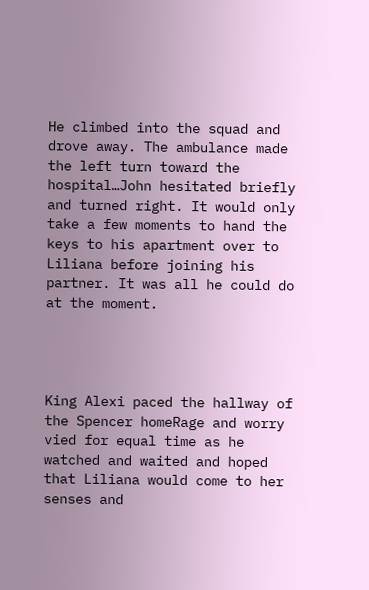He climbed into the squad and drove away. The ambulance made the left turn toward the hospital…John hesitated briefly and turned right. It would only take a few moments to hand the keys to his apartment over to Liliana before joining his partner. It was all he could do at the moment.




King Alexi paced the hallway of the Spencer homeRage and worry vied for equal time as he watched and waited and hoped that Liliana would come to her senses and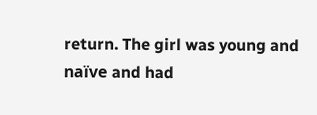return. The girl was young and naïve and had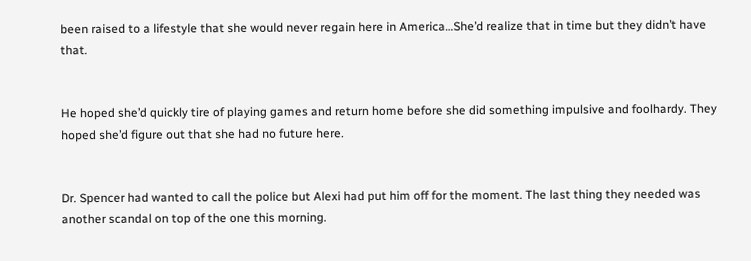been raised to a lifestyle that she would never regain here in America…She’d realize that in time but they didn’t have that.


He hoped she’d quickly tire of playing games and return home before she did something impulsive and foolhardy. They hoped she’d figure out that she had no future here.


Dr. Spencer had wanted to call the police but Alexi had put him off for the moment. The last thing they needed was another scandal on top of the one this morning.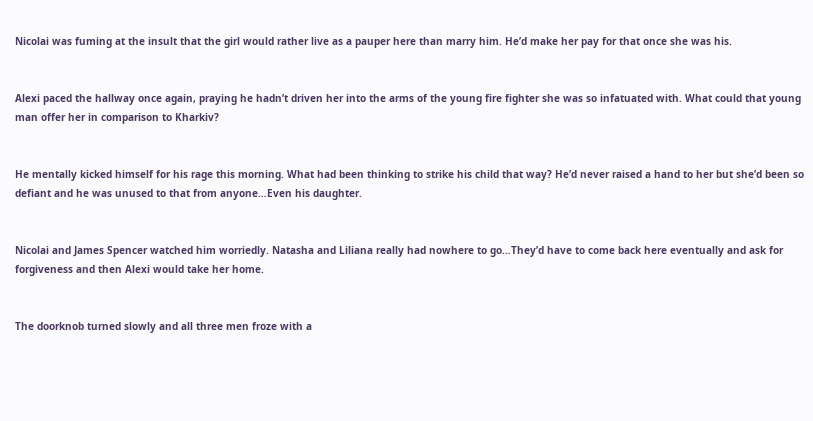Nicolai was fuming at the insult that the girl would rather live as a pauper here than marry him. He’d make her pay for that once she was his.


Alexi paced the hallway once again, praying he hadn’t driven her into the arms of the young fire fighter she was so infatuated with. What could that young man offer her in comparison to Kharkiv?


He mentally kicked himself for his rage this morning. What had been thinking to strike his child that way? He’d never raised a hand to her but she’d been so defiant and he was unused to that from anyone…Even his daughter.


Nicolai and James Spencer watched him worriedly. Natasha and Liliana really had nowhere to go…They’d have to come back here eventually and ask for forgiveness and then Alexi would take her home.


The doorknob turned slowly and all three men froze with a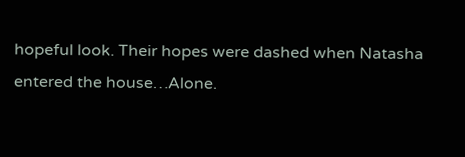hopeful look. Their hopes were dashed when Natasha entered the house…Alone.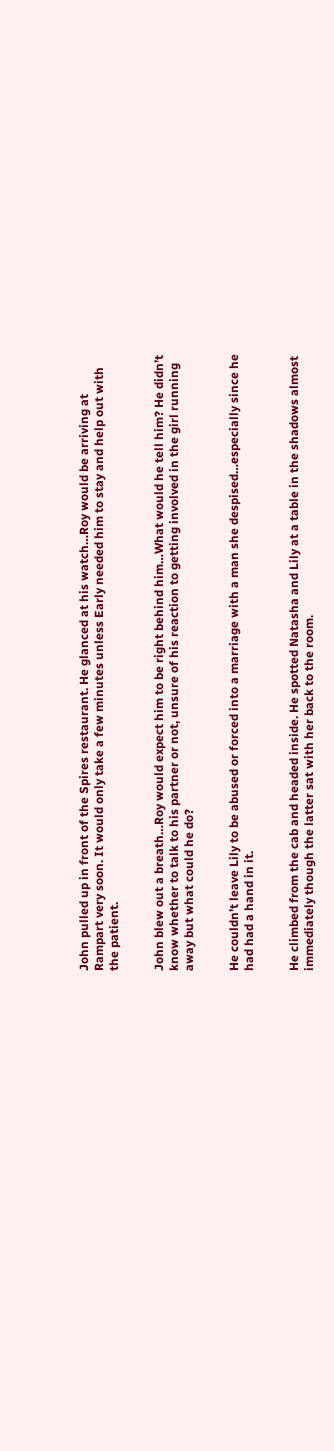John pulled up in front of the Spires restaurant. He glanced at his watch…Roy would be arriving at Rampart very soon. It would only take a few minutes unless Early needed him to stay and help out with the patient.


John blew out a breath…Roy would expect him to be right behind him…What would he tell him? He didn’t know whether to talk to his partner or not, unsure of his reaction to getting involved in the girl running away but what could he do?


He couldn’t leave Lily to be abused or forced into a marriage with a man she despised…especially since he had had a hand in it.


He climbed from the cab and headed inside. He spotted Natasha and Lily at a table in the shadows almost immediately though the latter sat with her back to the room.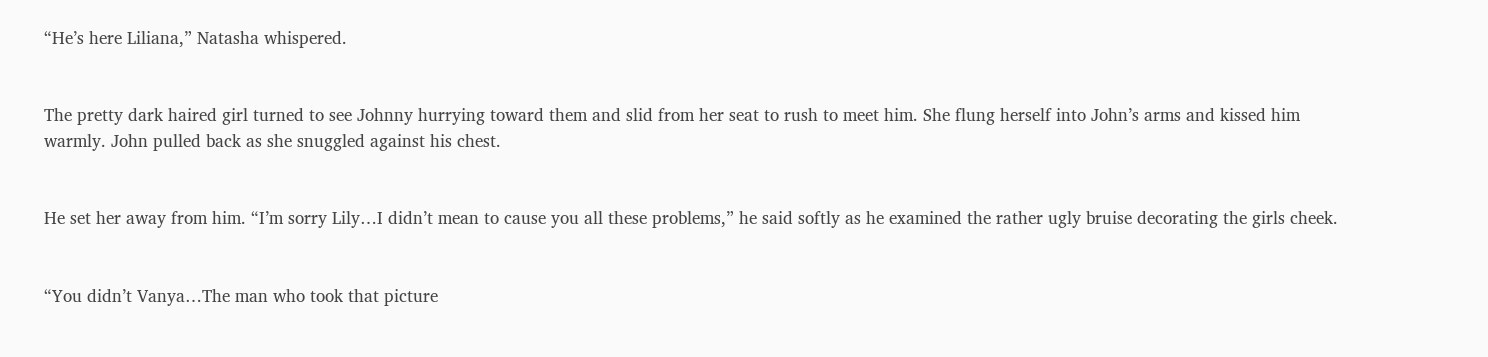“He’s here Liliana,” Natasha whispered.


The pretty dark haired girl turned to see Johnny hurrying toward them and slid from her seat to rush to meet him. She flung herself into John’s arms and kissed him warmly. John pulled back as she snuggled against his chest.


He set her away from him. “I’m sorry Lily…I didn’t mean to cause you all these problems,” he said softly as he examined the rather ugly bruise decorating the girls cheek.


“You didn’t Vanya…The man who took that picture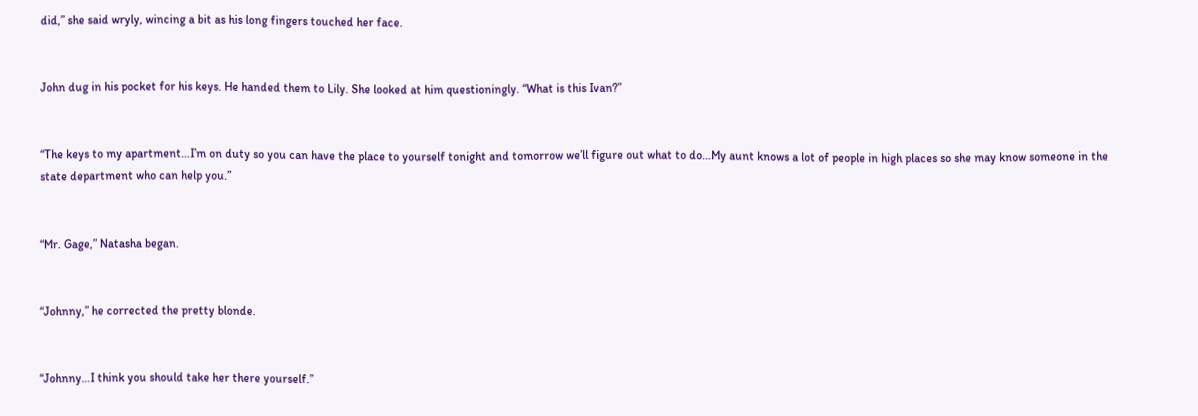did,” she said wryly, wincing a bit as his long fingers touched her face.


John dug in his pocket for his keys. He handed them to Lily. She looked at him questioningly. “What is this Ivan?”


“The keys to my apartment…I’m on duty so you can have the place to yourself tonight and tomorrow we’ll figure out what to do…My aunt knows a lot of people in high places so she may know someone in the state department who can help you.”


“Mr. Gage,” Natasha began.


“Johnny,” he corrected the pretty blonde.


“Johnny…I think you should take her there yourself.”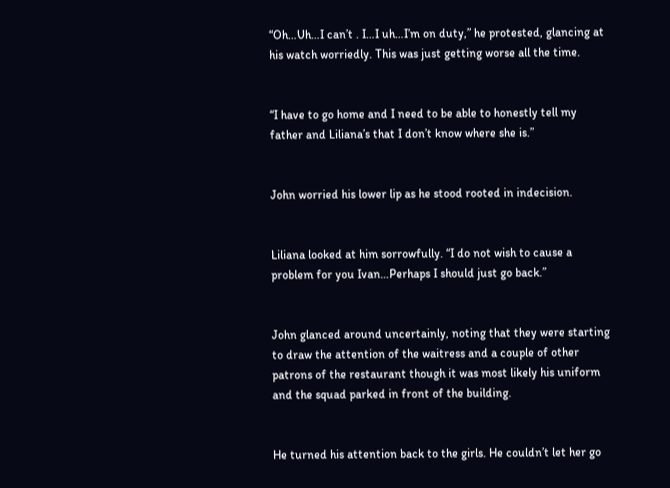“Oh…Uh…I can’t . I…I uh…I’m on duty,” he protested, glancing at his watch worriedly. This was just getting worse all the time.


“I have to go home and I need to be able to honestly tell my father and Liliana’s that I don’t know where she is.”


John worried his lower lip as he stood rooted in indecision.


Liliana looked at him sorrowfully. “I do not wish to cause a problem for you Ivan…Perhaps I should just go back.”


John glanced around uncertainly, noting that they were starting to draw the attention of the waitress and a couple of other patrons of the restaurant though it was most likely his uniform and the squad parked in front of the building.


He turned his attention back to the girls. He couldn’t let her go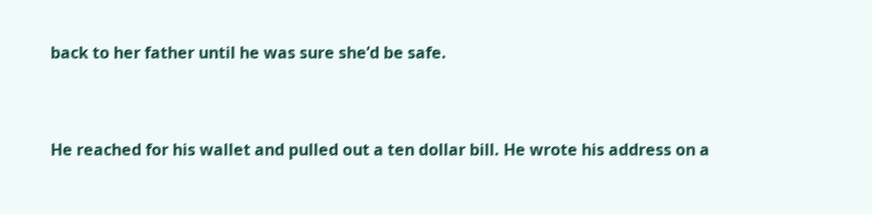back to her father until he was sure she’d be safe.


He reached for his wallet and pulled out a ten dollar bill. He wrote his address on a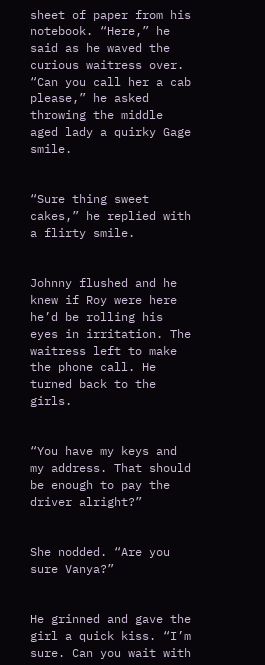sheet of paper from his notebook. “Here,” he said as he waved the curious waitress over. “Can you call her a cab please,” he asked throwing the middle aged lady a quirky Gage smile.


“Sure thing sweet cakes,” he replied with a flirty smile.


Johnny flushed and he knew if Roy were here he’d be rolling his eyes in irritation. The waitress left to make the phone call. He turned back to the girls.


“You have my keys and my address. That should be enough to pay the driver alright?”


She nodded. “Are you sure Vanya?”


He grinned and gave the girl a quick kiss. “I’m sure. Can you wait with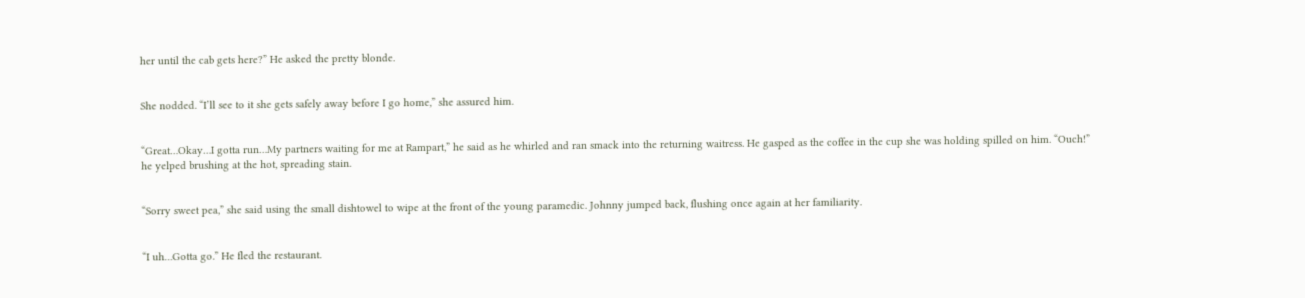her until the cab gets here?” He asked the pretty blonde.


She nodded. “I’ll see to it she gets safely away before I go home,” she assured him.


“Great…Okay…I gotta run…My partners waiting for me at Rampart,” he said as he whirled and ran smack into the returning waitress. He gasped as the coffee in the cup she was holding spilled on him. “Ouch!” he yelped brushing at the hot, spreading stain.


“Sorry sweet pea,” she said using the small dishtowel to wipe at the front of the young paramedic. Johnny jumped back, flushing once again at her familiarity.


“I uh…Gotta go.” He fled the restaurant.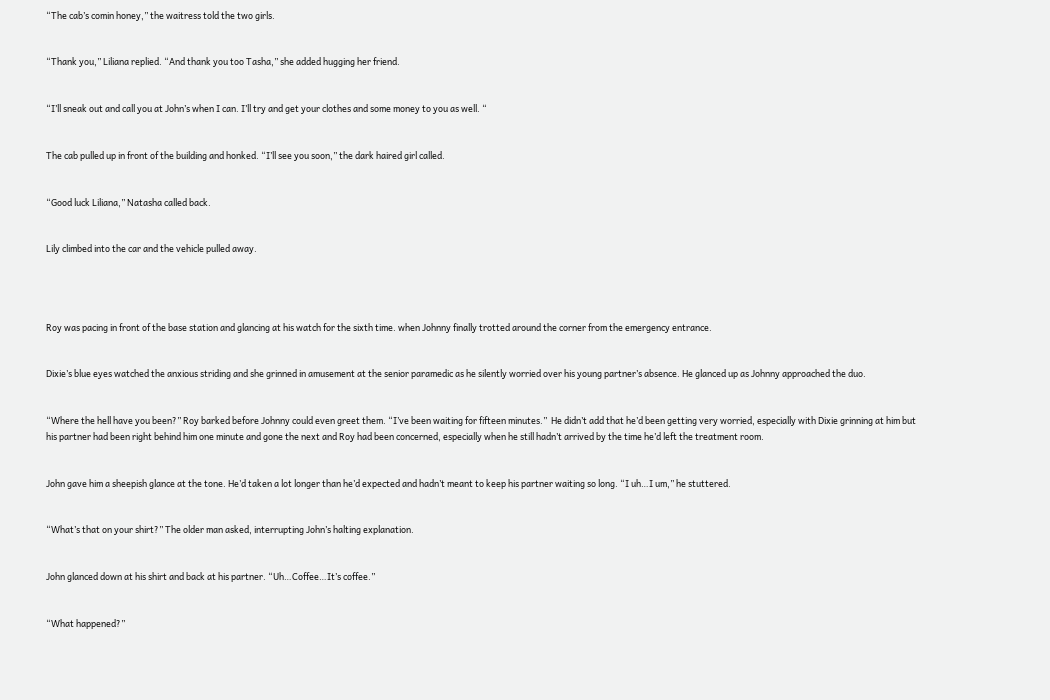“The cab’s comin honey,” the waitress told the two girls.


“Thank you,” Liliana replied. “And thank you too Tasha,” she added hugging her friend.


“I’ll sneak out and call you at John’s when I can. I’ll try and get your clothes and some money to you as well. “


The cab pulled up in front of the building and honked. “I’ll see you soon,” the dark haired girl called.


“Good luck Liliana,” Natasha called back.


Lily climbed into the car and the vehicle pulled away.




Roy was pacing in front of the base station and glancing at his watch for the sixth time. when Johnny finally trotted around the corner from the emergency entrance.


Dixie’s blue eyes watched the anxious striding and she grinned in amusement at the senior paramedic as he silently worried over his young partner’s absence. He glanced up as Johnny approached the duo.


“Where the hell have you been?” Roy barked before Johnny could even greet them. “I’ve been waiting for fifteen minutes.”  He didn’t add that he’d been getting very worried, especially with Dixie grinning at him but his partner had been right behind him one minute and gone the next and Roy had been concerned, especially when he still hadn’t arrived by the time he’d left the treatment room.


John gave him a sheepish glance at the tone. He’d taken a lot longer than he’d expected and hadn’t meant to keep his partner waiting so long. “I uh…I um,” he stuttered.


“What’s that on your shirt?” The older man asked, interrupting John’s halting explanation.


John glanced down at his shirt and back at his partner. “Uh…Coffee…It’s coffee.”


“What happened?”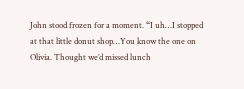John stood frozen for a moment. “I uh…I stopped at that little donut shop…You know the one on Olivia. Thought we’d missed lunch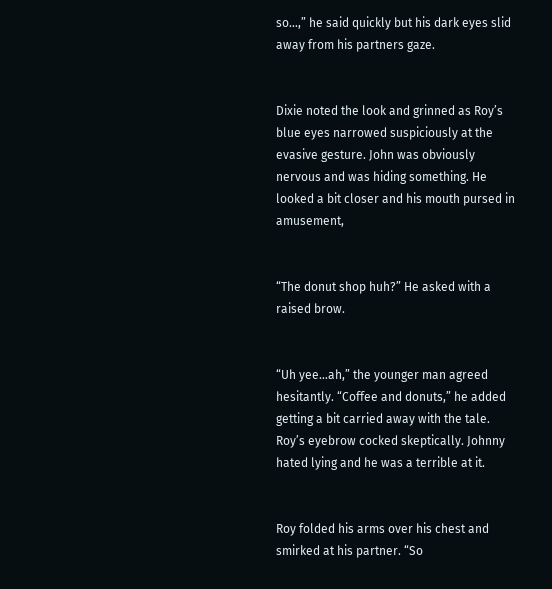so…,” he said quickly but his dark eyes slid away from his partners gaze.


Dixie noted the look and grinned as Roy’s blue eyes narrowed suspiciously at the evasive gesture. John was obviously nervous and was hiding something. He looked a bit closer and his mouth pursed in amusement,


“The donut shop huh?” He asked with a raised brow.


“Uh yee…ah,” the younger man agreed hesitantly. “Coffee and donuts,” he added getting a bit carried away with the tale. Roy’s eyebrow cocked skeptically. Johnny hated lying and he was a terrible at it.


Roy folded his arms over his chest and smirked at his partner. “So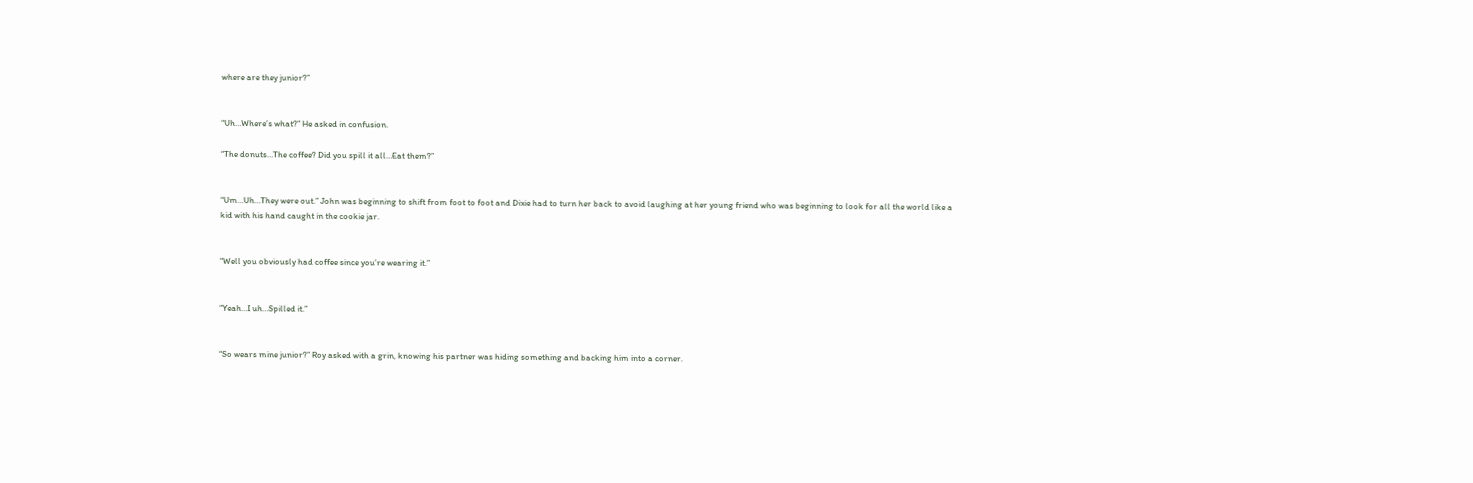where are they junior?”


“Uh…Where’s what?” He asked in confusion.

“The donuts…The coffee? Did you spill it all…Eat them?”


“Um…Uh…They were out.” John was beginning to shift from foot to foot and Dixie had to turn her back to avoid laughing at her young friend who was beginning to look for all the world like a kid with his hand caught in the cookie jar.


“Well you obviously had coffee since you’re wearing it.”


“Yeah…I uh…Spilled it.”


“So wears mine junior?” Roy asked with a grin, knowing his partner was hiding something and backing him into a corner.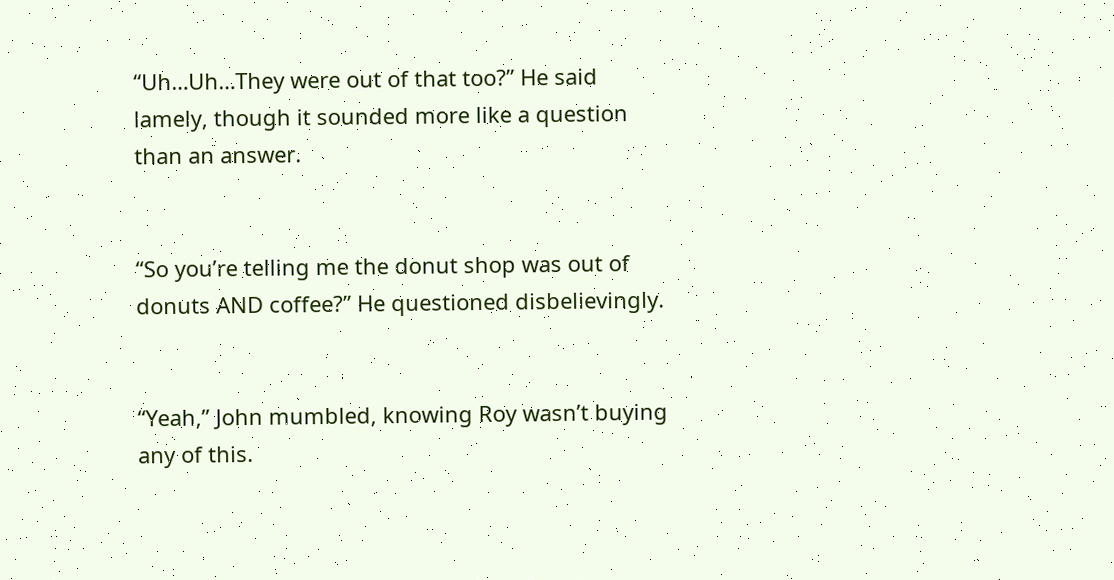“Uh…Uh…They were out of that too?” He said lamely, though it sounded more like a question than an answer.


“So you’re telling me the donut shop was out of donuts AND coffee?” He questioned disbelievingly.


“Yeah,” John mumbled, knowing Roy wasn’t buying any of this.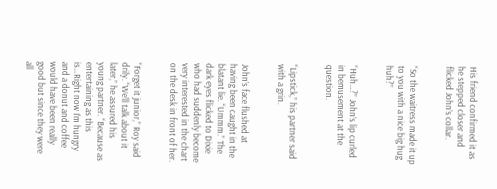His friend confirmed it as he stepped closer and flicked John’s collar.


“So the waitress made it up to you with a nice big hug huh?”


“Huh…?” John’s lip curled in bemusement at the question.


“Lipstick,” his partner said with a grin.


John’s face flushed at having been caught in the blatant lie. “Ummm.” The dark eyes flicked to Dixie who had suddenly become very interested in the chart on the desk in front of her.


“Forget it junior,” Roy said drily. “We’ll talk about it later,” he assured his young partner. “Because as entertaining as this is…Right now I’m hungry and a donut and coffee would have been really good but since they were all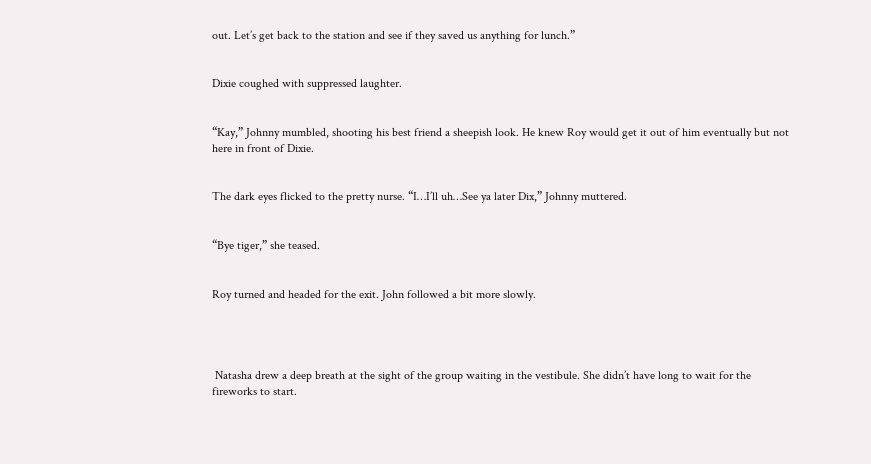out. Let’s get back to the station and see if they saved us anything for lunch.”


Dixie coughed with suppressed laughter.


“Kay,” Johnny mumbled, shooting his best friend a sheepish look. He knew Roy would get it out of him eventually but not here in front of Dixie.


The dark eyes flicked to the pretty nurse. “I…I’ll uh…See ya later Dix,” Johnny muttered.


“Bye tiger,” she teased.


Roy turned and headed for the exit. John followed a bit more slowly.




 Natasha drew a deep breath at the sight of the group waiting in the vestibule. She didn’t have long to wait for the fireworks to start.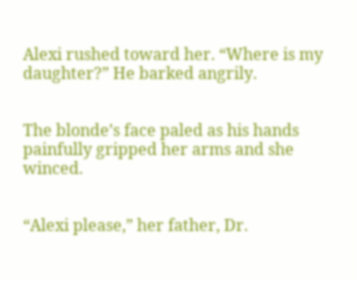Alexi rushed toward her. “Where is my daughter?” He barked angrily.


The blonde’s face paled as his hands painfully gripped her arms and she winced.


“Alexi please,” her father, Dr.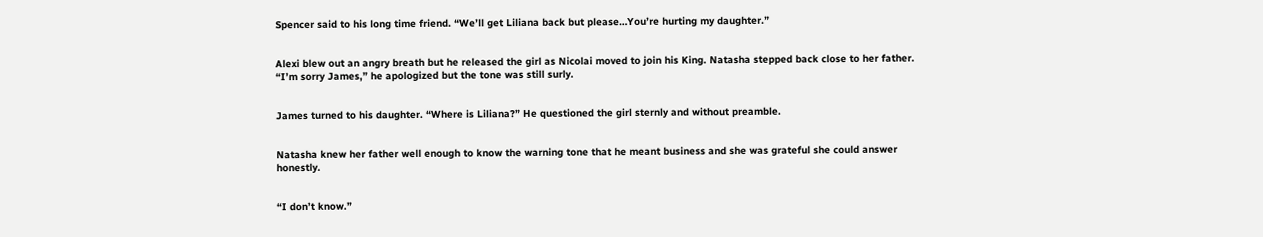Spencer said to his long time friend. “We’ll get Liliana back but please…You’re hurting my daughter.”


Alexi blew out an angry breath but he released the girl as Nicolai moved to join his King. Natasha stepped back close to her father. “I’m sorry James,” he apologized but the tone was still surly.


James turned to his daughter. “Where is Liliana?” He questioned the girl sternly and without preamble.


Natasha knew her father well enough to know the warning tone that he meant business and she was grateful she could answer honestly.


“I don’t know.”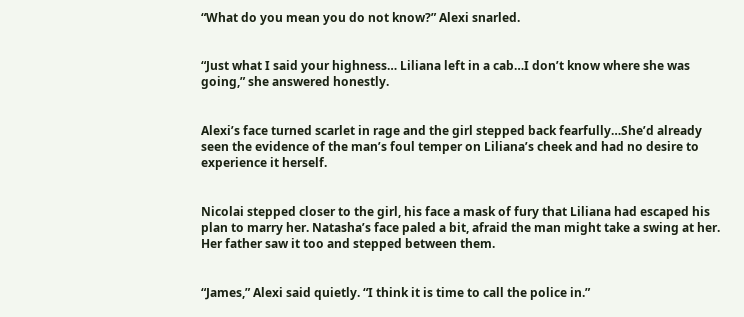“What do you mean you do not know?” Alexi snarled.


“Just what I said your highness… Liliana left in a cab…I don’t know where she was going,” she answered honestly.


Alexi’s face turned scarlet in rage and the girl stepped back fearfully…She’d already seen the evidence of the man’s foul temper on Liliana’s cheek and had no desire to experience it herself.


Nicolai stepped closer to the girl, his face a mask of fury that Liliana had escaped his plan to marry her. Natasha’s face paled a bit, afraid the man might take a swing at her. Her father saw it too and stepped between them.


“James,” Alexi said quietly. “I think it is time to call the police in.”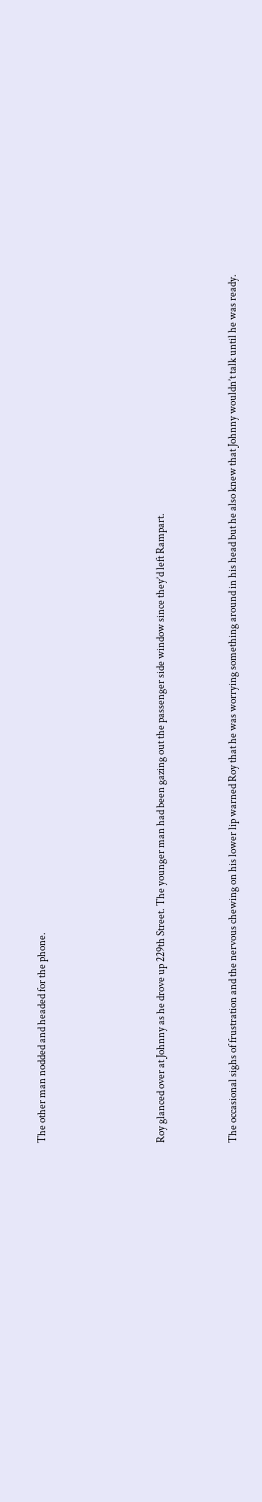The other man nodded and headed for the phone.




Roy glanced over at Johnny as he drove up 229th Street. The younger man had been gazing out the passenger side window since they’d left Rampart.


The occasional sighs of frustration and the nervous chewing on his lower lip warned Roy that he was worrying something around in his head but he also knew that Johnny wouldn’t talk until he was ready.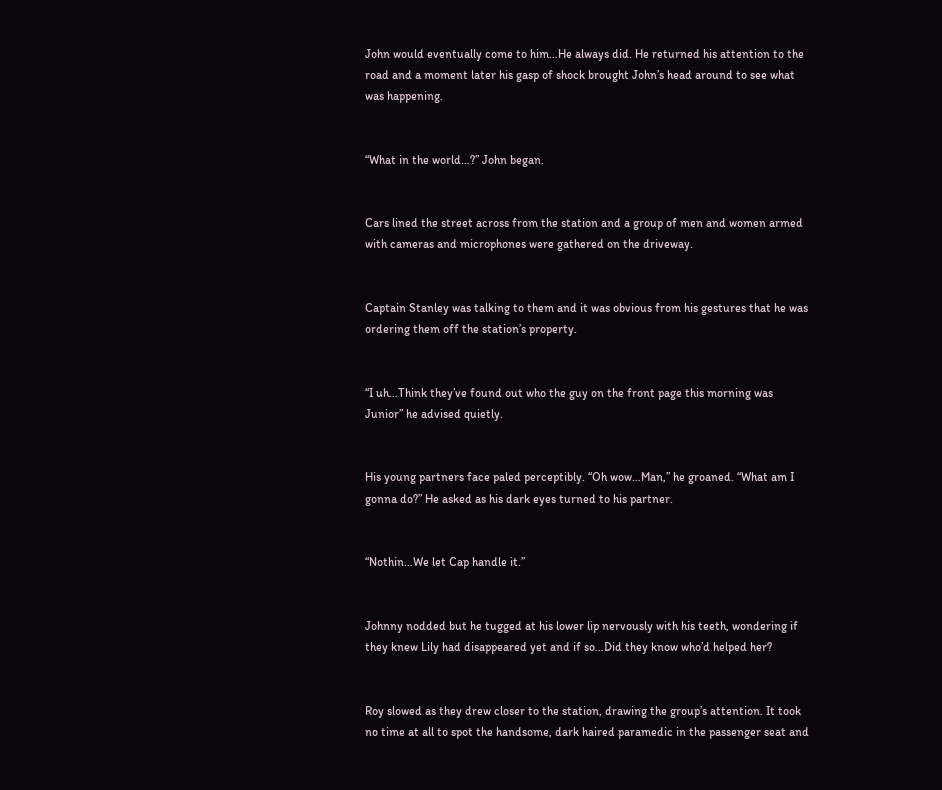John would eventually come to him…He always did. He returned his attention to the road and a moment later his gasp of shock brought John’s head around to see what was happening.


“What in the world…?” John began.


Cars lined the street across from the station and a group of men and women armed with cameras and microphones were gathered on the driveway.


Captain Stanley was talking to them and it was obvious from his gestures that he was ordering them off the station’s property.


“I uh…Think they’ve found out who the guy on the front page this morning was Junior” he advised quietly.


His young partners face paled perceptibly. “Oh wow…Man,” he groaned. “What am I gonna do?” He asked as his dark eyes turned to his partner.


“Nothin…We let Cap handle it.”


Johnny nodded but he tugged at his lower lip nervously with his teeth, wondering if they knew Lily had disappeared yet and if so…Did they know who’d helped her?


Roy slowed as they drew closer to the station, drawing the group’s attention. It took no time at all to spot the handsome, dark haired paramedic in the passenger seat and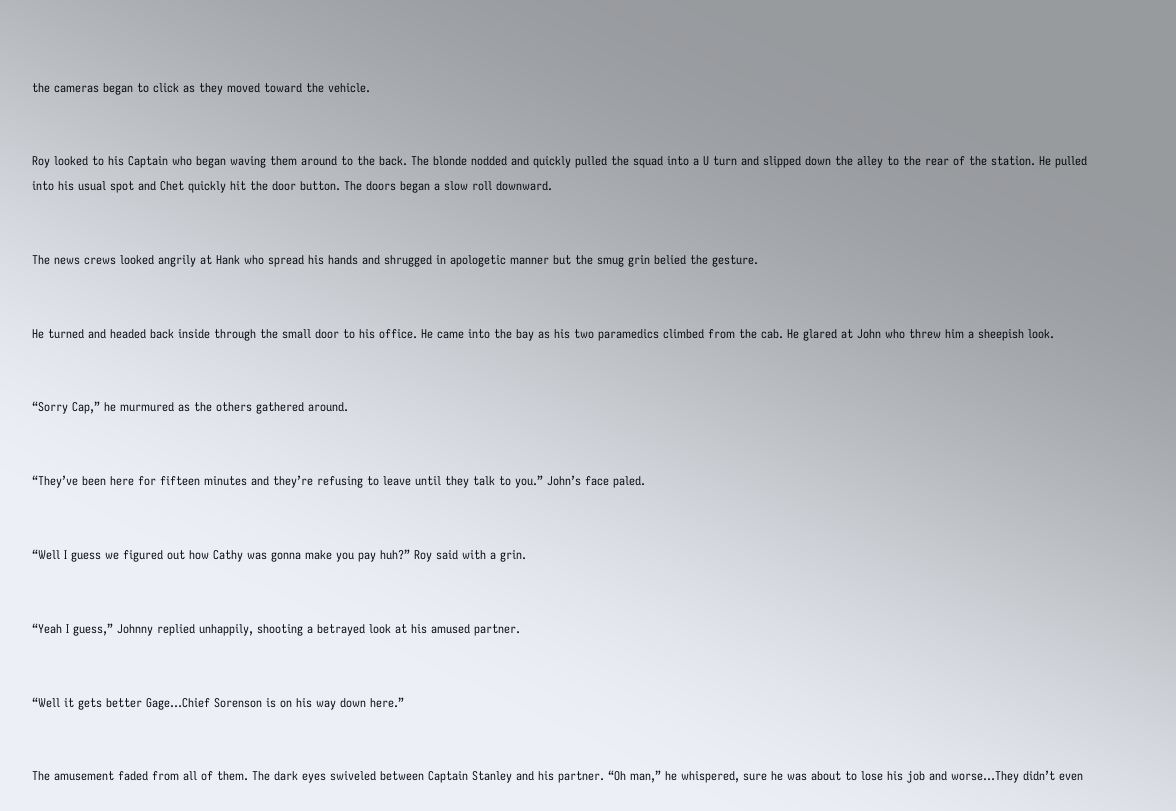the cameras began to click as they moved toward the vehicle.


Roy looked to his Captain who began waving them around to the back. The blonde nodded and quickly pulled the squad into a U turn and slipped down the alley to the rear of the station. He pulled into his usual spot and Chet quickly hit the door button. The doors began a slow roll downward.


The news crews looked angrily at Hank who spread his hands and shrugged in apologetic manner but the smug grin belied the gesture.


He turned and headed back inside through the small door to his office. He came into the bay as his two paramedics climbed from the cab. He glared at John who threw him a sheepish look.


“Sorry Cap,” he murmured as the others gathered around.


“They’ve been here for fifteen minutes and they’re refusing to leave until they talk to you.” John’s face paled.


“Well I guess we figured out how Cathy was gonna make you pay huh?” Roy said with a grin.


“Yeah I guess,” Johnny replied unhappily, shooting a betrayed look at his amused partner.


“Well it gets better Gage…Chief Sorenson is on his way down here.”


The amusement faded from all of them. The dark eyes swiveled between Captain Stanley and his partner. “Oh man,” he whispered, sure he was about to lose his job and worse…They didn’t even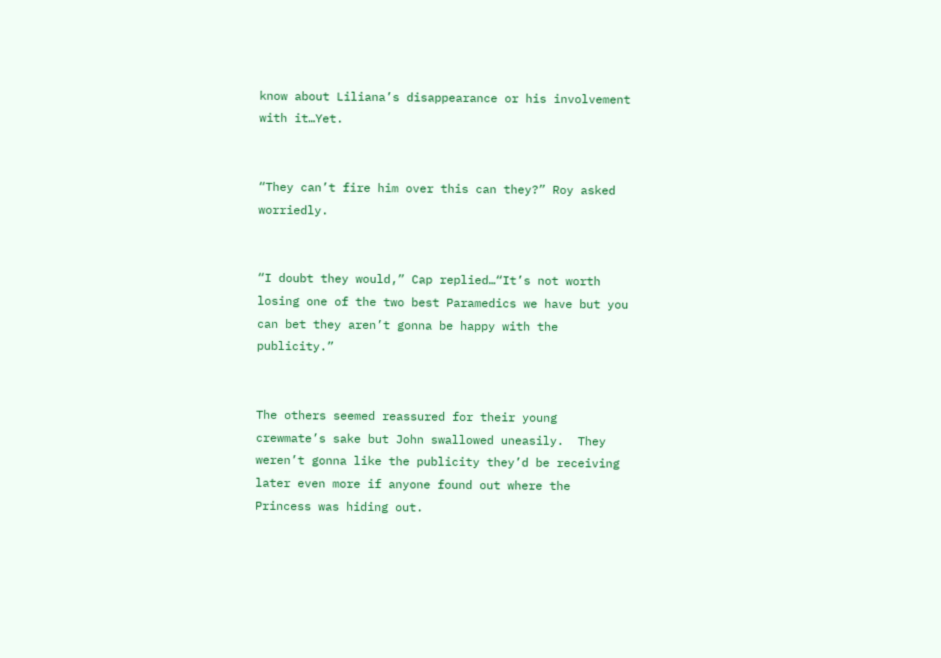know about Liliana’s disappearance or his involvement with it…Yet.


“They can’t fire him over this can they?” Roy asked worriedly.


“I doubt they would,” Cap replied…“It’s not worth losing one of the two best Paramedics we have but you can bet they aren’t gonna be happy with the publicity.”


The others seemed reassured for their young crewmate’s sake but John swallowed uneasily.  They weren’t gonna like the publicity they’d be receiving later even more if anyone found out where the Princess was hiding out.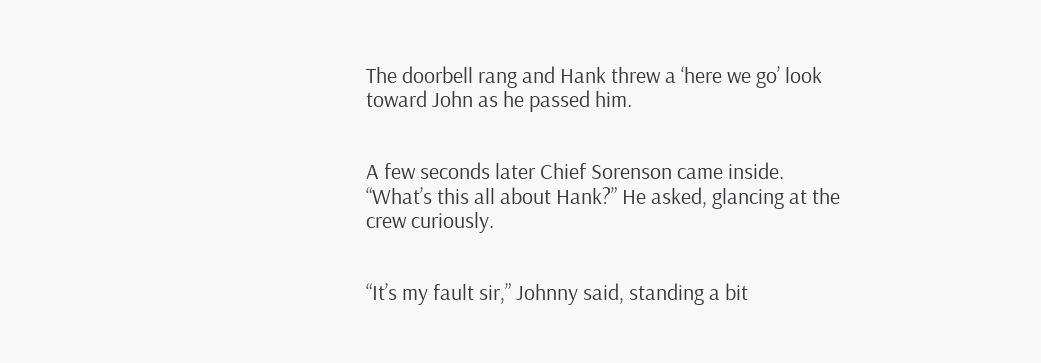The doorbell rang and Hank threw a ‘here we go’ look toward John as he passed him.


A few seconds later Chief Sorenson came inside. “What’s this all about Hank?” He asked, glancing at the crew curiously.


“It’s my fault sir,” Johnny said, standing a bit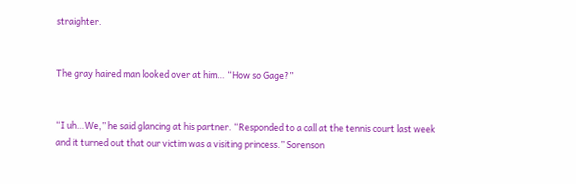straighter.


The gray haired man looked over at him… “How so Gage?”


“I uh…We,” he said glancing at his partner. “Responded to a call at the tennis court last week and it turned out that our victim was a visiting princess.” Sorenson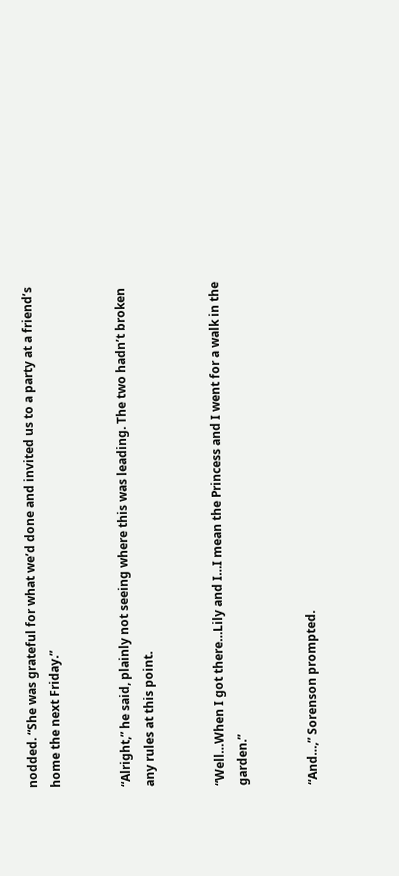nodded. “She was grateful for what we’d done and invited us to a party at a friend’s home the next Friday.”


“Alright,” he said, plainly not seeing where this was leading. The two hadn’t broken any rules at this point.


“Well…When I got there…Lily and I…I mean the Princess and I went for a walk in the garden.”


“And…,” Sorenson prompted.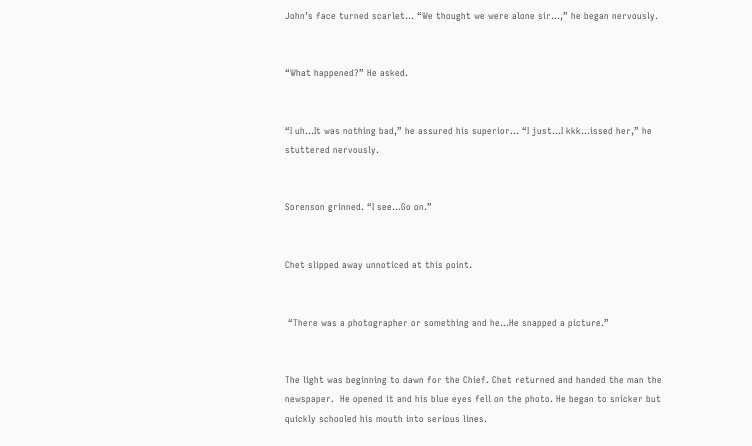John’s face turned scarlet… “We thought we were alone sir…,” he began nervously.


“What happened?” He asked.


“I uh…It was nothing bad,” he assured his superior… “I just…I kkk…issed her,” he stuttered nervously.


Sorenson grinned. “I see…Go on.”


Chet slipped away unnoticed at this point.


 “There was a photographer or something and he…He snapped a picture.”


The light was beginning to dawn for the Chief. Chet returned and handed the man the newspaper.  He opened it and his blue eyes fell on the photo. He began to snicker but quickly schooled his mouth into serious lines.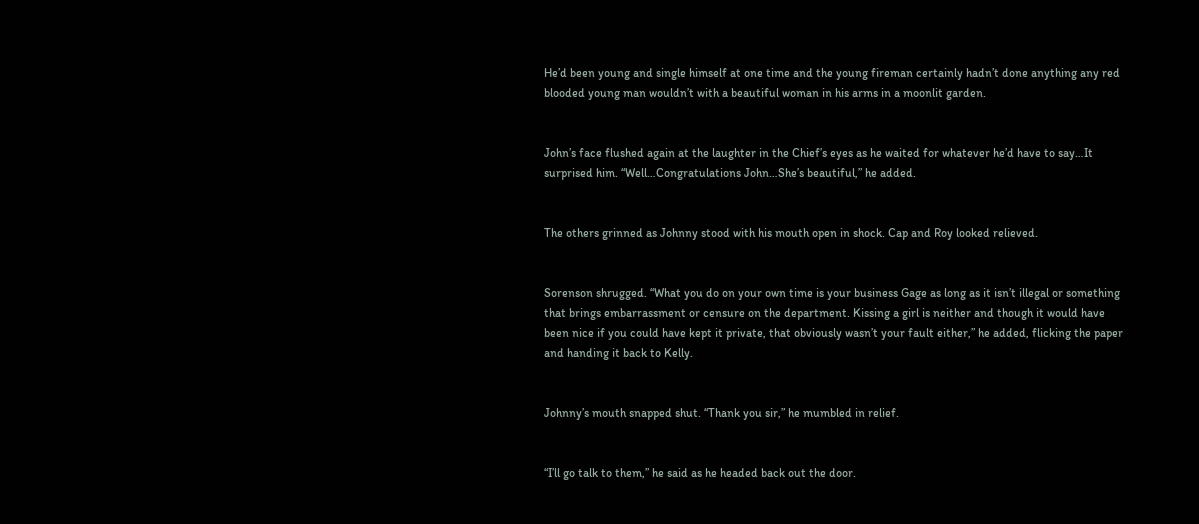He’d been young and single himself at one time and the young fireman certainly hadn’t done anything any red blooded young man wouldn’t with a beautiful woman in his arms in a moonlit garden.


John’s face flushed again at the laughter in the Chief’s eyes as he waited for whatever he’d have to say…It surprised him. “Well…Congratulations John…She’s beautiful,” he added.


The others grinned as Johnny stood with his mouth open in shock. Cap and Roy looked relieved.


Sorenson shrugged. “What you do on your own time is your business Gage as long as it isn’t illegal or something that brings embarrassment or censure on the department. Kissing a girl is neither and though it would have been nice if you could have kept it private, that obviously wasn’t your fault either,” he added, flicking the paper and handing it back to Kelly.


Johnny’s mouth snapped shut. “Thank you sir,” he mumbled in relief.


“I’ll go talk to them,” he said as he headed back out the door.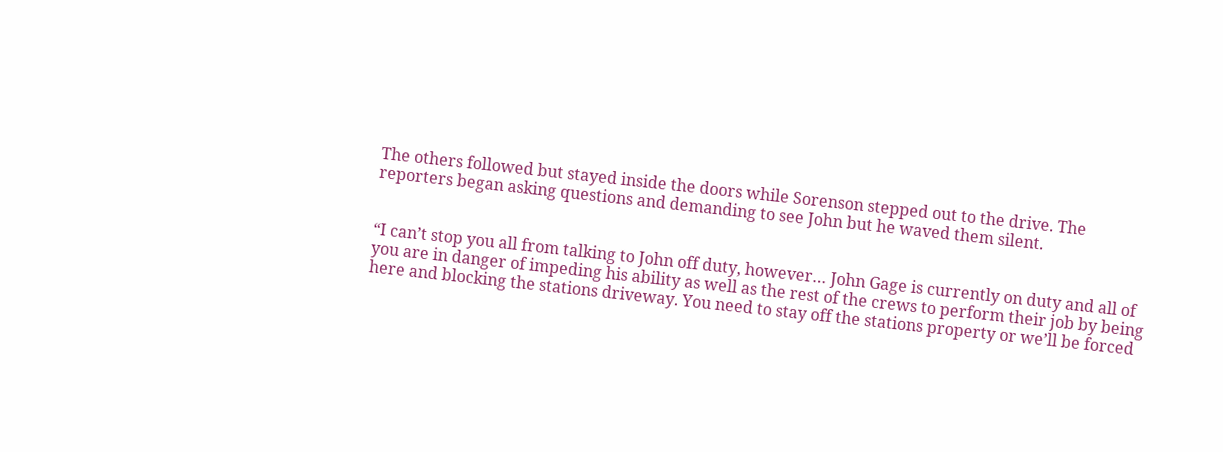The others followed but stayed inside the doors while Sorenson stepped out to the drive. The reporters began asking questions and demanding to see John but he waved them silent.


“I can’t stop you all from talking to John off duty, however… John Gage is currently on duty and all of you are in danger of impeding his ability as well as the rest of the crews to perform their job by being here and blocking the stations driveway. You need to stay off the stations property or we’ll be forced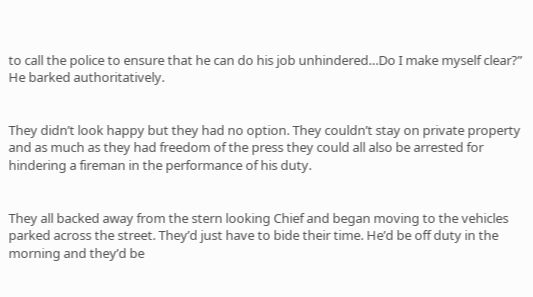to call the police to ensure that he can do his job unhindered…Do I make myself clear?” He barked authoritatively.


They didn’t look happy but they had no option. They couldn’t stay on private property and as much as they had freedom of the press they could all also be arrested for hindering a fireman in the performance of his duty.


They all backed away from the stern looking Chief and began moving to the vehicles parked across the street. They’d just have to bide their time. He’d be off duty in the morning and they’d be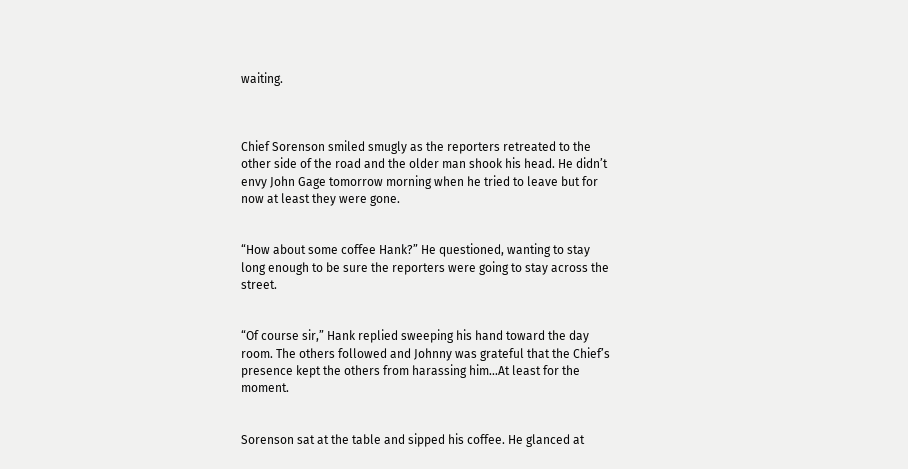waiting.



Chief Sorenson smiled smugly as the reporters retreated to the other side of the road and the older man shook his head. He didn’t envy John Gage tomorrow morning when he tried to leave but for now at least they were gone.


“How about some coffee Hank?” He questioned, wanting to stay long enough to be sure the reporters were going to stay across the street.


“Of course sir,” Hank replied sweeping his hand toward the day room. The others followed and Johnny was grateful that the Chief’s presence kept the others from harassing him…At least for the moment.


Sorenson sat at the table and sipped his coffee. He glanced at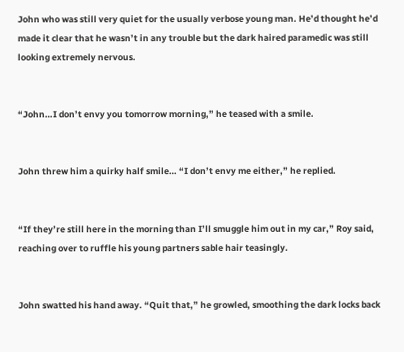John who was still very quiet for the usually verbose young man. He’d thought he’d made it clear that he wasn’t in any trouble but the dark haired paramedic was still looking extremely nervous.


“John…I don’t envy you tomorrow morning,” he teased with a smile.


John threw him a quirky half smile… “I don’t envy me either,” he replied.


“If they’re still here in the morning than I’ll smuggle him out in my car,” Roy said, reaching over to ruffle his young partners sable hair teasingly.


John swatted his hand away. “Quit that,” he growled, smoothing the dark locks back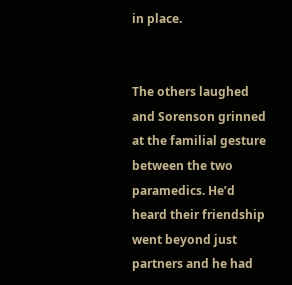in place.


The others laughed and Sorenson grinned at the familial gesture between the two paramedics. He’d heard their friendship went beyond just partners and he had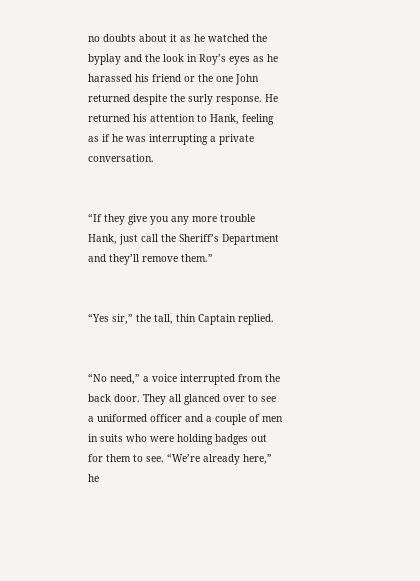no doubts about it as he watched the byplay and the look in Roy’s eyes as he harassed his friend or the one John returned despite the surly response. He returned his attention to Hank, feeling as if he was interrupting a private conversation.


“If they give you any more trouble Hank, just call the Sheriff’s Department and they’ll remove them.”


“Yes sir,” the tall, thin Captain replied.


“No need,” a voice interrupted from the back door. They all glanced over to see a uniformed officer and a couple of men in suits who were holding badges out for them to see. “We’re already here,” he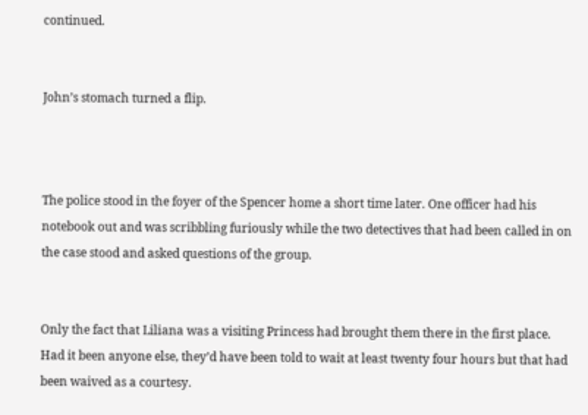continued.


John’s stomach turned a flip.



The police stood in the foyer of the Spencer home a short time later. One officer had his notebook out and was scribbling furiously while the two detectives that had been called in on the case stood and asked questions of the group.


Only the fact that Liliana was a visiting Princess had brought them there in the first place. Had it been anyone else, they’d have been told to wait at least twenty four hours but that had been waived as a courtesy.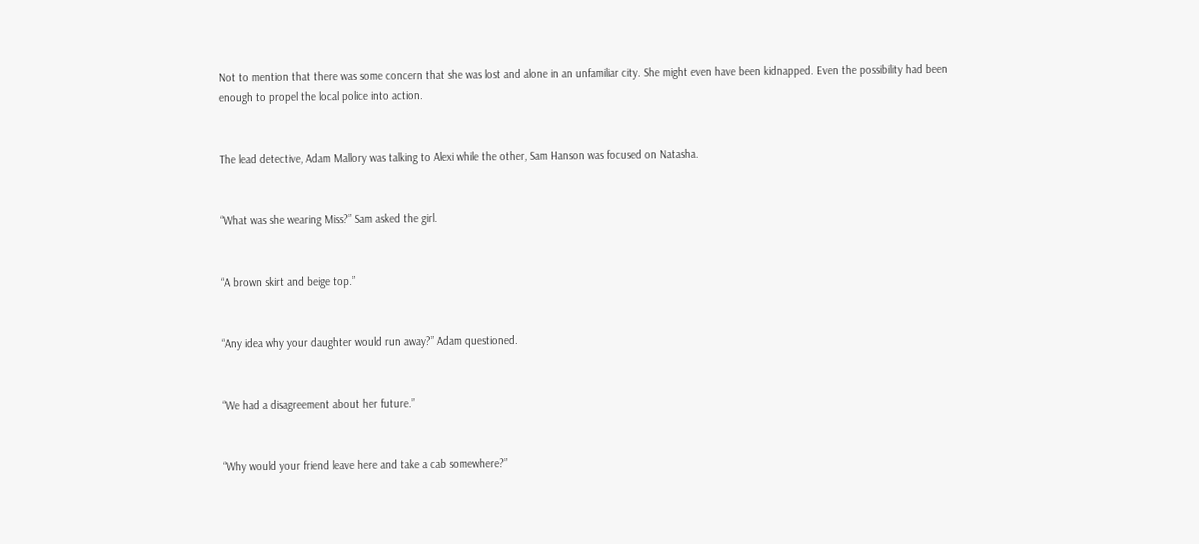Not to mention that there was some concern that she was lost and alone in an unfamiliar city. She might even have been kidnapped. Even the possibility had been enough to propel the local police into action.


The lead detective, Adam Mallory was talking to Alexi while the other, Sam Hanson was focused on Natasha.


“What was she wearing Miss?” Sam asked the girl.


“A brown skirt and beige top.”


“Any idea why your daughter would run away?” Adam questioned.


“We had a disagreement about her future.”


“Why would your friend leave here and take a cab somewhere?”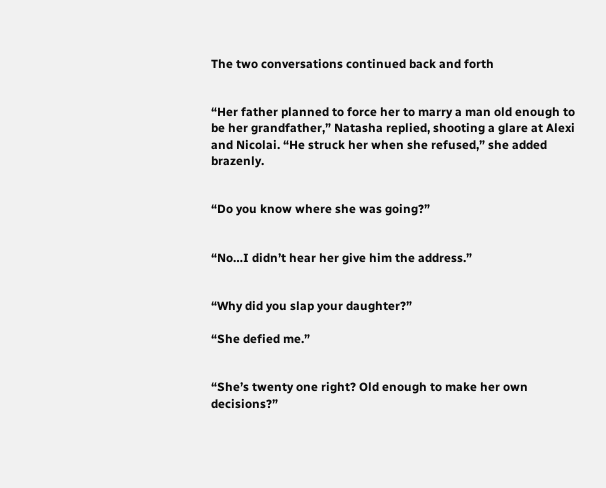The two conversations continued back and forth


“Her father planned to force her to marry a man old enough to be her grandfather,” Natasha replied, shooting a glare at Alexi and Nicolai. “He struck her when she refused,” she added brazenly.


“Do you know where she was going?”


“No…I didn’t hear her give him the address.”


“Why did you slap your daughter?”

“She defied me.”


“She’s twenty one right? Old enough to make her own decisions?”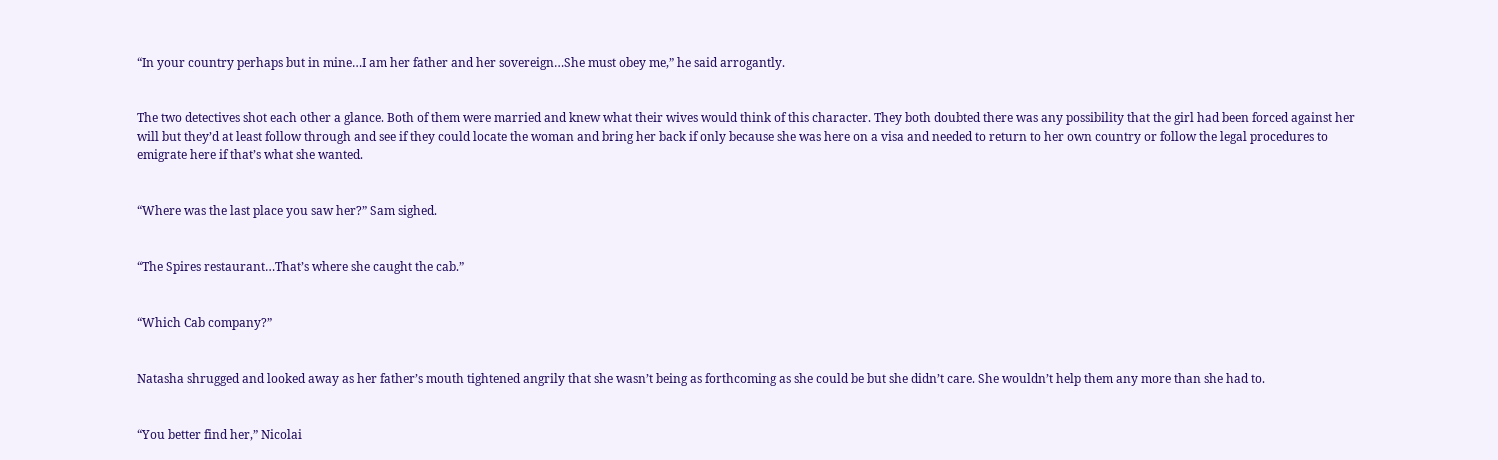“In your country perhaps but in mine…I am her father and her sovereign…She must obey me,” he said arrogantly.


The two detectives shot each other a glance. Both of them were married and knew what their wives would think of this character. They both doubted there was any possibility that the girl had been forced against her will but they’d at least follow through and see if they could locate the woman and bring her back if only because she was here on a visa and needed to return to her own country or follow the legal procedures to emigrate here if that’s what she wanted.


“Where was the last place you saw her?” Sam sighed.


“The Spires restaurant…That’s where she caught the cab.”


“Which Cab company?”


Natasha shrugged and looked away as her father’s mouth tightened angrily that she wasn’t being as forthcoming as she could be but she didn’t care. She wouldn’t help them any more than she had to.


“You better find her,” Nicolai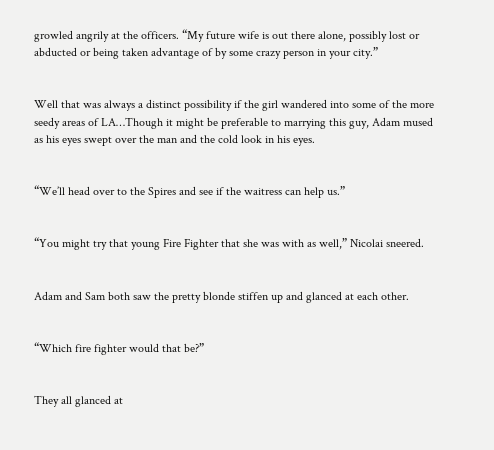growled angrily at the officers. “My future wife is out there alone, possibly lost or abducted or being taken advantage of by some crazy person in your city.”


Well that was always a distinct possibility if the girl wandered into some of the more seedy areas of LA…Though it might be preferable to marrying this guy, Adam mused as his eyes swept over the man and the cold look in his eyes.


“We’ll head over to the Spires and see if the waitress can help us.”


“You might try that young Fire Fighter that she was with as well,” Nicolai sneered.


Adam and Sam both saw the pretty blonde stiffen up and glanced at each other.


“Which fire fighter would that be?”


They all glanced at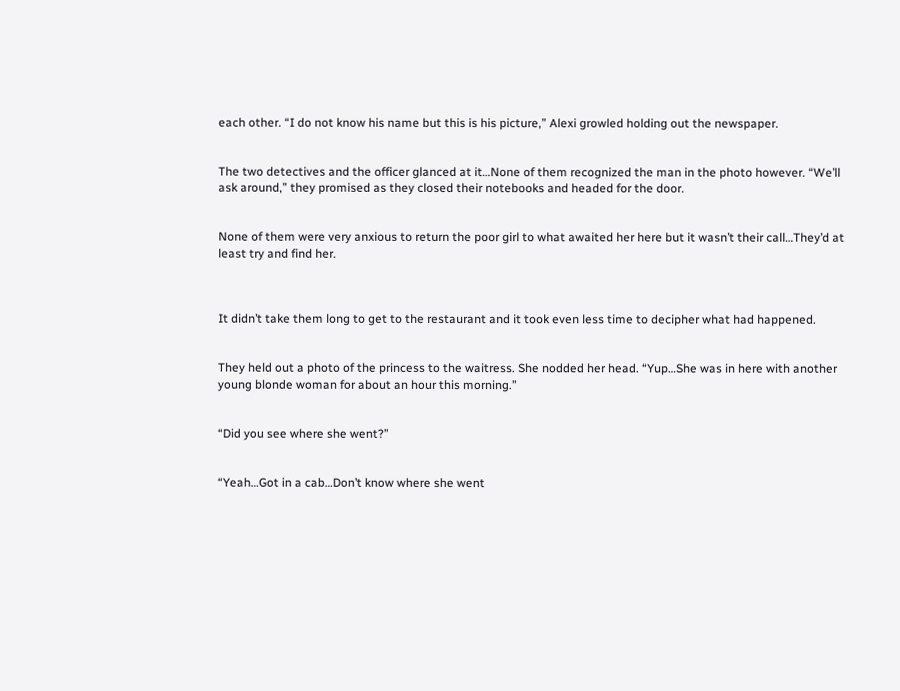each other. “I do not know his name but this is his picture,” Alexi growled holding out the newspaper.


The two detectives and the officer glanced at it…None of them recognized the man in the photo however. “We’ll ask around,” they promised as they closed their notebooks and headed for the door.


None of them were very anxious to return the poor girl to what awaited her here but it wasn’t their call…They’d at least try and find her.



It didn’t take them long to get to the restaurant and it took even less time to decipher what had happened.


They held out a photo of the princess to the waitress. She nodded her head. “Yup…She was in here with another young blonde woman for about an hour this morning.”


“Did you see where she went?”


“Yeah…Got in a cab…Don’t know where she went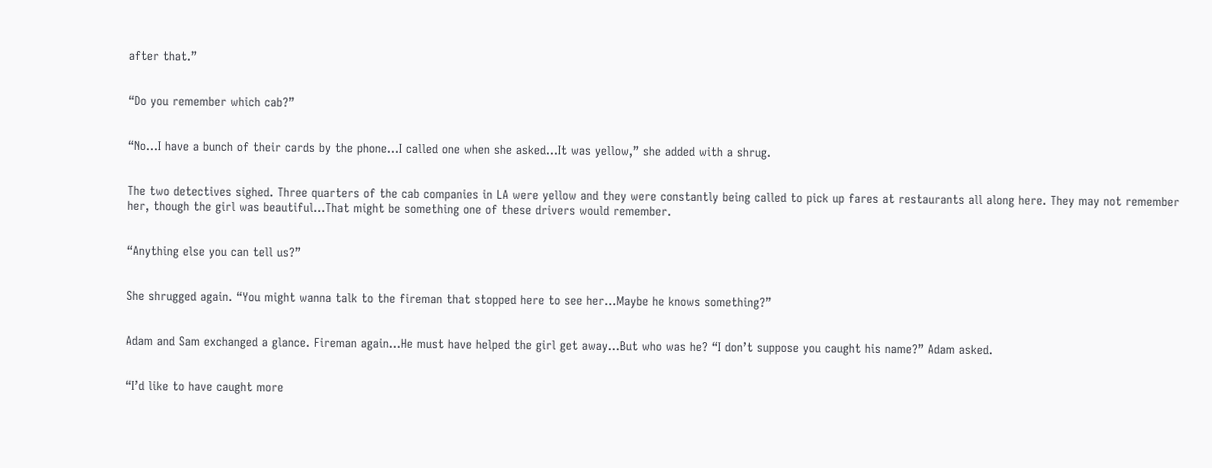after that.”


“Do you remember which cab?”


“No…I have a bunch of their cards by the phone…I called one when she asked…It was yellow,” she added with a shrug.


The two detectives sighed. Three quarters of the cab companies in LA were yellow and they were constantly being called to pick up fares at restaurants all along here. They may not remember her, though the girl was beautiful…That might be something one of these drivers would remember.


“Anything else you can tell us?”


She shrugged again. “You might wanna talk to the fireman that stopped here to see her…Maybe he knows something?”


Adam and Sam exchanged a glance. Fireman again…He must have helped the girl get away…But who was he? “I don’t suppose you caught his name?” Adam asked.


“I’d like to have caught more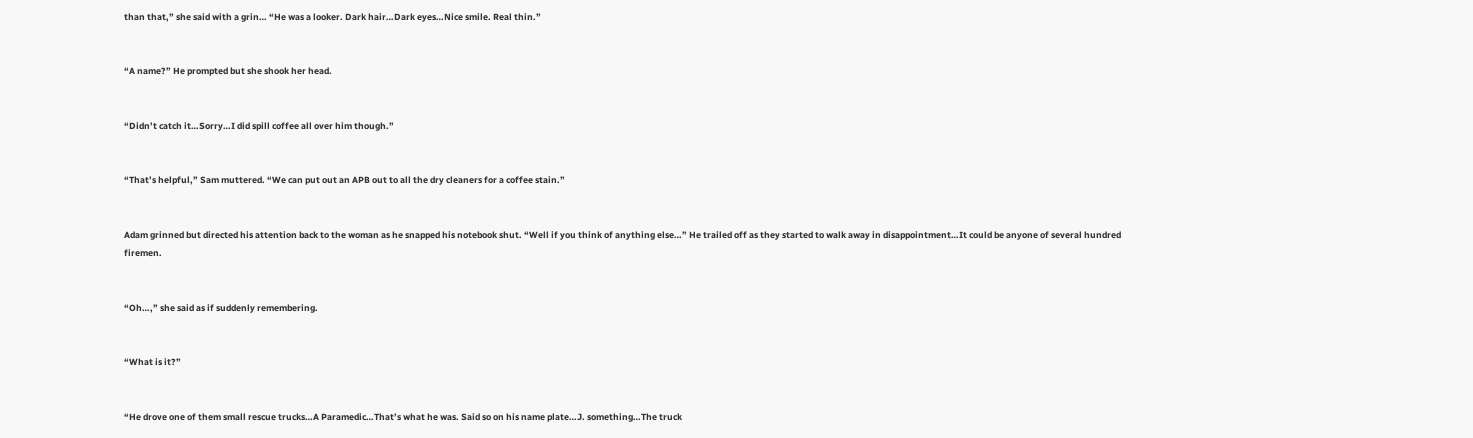than that,” she said with a grin… “He was a looker. Dark hair…Dark eyes…Nice smile. Real thin.”


“A name?” He prompted but she shook her head.


“Didn’t catch it…Sorry…I did spill coffee all over him though.”


“That’s helpful,” Sam muttered. “We can put out an APB out to all the dry cleaners for a coffee stain.”


Adam grinned but directed his attention back to the woman as he snapped his notebook shut. “Well if you think of anything else…” He trailed off as they started to walk away in disappointment…It could be anyone of several hundred firemen.


“Oh…,” she said as if suddenly remembering.


“What is it?”


“He drove one of them small rescue trucks…A Paramedic…That’s what he was. Said so on his name plate…J. something…The truck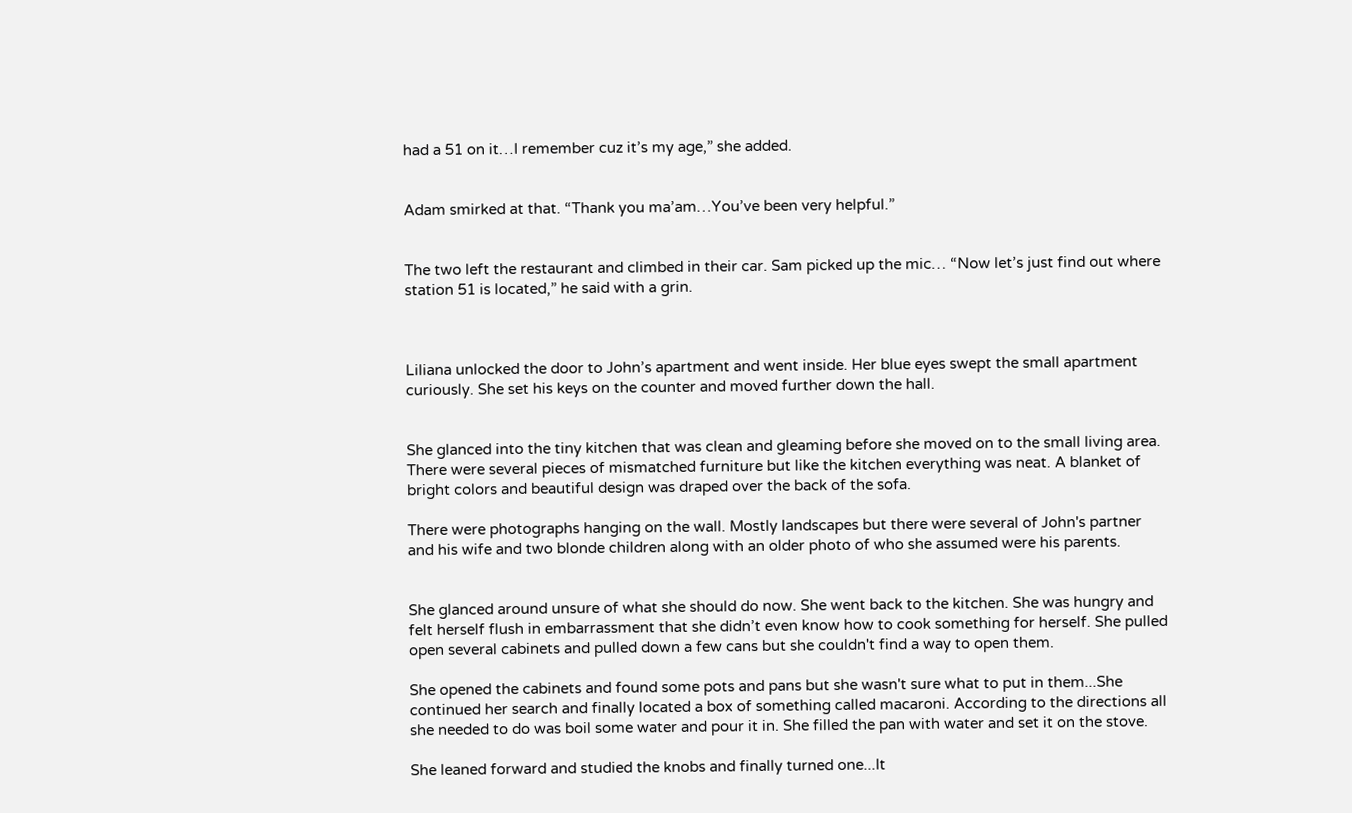had a 51 on it…I remember cuz it’s my age,” she added.


Adam smirked at that. “Thank you ma’am…You’ve been very helpful.”


The two left the restaurant and climbed in their car. Sam picked up the mic… “Now let’s just find out where station 51 is located,” he said with a grin.



Liliana unlocked the door to John’s apartment and went inside. Her blue eyes swept the small apartment curiously. She set his keys on the counter and moved further down the hall.


She glanced into the tiny kitchen that was clean and gleaming before she moved on to the small living area. There were several pieces of mismatched furniture but like the kitchen everything was neat. A blanket of bright colors and beautiful design was draped over the back of the sofa.

There were photographs hanging on the wall. Mostly landscapes but there were several of John's partner and his wife and two blonde children along with an older photo of who she assumed were his parents.


She glanced around unsure of what she should do now. She went back to the kitchen. She was hungry and felt herself flush in embarrassment that she didn’t even know how to cook something for herself. She pulled  open several cabinets and pulled down a few cans but she couldn't find a way to open them.

She opened the cabinets and found some pots and pans but she wasn't sure what to put in them...She continued her search and finally located a box of something called macaroni. According to the directions all she needed to do was boil some water and pour it in. She filled the pan with water and set it on the stove.

She leaned forward and studied the knobs and finally turned one...It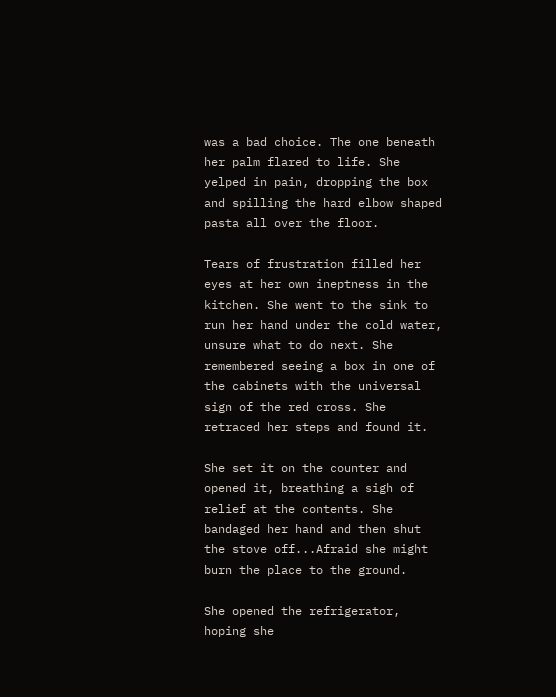was a bad choice. The one beneath her palm flared to life. She yelped in pain, dropping the box and spilling the hard elbow shaped pasta all over the floor.

Tears of frustration filled her eyes at her own ineptness in the kitchen. She went to the sink to run her hand under the cold water, unsure what to do next. She remembered seeing a box in one of the cabinets with the universal sign of the red cross. She retraced her steps and found it.

She set it on the counter and opened it, breathing a sigh of relief at the contents. She bandaged her hand and then shut the stove off...Afraid she might burn the place to the ground.

She opened the refrigerator, hoping she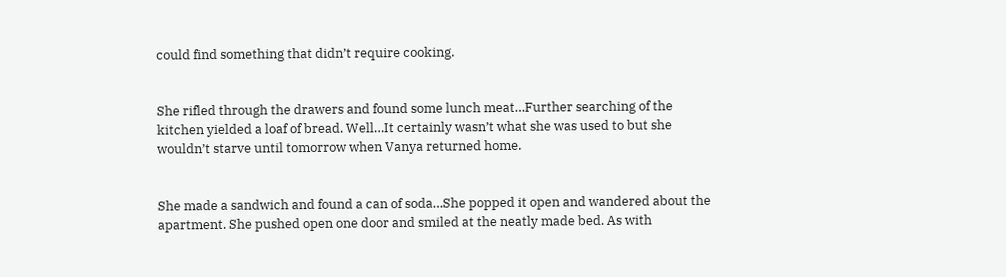could find something that didn’t require cooking.


She rifled through the drawers and found some lunch meat…Further searching of the kitchen yielded a loaf of bread. Well…It certainly wasn’t what she was used to but she wouldn’t starve until tomorrow when Vanya returned home.


She made a sandwich and found a can of soda…She popped it open and wandered about the apartment. She pushed open one door and smiled at the neatly made bed. As with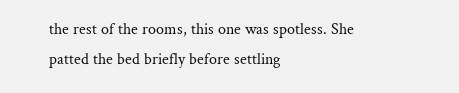the rest of the rooms, this one was spotless. She patted the bed briefly before settling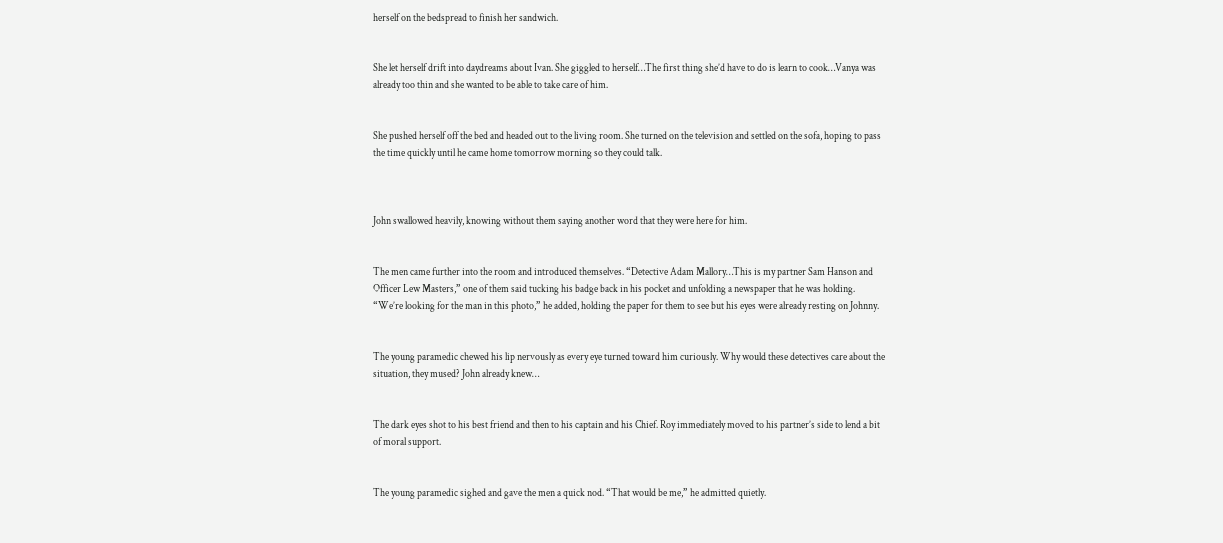herself on the bedspread to finish her sandwich.


She let herself drift into daydreams about Ivan. She giggled to herself…The first thing she’d have to do is learn to cook…Vanya was already too thin and she wanted to be able to take care of him.


She pushed herself off the bed and headed out to the living room. She turned on the television and settled on the sofa, hoping to pass the time quickly until he came home tomorrow morning so they could talk.



John swallowed heavily, knowing without them saying another word that they were here for him.


The men came further into the room and introduced themselves. “Detective Adam Mallory…This is my partner Sam Hanson and Officer Lew Masters,” one of them said tucking his badge back in his pocket and unfolding a newspaper that he was holding. “We’re looking for the man in this photo,” he added, holding the paper for them to see but his eyes were already resting on Johnny.


The young paramedic chewed his lip nervously as every eye turned toward him curiously. Why would these detectives care about the situation, they mused? John already knew…


The dark eyes shot to his best friend and then to his captain and his Chief. Roy immediately moved to his partner’s side to lend a bit of moral support.


The young paramedic sighed and gave the men a quick nod. “That would be me,” he admitted quietly.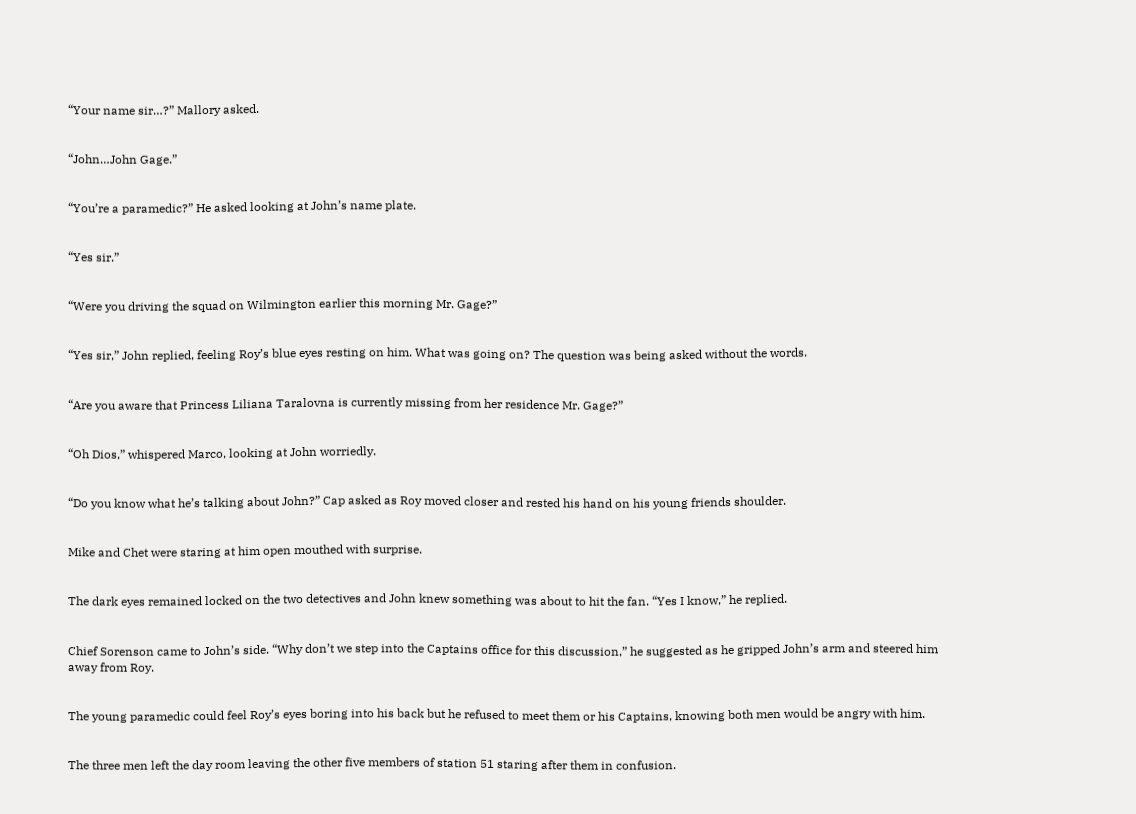“Your name sir…?” Mallory asked.


“John…John Gage.”


“You’re a paramedic?” He asked looking at John’s name plate.


“Yes sir.”


“Were you driving the squad on Wilmington earlier this morning Mr. Gage?”


“Yes sir,” John replied, feeling Roy’s blue eyes resting on him. What was going on? The question was being asked without the words.


“Are you aware that Princess Liliana Taralovna is currently missing from her residence Mr. Gage?”


“Oh Dios,” whispered Marco, looking at John worriedly.


“Do you know what he’s talking about John?” Cap asked as Roy moved closer and rested his hand on his young friends shoulder.


Mike and Chet were staring at him open mouthed with surprise.


The dark eyes remained locked on the two detectives and John knew something was about to hit the fan. “Yes I know,” he replied.


Chief Sorenson came to John’s side. “Why don’t we step into the Captains office for this discussion,” he suggested as he gripped John’s arm and steered him away from Roy.


The young paramedic could feel Roy’s eyes boring into his back but he refused to meet them or his Captains, knowing both men would be angry with him.


The three men left the day room leaving the other five members of station 51 staring after them in confusion.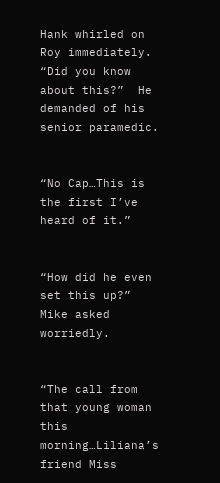Hank whirled on Roy immediately. “Did you know about this?”  He demanded of his senior paramedic.


“No Cap…This is the first I’ve heard of it.”


“How did he even set this up?” Mike asked worriedly.


“The call from that young woman this morning…Liliana’s friend Miss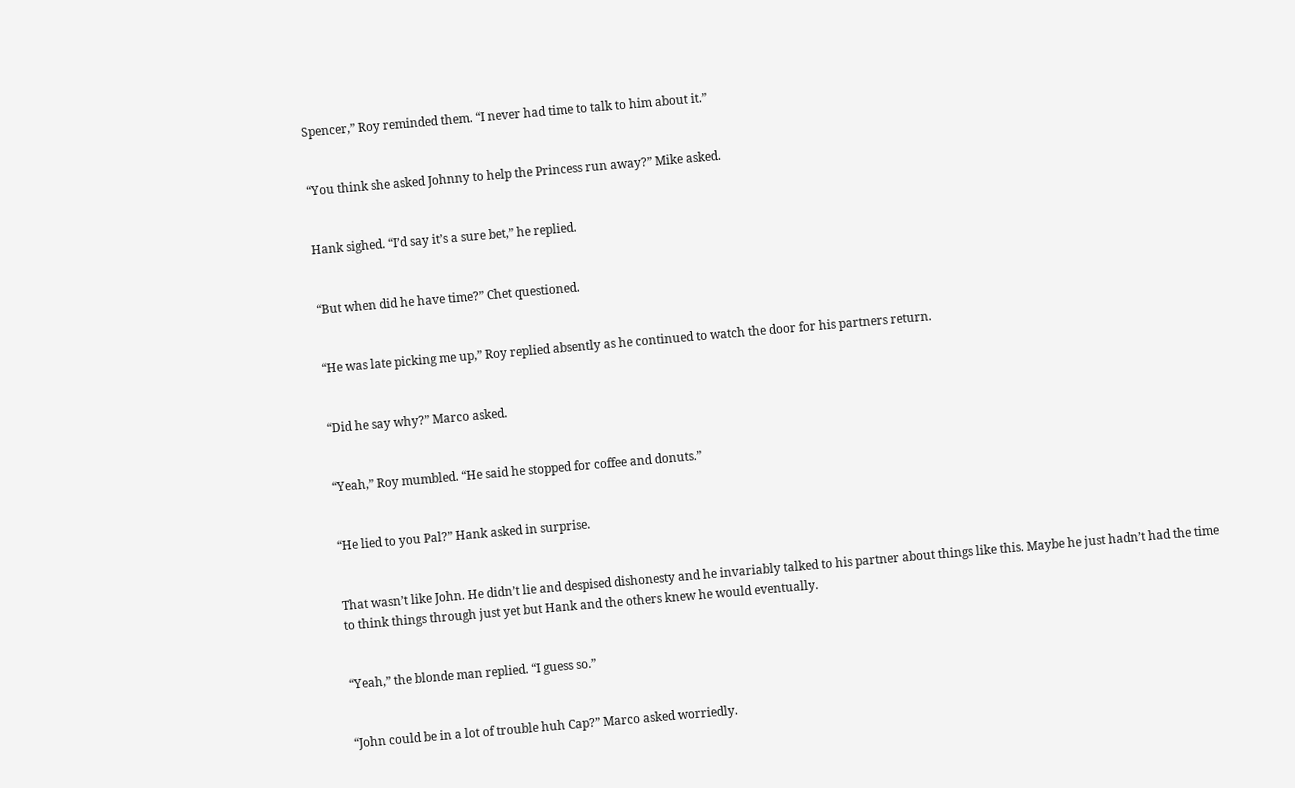Spencer,” Roy reminded them. “I never had time to talk to him about it.”


“You think she asked Johnny to help the Princess run away?” Mike asked.


Hank sighed. “I’d say it’s a sure bet,” he replied.


“But when did he have time?” Chet questioned.


“He was late picking me up,” Roy replied absently as he continued to watch the door for his partners return.


“Did he say why?” Marco asked.


“Yeah,” Roy mumbled. “He said he stopped for coffee and donuts.”


“He lied to you Pal?” Hank asked in surprise.


That wasn’t like John. He didn’t lie and despised dishonesty and he invariably talked to his partner about things like this. Maybe he just hadn’t had the time to think things through just yet but Hank and the others knew he would eventually.


“Yeah,” the blonde man replied. “I guess so.”


“John could be in a lot of trouble huh Cap?” Marco asked worriedly.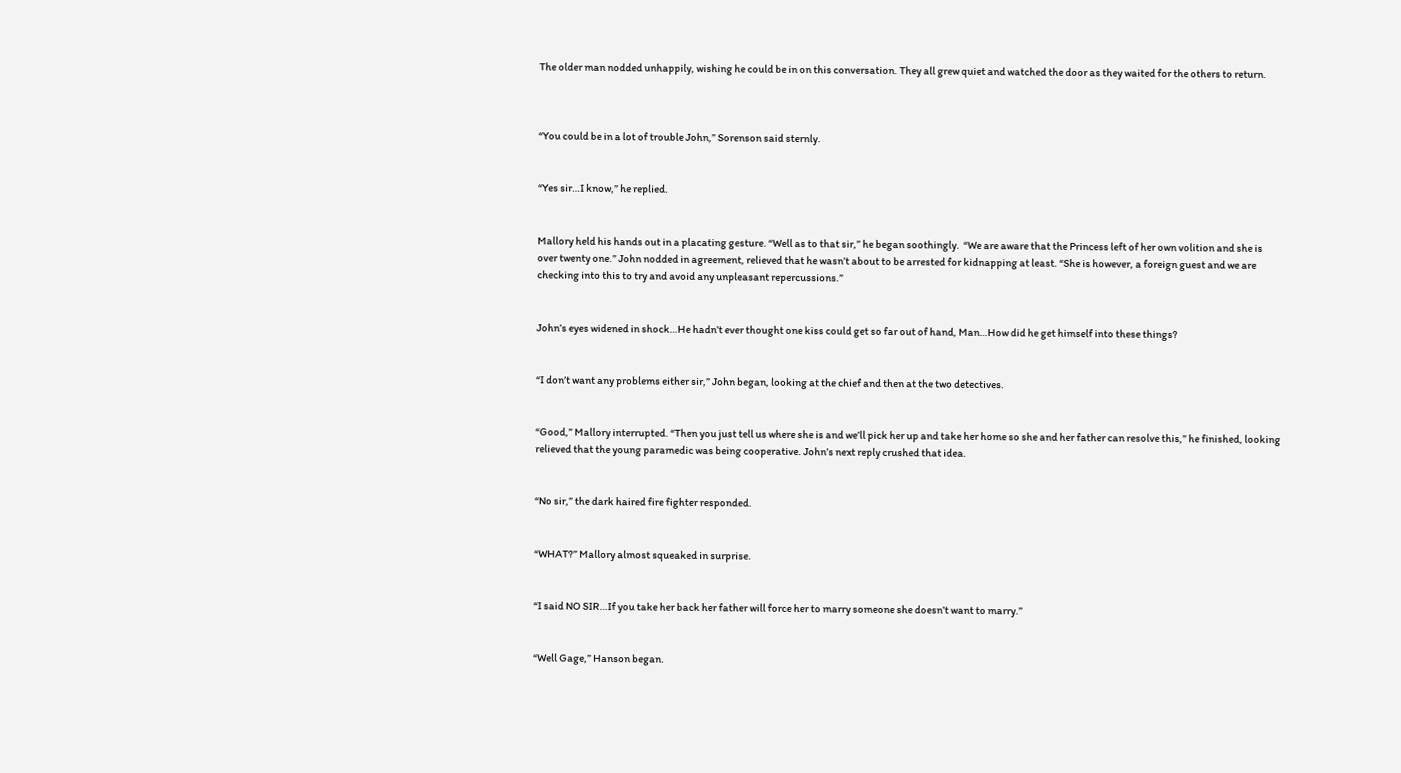The older man nodded unhappily, wishing he could be in on this conversation. They all grew quiet and watched the door as they waited for the others to return.



“You could be in a lot of trouble John,” Sorenson said sternly.


“Yes sir…I know,” he replied.


Mallory held his hands out in a placating gesture. “Well as to that sir,” he began soothingly.  “We are aware that the Princess left of her own volition and she is over twenty one.” John nodded in agreement, relieved that he wasn’t about to be arrested for kidnapping at least. “She is however, a foreign guest and we are checking into this to try and avoid any unpleasant repercussions.”


John’s eyes widened in shock…He hadn’t ever thought one kiss could get so far out of hand, Man…How did he get himself into these things?


“I don’t want any problems either sir,” John began, looking at the chief and then at the two detectives.


“Good,” Mallory interrupted. “Then you just tell us where she is and we’ll pick her up and take her home so she and her father can resolve this,” he finished, looking relieved that the young paramedic was being cooperative. John’s next reply crushed that idea.


“No sir,” the dark haired fire fighter responded.


“WHAT?” Mallory almost squeaked in surprise.


“I said NO SIR…If you take her back her father will force her to marry someone she doesn’t want to marry.”


“Well Gage,” Hanson began.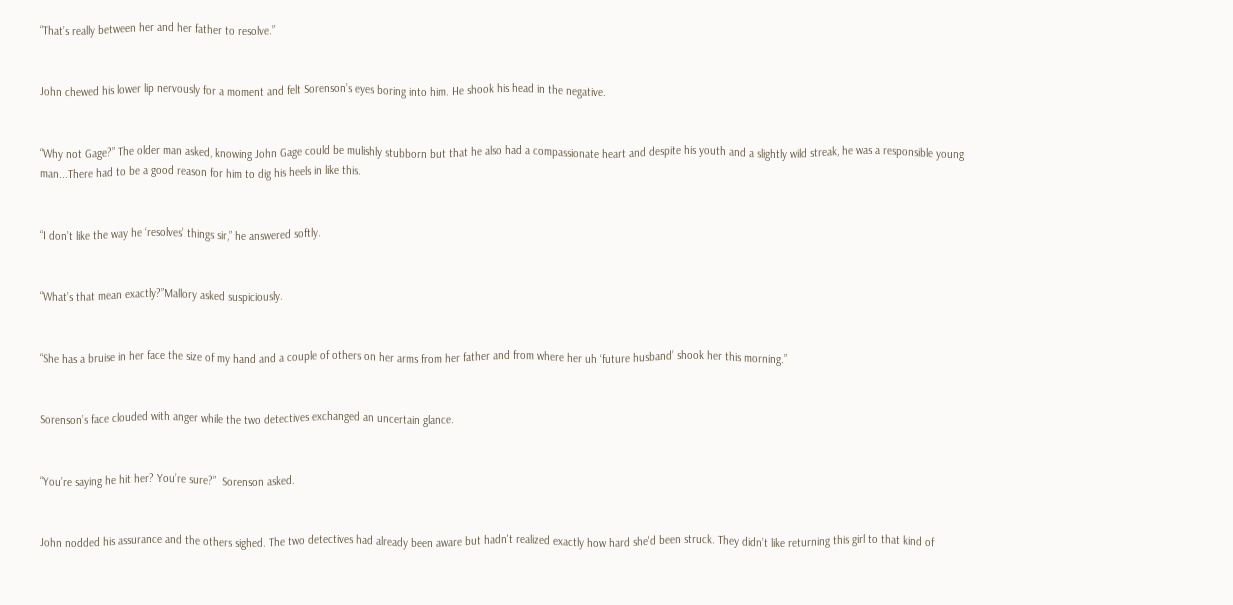“That’s really between her and her father to resolve.”


John chewed his lower lip nervously for a moment and felt Sorenson’s eyes boring into him. He shook his head in the negative.


“Why not Gage?” The older man asked, knowing John Gage could be mulishly stubborn but that he also had a compassionate heart and despite his youth and a slightly wild streak, he was a responsible young man...There had to be a good reason for him to dig his heels in like this.


“I don’t like the way he ‘resolves’ things sir,” he answered softly.


“What’s that mean exactly?”Mallory asked suspiciously.


“She has a bruise in her face the size of my hand and a couple of others on her arms from her father and from where her uh ‘future husband’ shook her this morning.”


Sorenson’s face clouded with anger while the two detectives exchanged an uncertain glance.


“You’re saying he hit her? You’re sure?”  Sorenson asked.


John nodded his assurance and the others sighed. The two detectives had already been aware but hadn't realized exactly how hard she'd been struck. They didn’t like returning this girl to that kind of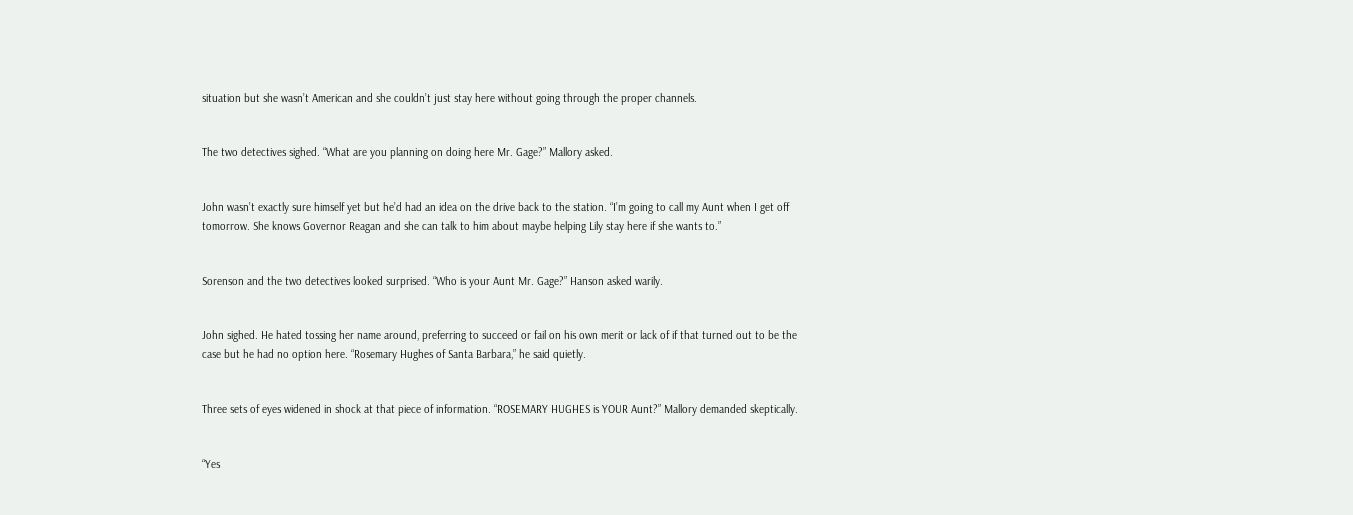situation but she wasn’t American and she couldn’t just stay here without going through the proper channels.


The two detectives sighed. “What are you planning on doing here Mr. Gage?” Mallory asked.


John wasn’t exactly sure himself yet but he’d had an idea on the drive back to the station. “I’m going to call my Aunt when I get off tomorrow. She knows Governor Reagan and she can talk to him about maybe helping Lily stay here if she wants to.”


Sorenson and the two detectives looked surprised. “Who is your Aunt Mr. Gage?” Hanson asked warily.


John sighed. He hated tossing her name around, preferring to succeed or fail on his own merit or lack of if that turned out to be the case but he had no option here. “Rosemary Hughes of Santa Barbara,” he said quietly.


Three sets of eyes widened in shock at that piece of information. “ROSEMARY HUGHES is YOUR Aunt?” Mallory demanded skeptically.


“Yes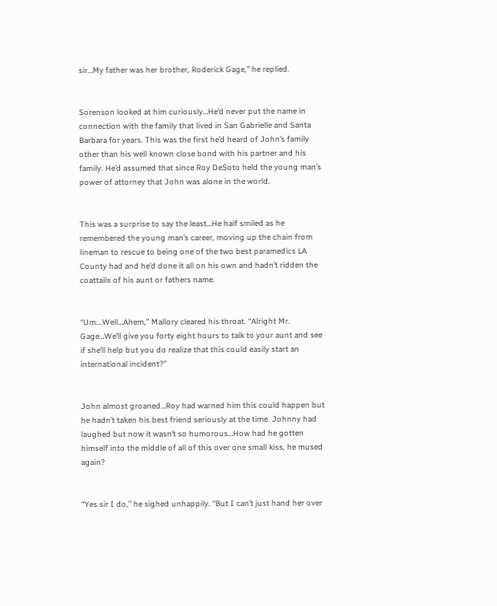sir…My father was her brother, Roderick Gage,” he replied.


Sorenson looked at him curiously…He’d never put the name in connection with the family that lived in San Gabrielle and Santa Barbara for years. This was the first he’d heard of John’s family other than his well known close bond with his partner and his family. He’d assumed that since Roy DeSoto held the young man’s power of attorney that John was alone in the world.


This was a surprise to say the least…He half smiled as he remembered the young man’s career, moving up the chain from lineman to rescue to being one of the two best paramedics LA County had and he’d done it all on his own and hadn’t ridden the coattails of his aunt or fathers name.


“Um...Well…Ahem,” Mallory cleared his throat. “Alright Mr. Gage…We’ll give you forty eight hours to talk to your aunt and see if she’ll help but you do realize that this could easily start an international incident?”


John almost groaned…Roy had warned him this could happen but he hadn’t taken his best friend seriously at the time. Johnny had laughed but now it wasn’t so humorous…How had he gotten himself into the middle of all of this over one small kiss, he mused again?


“Yes sir I do,” he sighed unhappily. “But I can’t just hand her over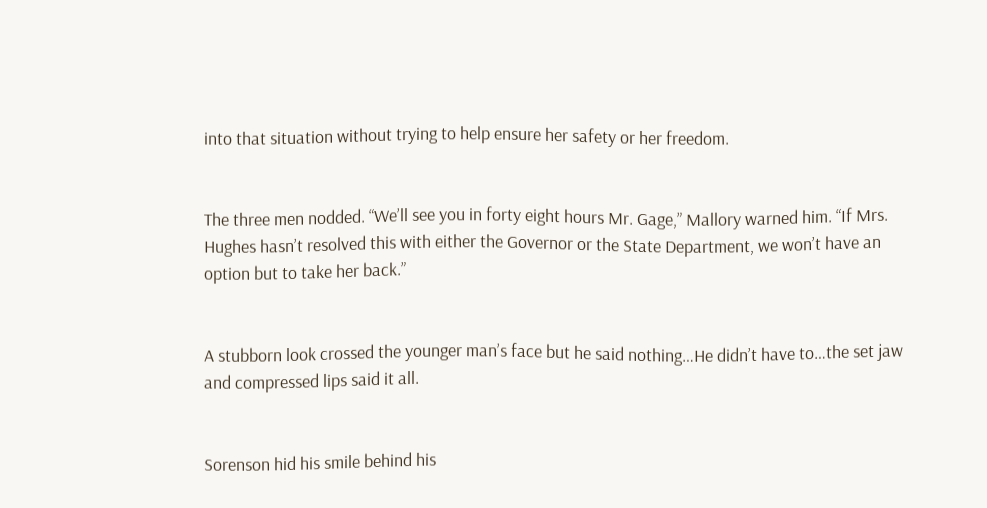into that situation without trying to help ensure her safety or her freedom.


The three men nodded. “We’ll see you in forty eight hours Mr. Gage,” Mallory warned him. “If Mrs. Hughes hasn’t resolved this with either the Governor or the State Department, we won’t have an option but to take her back.”


A stubborn look crossed the younger man’s face but he said nothing…He didn’t have to…the set jaw and compressed lips said it all.


Sorenson hid his smile behind his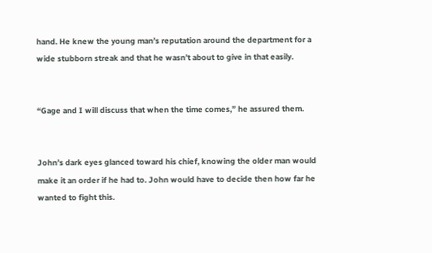hand. He knew the young man’s reputation around the department for a wide stubborn streak and that he wasn’t about to give in that easily.


“Gage and I will discuss that when the time comes,” he assured them.


John’s dark eyes glanced toward his chief, knowing the older man would make it an order if he had to. John would have to decide then how far he wanted to fight this.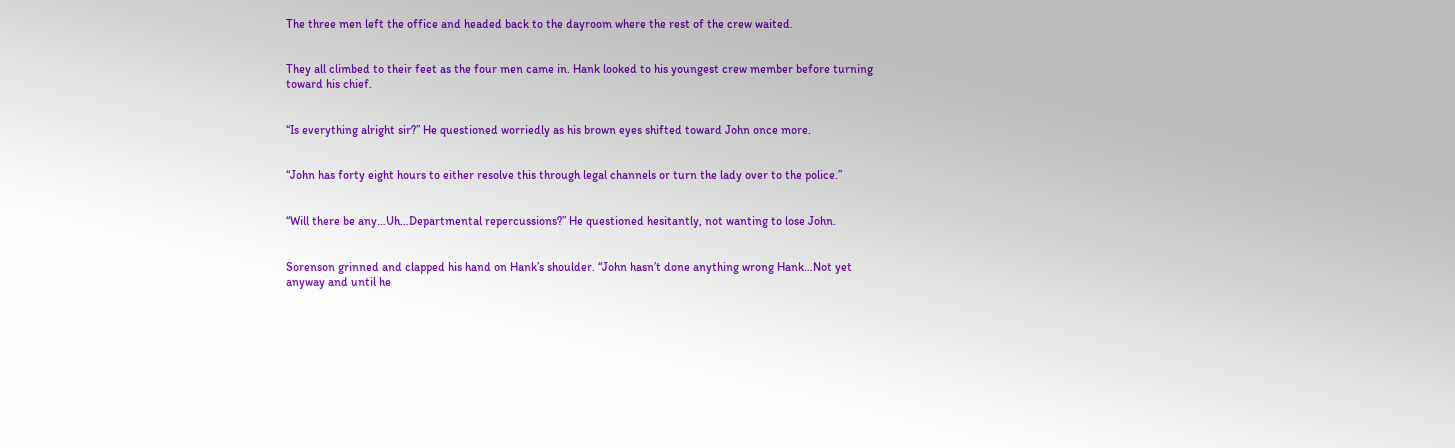The three men left the office and headed back to the dayroom where the rest of the crew waited.


They all climbed to their feet as the four men came in. Hank looked to his youngest crew member before turning toward his chief.


“Is everything alright sir?” He questioned worriedly as his brown eyes shifted toward John once more.


“John has forty eight hours to either resolve this through legal channels or turn the lady over to the police.”


“Will there be any…Uh…Departmental repercussions?” He questioned hesitantly, not wanting to lose John.


Sorenson grinned and clapped his hand on Hank’s shoulder. “John hasn’t done anything wrong Hank…Not yet anyway and until he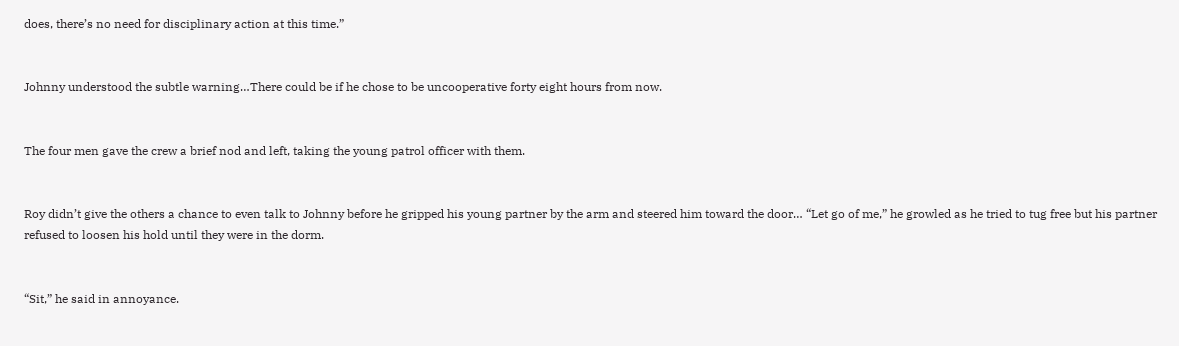does, there’s no need for disciplinary action at this time.”


Johnny understood the subtle warning…There could be if he chose to be uncooperative forty eight hours from now.


The four men gave the crew a brief nod and left, taking the young patrol officer with them.


Roy didn’t give the others a chance to even talk to Johnny before he gripped his young partner by the arm and steered him toward the door… “Let go of me,” he growled as he tried to tug free but his partner refused to loosen his hold until they were in the dorm.


“Sit,” he said in annoyance.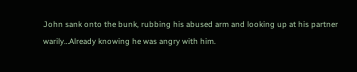John sank onto the bunk, rubbing his abused arm and looking up at his partner warily…Already knowing he was angry with him.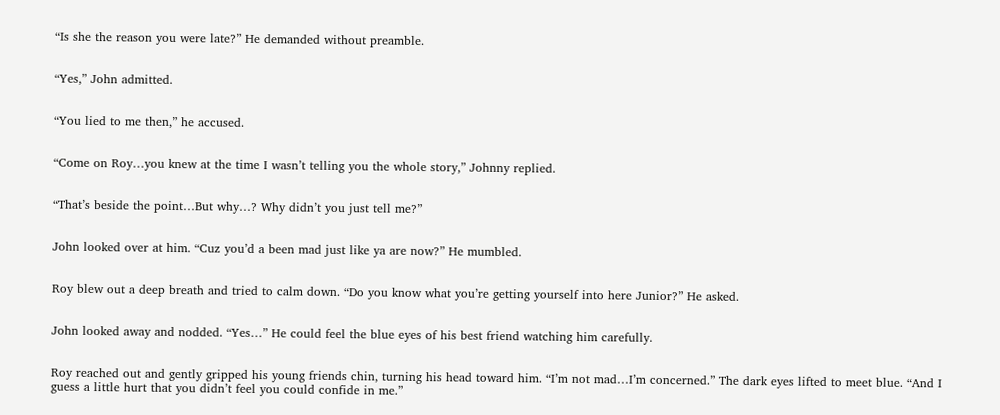“Is she the reason you were late?” He demanded without preamble.


“Yes,” John admitted.


“You lied to me then,” he accused.


“Come on Roy…you knew at the time I wasn’t telling you the whole story,” Johnny replied.


“That’s beside the point…But why…? Why didn’t you just tell me?”


John looked over at him. “Cuz you’d a been mad just like ya are now?” He mumbled.


Roy blew out a deep breath and tried to calm down. “Do you know what you’re getting yourself into here Junior?” He asked.


John looked away and nodded. “Yes…” He could feel the blue eyes of his best friend watching him carefully.


Roy reached out and gently gripped his young friends chin, turning his head toward him. “I’m not mad…I’m concerned.” The dark eyes lifted to meet blue. “And I guess a little hurt that you didn’t feel you could confide in me.”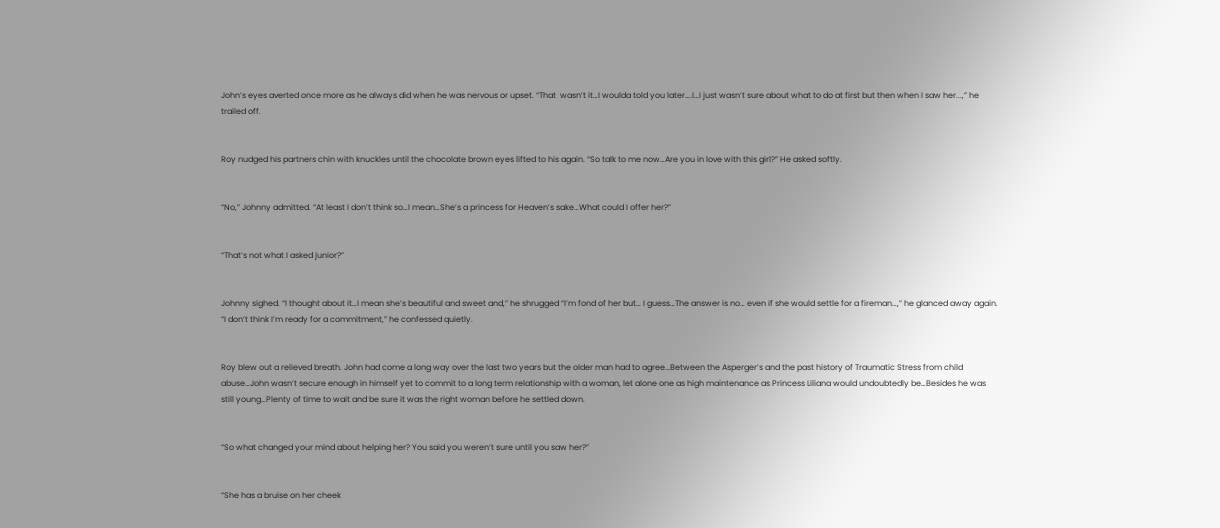John’s eyes averted once more as he always did when he was nervous or upset. “That  wasn’t it…I woulda told you later….I…I just wasn’t sure about what to do at first but then when I saw her...,” he trailed off.


Roy nudged his partners chin with knuckles until the chocolate brown eyes lifted to his again. “So talk to me now…Are you in love with this girl?” He asked softly.


“No,” Johnny admitted. “At least I don’t think so…I mean…She’s a princess for Heaven’s sake…What could I offer her?”


“That’s not what I asked junior?”


Johnny sighed. “I thought about it…I mean she’s beautiful and sweet and,” he shrugged “I’m fond of her but… I guess…The answer is no… even if she would settle for a fireman…,” he glanced away again. “I don’t think I’m ready for a commitment,” he confessed quietly.


Roy blew out a relieved breath. John had come a long way over the last two years but the older man had to agree…Between the Asperger’s and the past history of Traumatic Stress from child abuse…John wasn’t secure enough in himself yet to commit to a long term relationship with a woman, let alone one as high maintenance as Princess Liliana would undoubtedly be…Besides he was still young…Plenty of time to wait and be sure it was the right woman before he settled down.


“So what changed your mind about helping her? You said you weren’t sure until you saw her?”


“She has a bruise on her cheek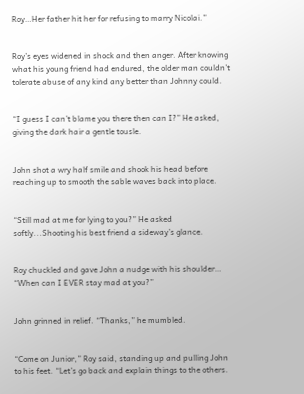Roy…Her father hit her for refusing to marry Nicolai.”


Roy’s eyes widened in shock and then anger. After knowing what his young friend had endured, the older man couldn’t tolerate abuse of any kind any better than Johnny could.


“I guess I can’t blame you there then can I?” He asked, giving the dark hair a gentle tousle.


John shot a wry half smile and shook his head before reaching up to smooth the sable waves back into place.


“Still mad at me for lying to you?” He asked softly...Shooting his best friend a sideway’s glance.


Roy chuckled and gave John a nudge with his shoulder… “When can I EVER stay mad at you?”


John grinned in relief. “Thanks,” he mumbled.


“Come on Junior,” Roy said, standing up and pulling John to his feet. “Let’s go back and explain things to the others.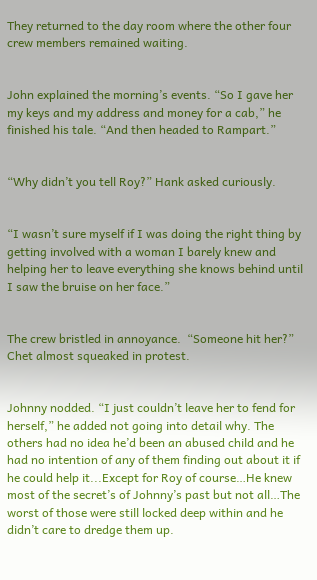They returned to the day room where the other four crew members remained waiting.


John explained the morning’s events. “So I gave her my keys and my address and money for a cab,” he finished his tale. “And then headed to Rampart.”


“Why didn’t you tell Roy?” Hank asked curiously.


“I wasn’t sure myself if I was doing the right thing by getting involved with a woman I barely knew and helping her to leave everything she knows behind until I saw the bruise on her face.”


The crew bristled in annoyance.  “Someone hit her?” Chet almost squeaked in protest.


Johnny nodded. “I just couldn’t leave her to fend for herself,” he added not going into detail why. The others had no idea he’d been an abused child and he had no intention of any of them finding out about it if he could help it...Except for Roy of course…He knew most of the secret’s of Johnny’s past but not all…The worst of those were still locked deep within and he didn’t care to dredge them up.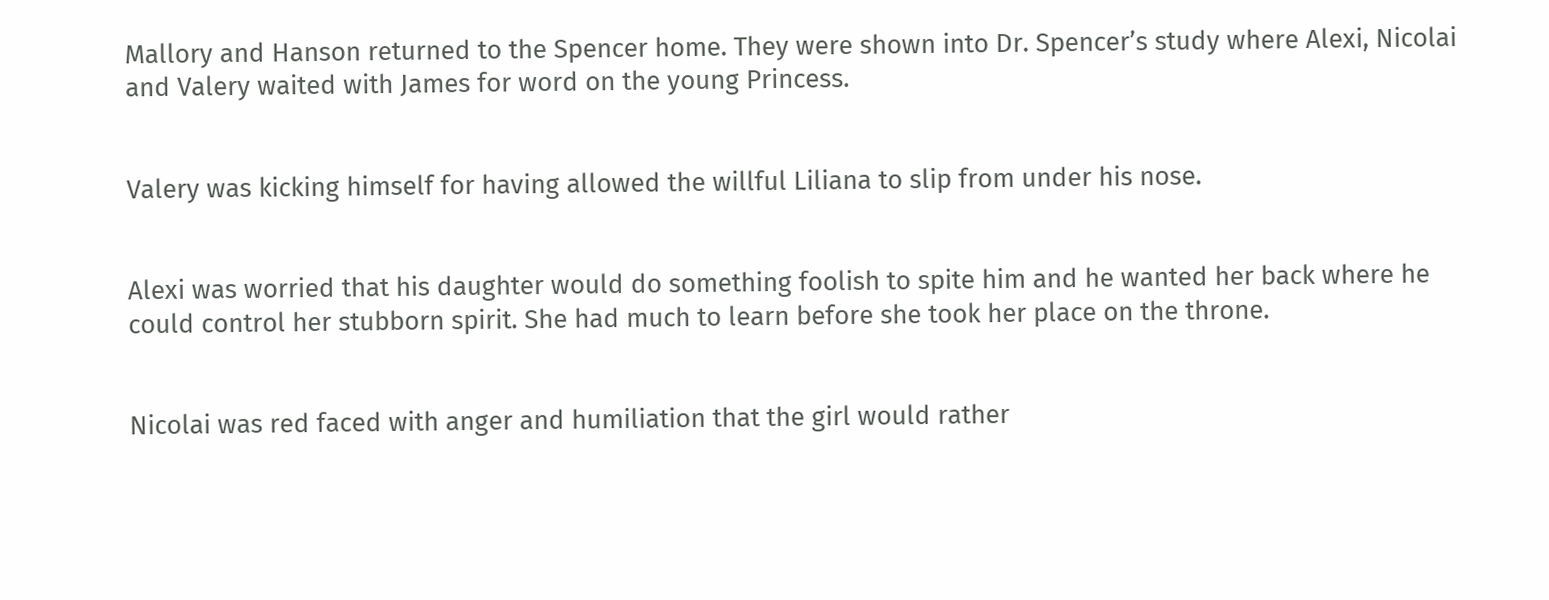Mallory and Hanson returned to the Spencer home. They were shown into Dr. Spencer’s study where Alexi, Nicolai and Valery waited with James for word on the young Princess.


Valery was kicking himself for having allowed the willful Liliana to slip from under his nose.


Alexi was worried that his daughter would do something foolish to spite him and he wanted her back where he could control her stubborn spirit. She had much to learn before she took her place on the throne.


Nicolai was red faced with anger and humiliation that the girl would rather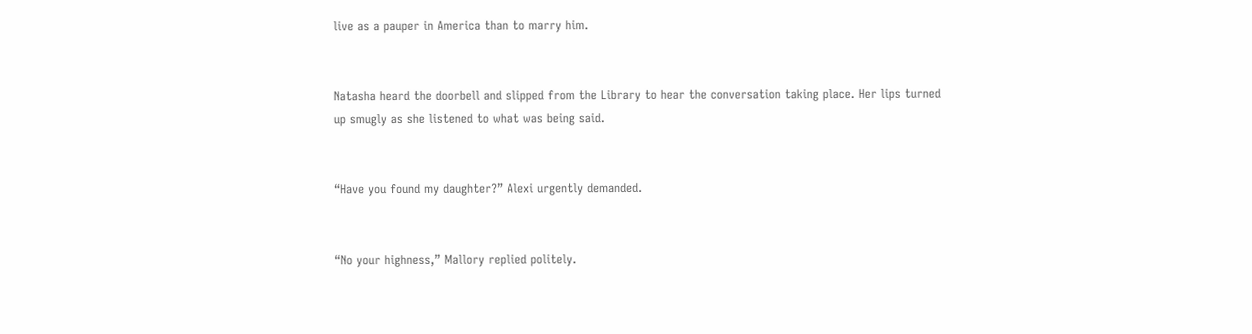live as a pauper in America than to marry him.


Natasha heard the doorbell and slipped from the Library to hear the conversation taking place. Her lips turned up smugly as she listened to what was being said.


“Have you found my daughter?” Alexi urgently demanded.


“No your highness,” Mallory replied politely.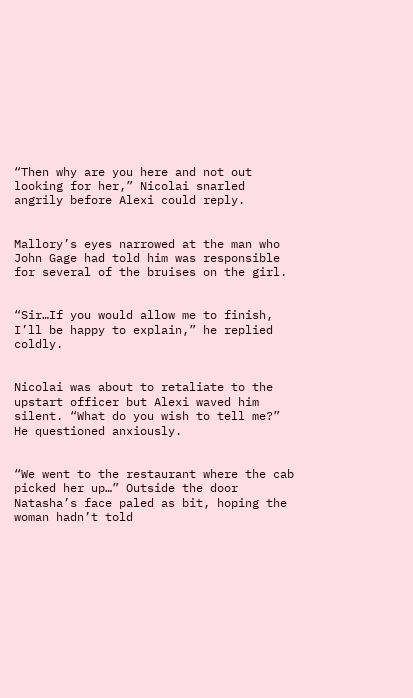“Then why are you here and not out looking for her,” Nicolai snarled angrily before Alexi could reply.


Mallory’s eyes narrowed at the man who John Gage had told him was responsible for several of the bruises on the girl.


“Sir…If you would allow me to finish, I’ll be happy to explain,” he replied coldly.


Nicolai was about to retaliate to the upstart officer but Alexi waved him silent. “What do you wish to tell me?” He questioned anxiously.


“We went to the restaurant where the cab picked her up…” Outside the door Natasha’s face paled as bit, hoping the woman hadn’t told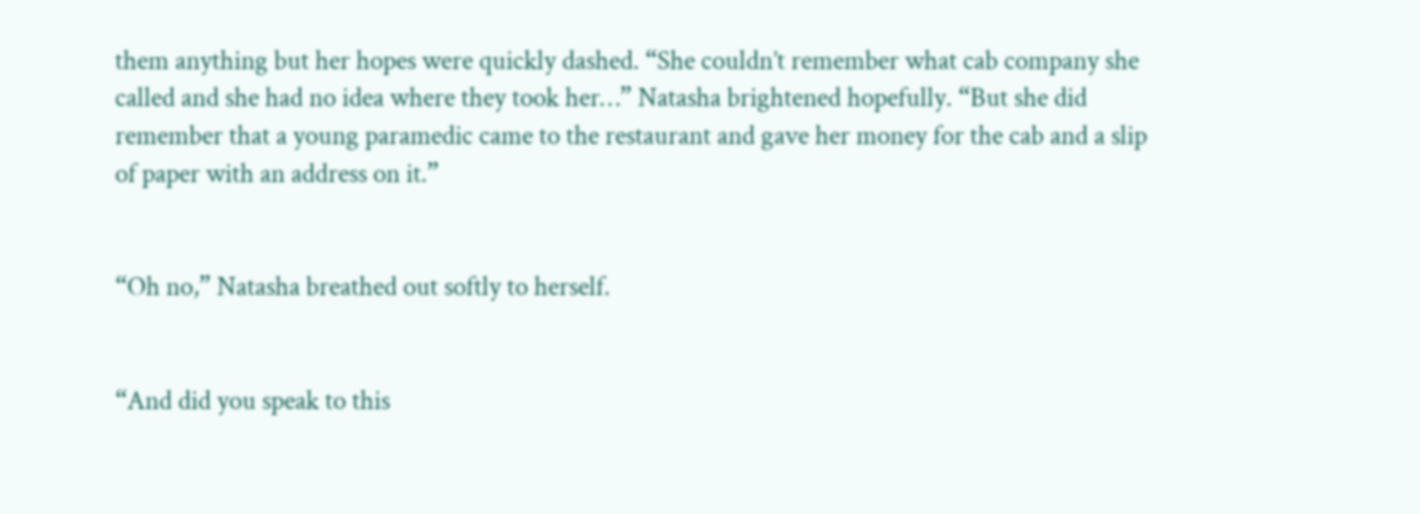them anything but her hopes were quickly dashed. “She couldn’t remember what cab company she called and she had no idea where they took her…” Natasha brightened hopefully. “But she did remember that a young paramedic came to the restaurant and gave her money for the cab and a slip of paper with an address on it.”


“Oh no,” Natasha breathed out softly to herself.


“And did you speak to this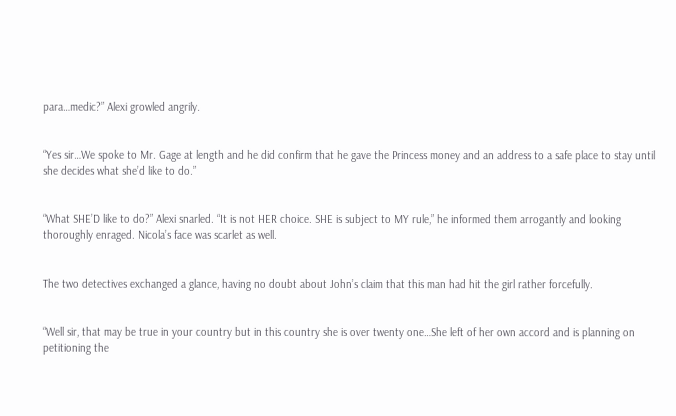para…medic?” Alexi growled angrily.


“Yes sir…We spoke to Mr. Gage at length and he did confirm that he gave the Princess money and an address to a safe place to stay until she decides what she’d like to do.”


“What SHE’D like to do?” Alexi snarled. “It is not HER choice. SHE is subject to MY rule,” he informed them arrogantly and looking thoroughly enraged. Nicola’s face was scarlet as well.


The two detectives exchanged a glance, having no doubt about John’s claim that this man had hit the girl rather forcefully.


“Well sir, that may be true in your country but in this country she is over twenty one…She left of her own accord and is planning on petitioning the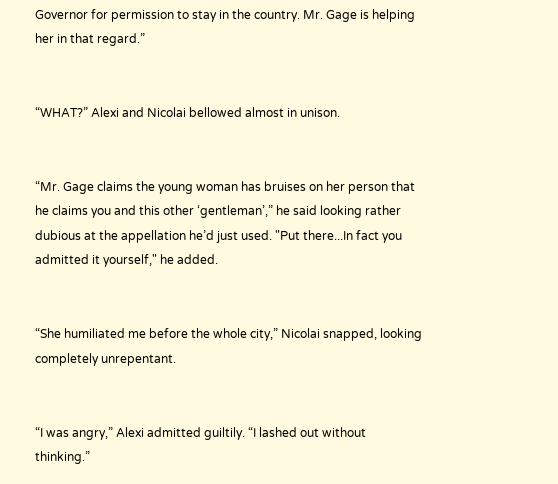Governor for permission to stay in the country. Mr. Gage is helping her in that regard.”


“WHAT?” Alexi and Nicolai bellowed almost in unison.


“Mr. Gage claims the young woman has bruises on her person that he claims you and this other ‘gentleman’,” he said looking rather dubious at the appellation he’d just used. "Put there...In fact you admitted it yourself," he added.


“She humiliated me before the whole city,” Nicolai snapped, looking completely unrepentant.


“I was angry,” Alexi admitted guiltily. “I lashed out without thinking.”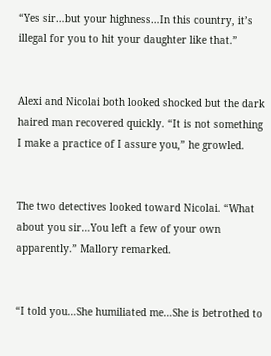“Yes sir…but your highness…In this country, it’s illegal for you to hit your daughter like that.”


Alexi and Nicolai both looked shocked but the dark haired man recovered quickly. “It is not something I make a practice of I assure you,” he growled.


The two detectives looked toward Nicolai. “What about you sir…You left a few of your own apparently.” Mallory remarked.


“I told you…She humiliated me…She is betrothed to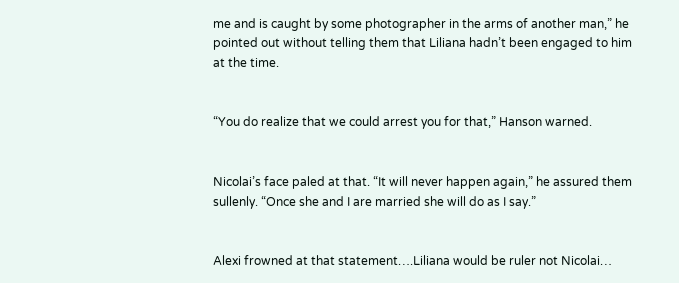me and is caught by some photographer in the arms of another man,” he pointed out without telling them that Liliana hadn’t been engaged to him at the time.


“You do realize that we could arrest you for that,” Hanson warned.


Nicolai’s face paled at that. “It will never happen again,” he assured them sullenly. “Once she and I are married she will do as I say.”


Alexi frowned at that statement….Liliana would be ruler not Nicolai…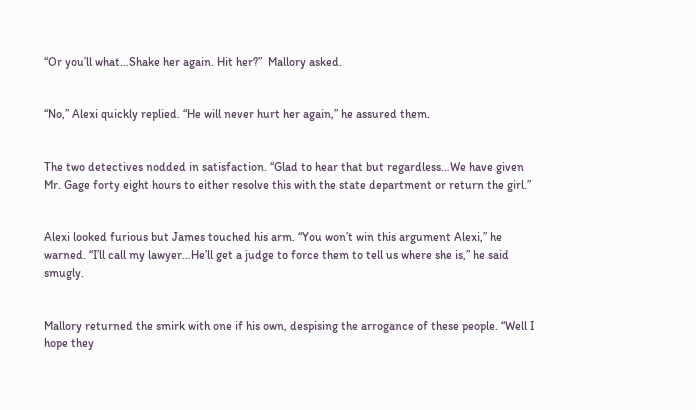“Or you’ll what…Shake her again. Hit her?”  Mallory asked.


“No,” Alexi quickly replied. “He will never hurt her again,” he assured them.


The two detectives nodded in satisfaction. “Glad to hear that but regardless…We have given Mr. Gage forty eight hours to either resolve this with the state department or return the girl.”


Alexi looked furious but James touched his arm. “You won’t win this argument Alexi,” he warned. “I’ll call my lawyer…He’ll get a judge to force them to tell us where she is,” he said smugly.


Mallory returned the smirk with one if his own, despising the arrogance of these people. “Well I hope they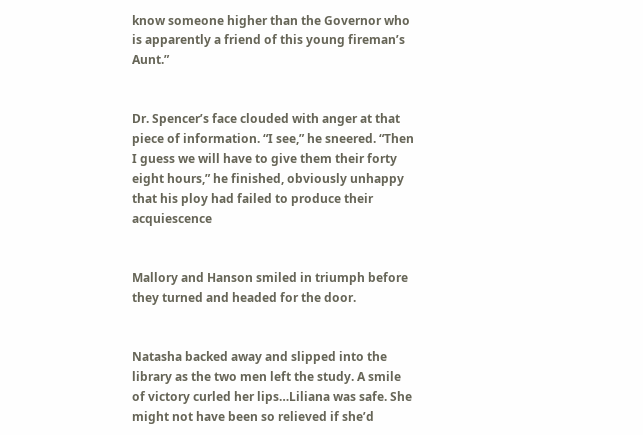know someone higher than the Governor who is apparently a friend of this young fireman’s Aunt.”


Dr. Spencer’s face clouded with anger at that piece of information. “I see,” he sneered. “Then I guess we will have to give them their forty eight hours,” he finished, obviously unhappy that his ploy had failed to produce their acquiescence


Mallory and Hanson smiled in triumph before they turned and headed for the door.


Natasha backed away and slipped into the library as the two men left the study. A smile of victory curled her lips…Liliana was safe. She might not have been so relieved if she’d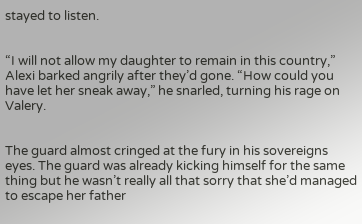stayed to listen.


“I will not allow my daughter to remain in this country,” Alexi barked angrily after they’d gone. “How could you have let her sneak away,” he snarled, turning his rage on Valery.


The guard almost cringed at the fury in his sovereigns eyes. The guard was already kicking himself for the same thing but he wasn’t really all that sorry that she’d managed to escape her father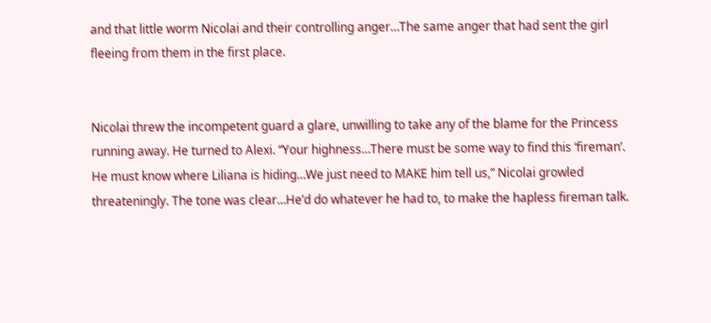and that little worm Nicolai and their controlling anger…The same anger that had sent the girl fleeing from them in the first place.


Nicolai threw the incompetent guard a glare, unwilling to take any of the blame for the Princess running away. He turned to Alexi. “Your highness…There must be some way to find this ‘fireman’. He must know where Liliana is hiding…We just need to MAKE him tell us,” Nicolai growled threateningly. The tone was clear…He’d do whatever he had to, to make the hapless fireman talk.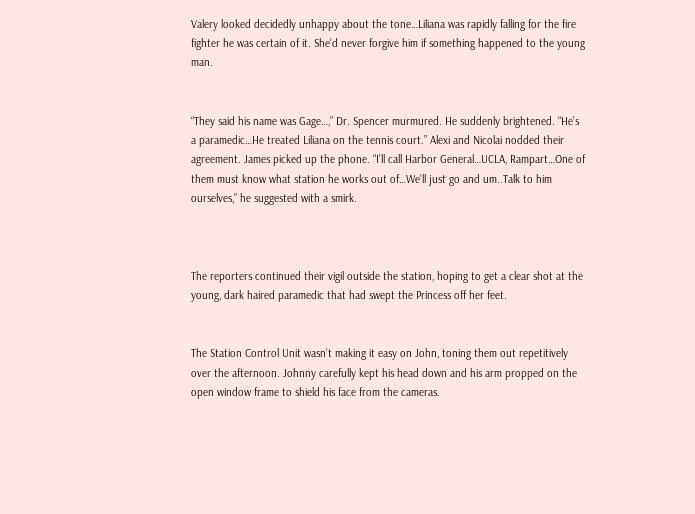Valery looked decidedly unhappy about the tone…Liliana was rapidly falling for the fire fighter he was certain of it. She’d never forgive him if something happened to the young man.


“They said his name was Gage…,” Dr. Spencer murmured. He suddenly brightened. “He’s a paramedic…He treated Liliana on the tennis court.” Alexi and Nicolai nodded their agreement. James picked up the phone. “I’ll call Harbor General…UCLA, Rampart…One of them must know what station he works out of…We’ll just go and um..Talk to him ourselves,” he suggested with a smirk.



The reporters continued their vigil outside the station, hoping to get a clear shot at the young, dark haired paramedic that had swept the Princess off her feet.


The Station Control Unit wasn’t making it easy on John, toning them out repetitively over the afternoon. Johnny carefully kept his head down and his arm propped on the open window frame to shield his face from the cameras.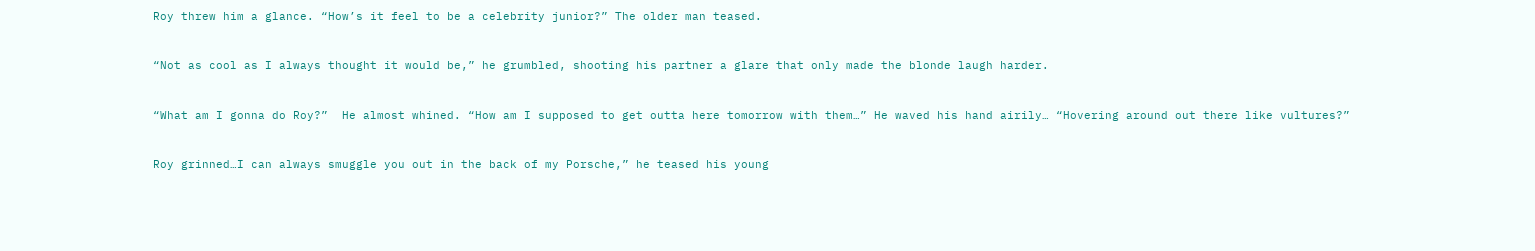Roy threw him a glance. “How’s it feel to be a celebrity junior?” The older man teased.


“Not as cool as I always thought it would be,” he grumbled, shooting his partner a glare that only made the blonde laugh harder.


“What am I gonna do Roy?”  He almost whined. “How am I supposed to get outta here tomorrow with them…” He waved his hand airily… “Hovering around out there like vultures?”


Roy grinned…I can always smuggle you out in the back of my Porsche,” he teased his young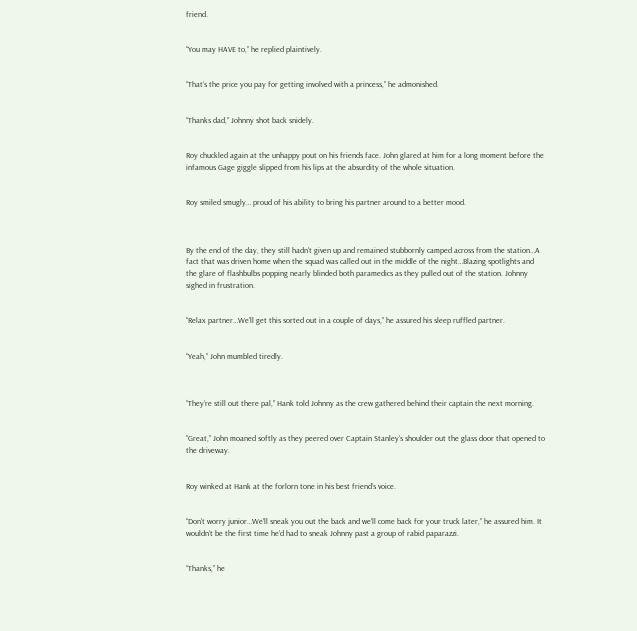friend.


“You may HAVE to,” he replied plaintively.


“That’s the price you pay for getting involved with a princess,” he admonished.


“Thanks dad,” Johnny shot back snidely.


Roy chuckled again at the unhappy pout on his friends face. John glared at him for a long moment before the infamous Gage giggle slipped from his lips at the absurdity of the whole situation.


Roy smiled smugly… proud of his ability to bring his partner around to a better mood.



By the end of the day, they still hadn’t given up and remained stubbornly camped across from the station…A fact that was driven home when the squad was called out in the middle of the night…Blazing spotlights and the glare of flashbulbs popping nearly blinded both paramedics as they pulled out of the station. Johnny sighed in frustration.


“Relax partner…We’ll get this sorted out in a couple of days,” he assured his sleep ruffled partner.


“Yeah,” John mumbled tiredly.



“They’re still out there pal,” Hank told Johnny as the crew gathered behind their captain the next morning.


“Great,” John moaned softly as they peered over Captain Stanley’s shoulder out the glass door that opened to the driveway.


Roy winked at Hank at the forlorn tone in his best friend’s voice.


“Don’t worry junior…We’ll sneak you out the back and we’ll come back for your truck later,” he assured him. It wouldn’t be the first time he’d had to sneak Johnny past a group of rabid paparazzi.


“Thanks,” he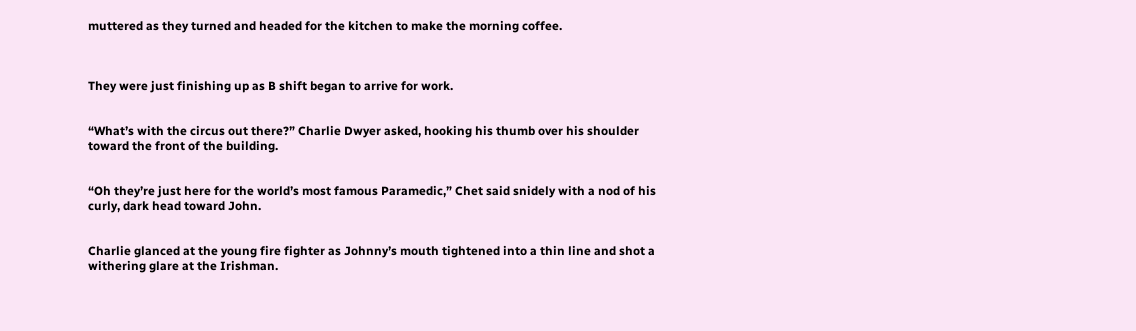muttered as they turned and headed for the kitchen to make the morning coffee.



They were just finishing up as B shift began to arrive for work.


“What’s with the circus out there?” Charlie Dwyer asked, hooking his thumb over his shoulder toward the front of the building.


“Oh they’re just here for the world’s most famous Paramedic,” Chet said snidely with a nod of his curly, dark head toward John.


Charlie glanced at the young fire fighter as Johnny’s mouth tightened into a thin line and shot a withering glare at the Irishman.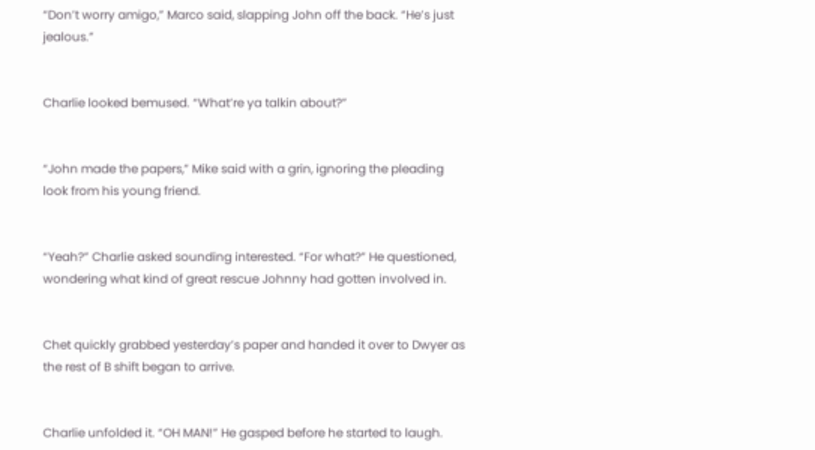“Don’t worry amigo,” Marco said, slapping John off the back. “He’s just jealous.”


Charlie looked bemused. “What’re ya talkin about?”


“John made the papers,” Mike said with a grin, ignoring the pleading look from his young friend.


“Yeah?” Charlie asked sounding interested. “For what?” He questioned, wondering what kind of great rescue Johnny had gotten involved in.


Chet quickly grabbed yesterday’s paper and handed it over to Dwyer as the rest of B shift began to arrive.


Charlie unfolded it. “OH MAN!” He gasped before he started to laugh.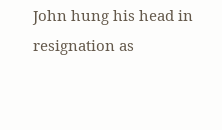John hung his head in resignation as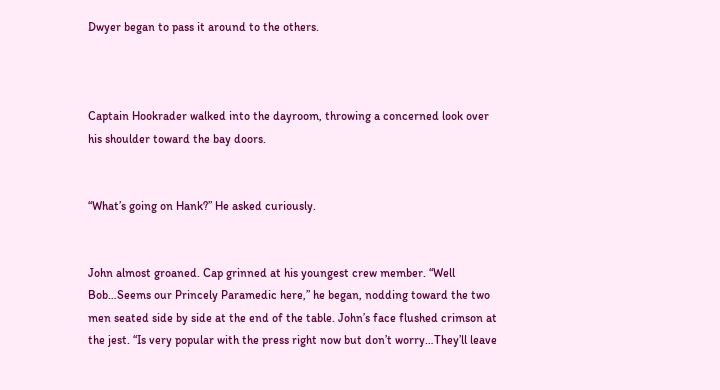Dwyer began to pass it around to the others.



Captain Hookrader walked into the dayroom, throwing a concerned look over his shoulder toward the bay doors.


“What’s going on Hank?” He asked curiously.


John almost groaned. Cap grinned at his youngest crew member. “Well Bob…Seems our Princely Paramedic here,” he began, nodding toward the two men seated side by side at the end of the table. John’s face flushed crimson at the jest. “Is very popular with the press right now but don’t worry…They’ll leave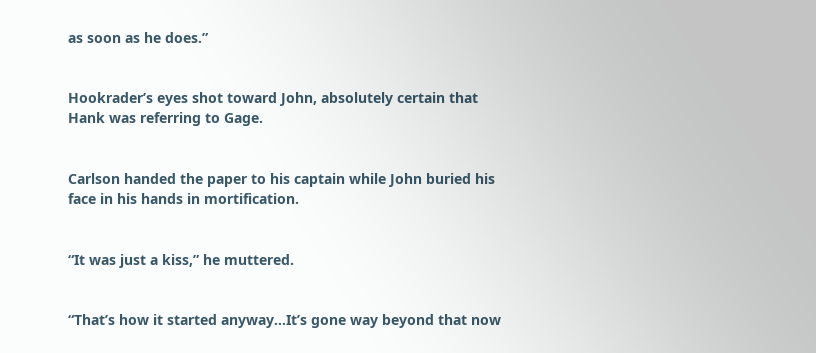as soon as he does.”


Hookrader’s eyes shot toward John, absolutely certain that Hank was referring to Gage.


Carlson handed the paper to his captain while John buried his face in his hands in mortification.


“It was just a kiss,” he muttered.


“That’s how it started anyway…It’s gone way beyond that now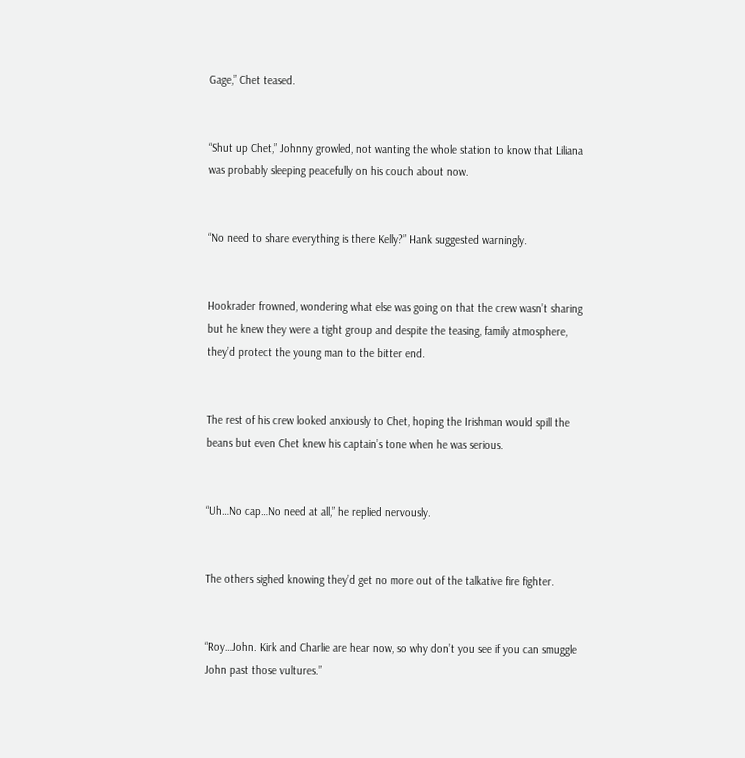Gage,” Chet teased.


“Shut up Chet,” Johnny growled, not wanting the whole station to know that Liliana was probably sleeping peacefully on his couch about now.


“No need to share everything is there Kelly?” Hank suggested warningly.


Hookrader frowned, wondering what else was going on that the crew wasn’t sharing but he knew they were a tight group and despite the teasing, family atmosphere, they’d protect the young man to the bitter end.


The rest of his crew looked anxiously to Chet, hoping the Irishman would spill the beans but even Chet knew his captain’s tone when he was serious.


“Uh…No cap…No need at all,” he replied nervously.


The others sighed knowing they’d get no more out of the talkative fire fighter.


“Roy…John. Kirk and Charlie are hear now, so why don’t you see if you can smuggle John past those vultures.”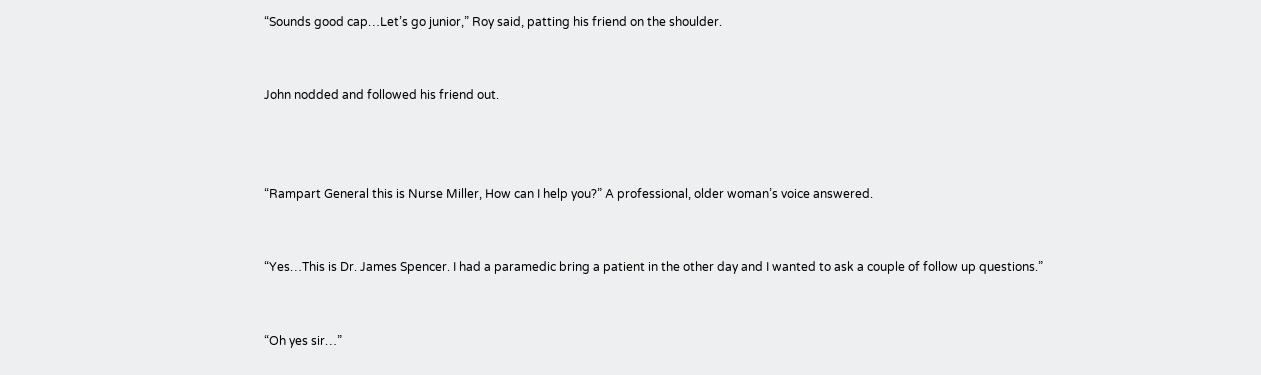“Sounds good cap…Let’s go junior,” Roy said, patting his friend on the shoulder.


John nodded and followed his friend out.



“Rampart General this is Nurse Miller, How can I help you?” A professional, older woman’s voice answered.


“Yes…This is Dr. James Spencer. I had a paramedic bring a patient in the other day and I wanted to ask a couple of follow up questions.”


“Oh yes sir…”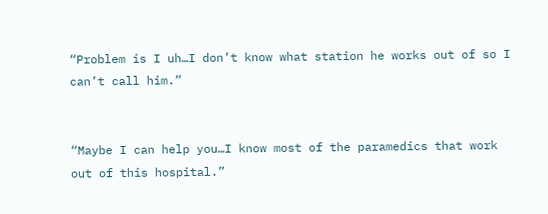“Problem is I uh…I don’t know what station he works out of so I can’t call him.”


“Maybe I can help you…I know most of the paramedics that work out of this hospital.”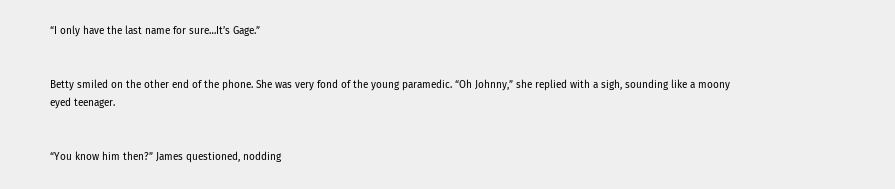“I only have the last name for sure…It’s Gage.”


Betty smiled on the other end of the phone. She was very fond of the young paramedic. “Oh Johnny,” she replied with a sigh, sounding like a moony eyed teenager.


“You know him then?” James questioned, nodding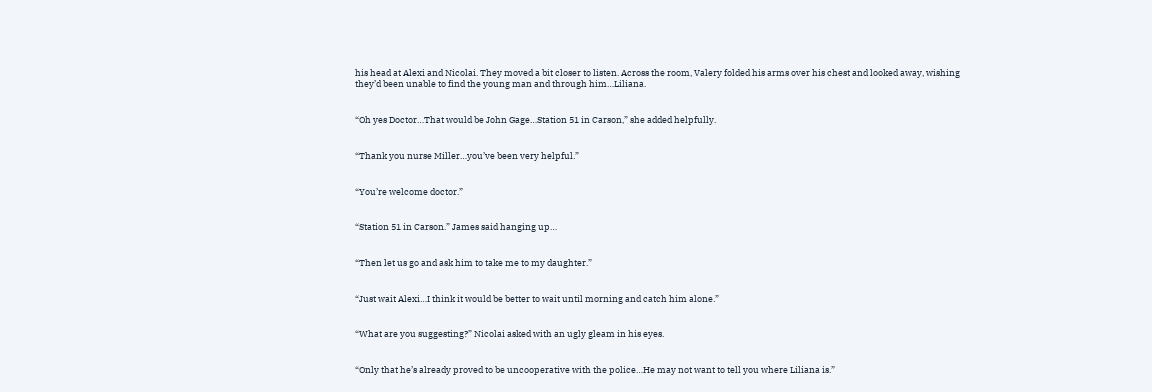his head at Alexi and Nicolai. They moved a bit closer to listen. Across the room, Valery folded his arms over his chest and looked away, wishing they’d been unable to find the young man and through him…Liliana.


“Oh yes Doctor…That would be John Gage…Station 51 in Carson,” she added helpfully.


“Thank you nurse Miller…you’ve been very helpful.”


“You’re welcome doctor.”


“Station 51 in Carson.” James said hanging up…


“Then let us go and ask him to take me to my daughter.”


“Just wait Alexi…I think it would be better to wait until morning and catch him alone.”


“What are you suggesting?” Nicolai asked with an ugly gleam in his eyes.


“Only that he’s already proved to be uncooperative with the police…He may not want to tell you where Liliana is.”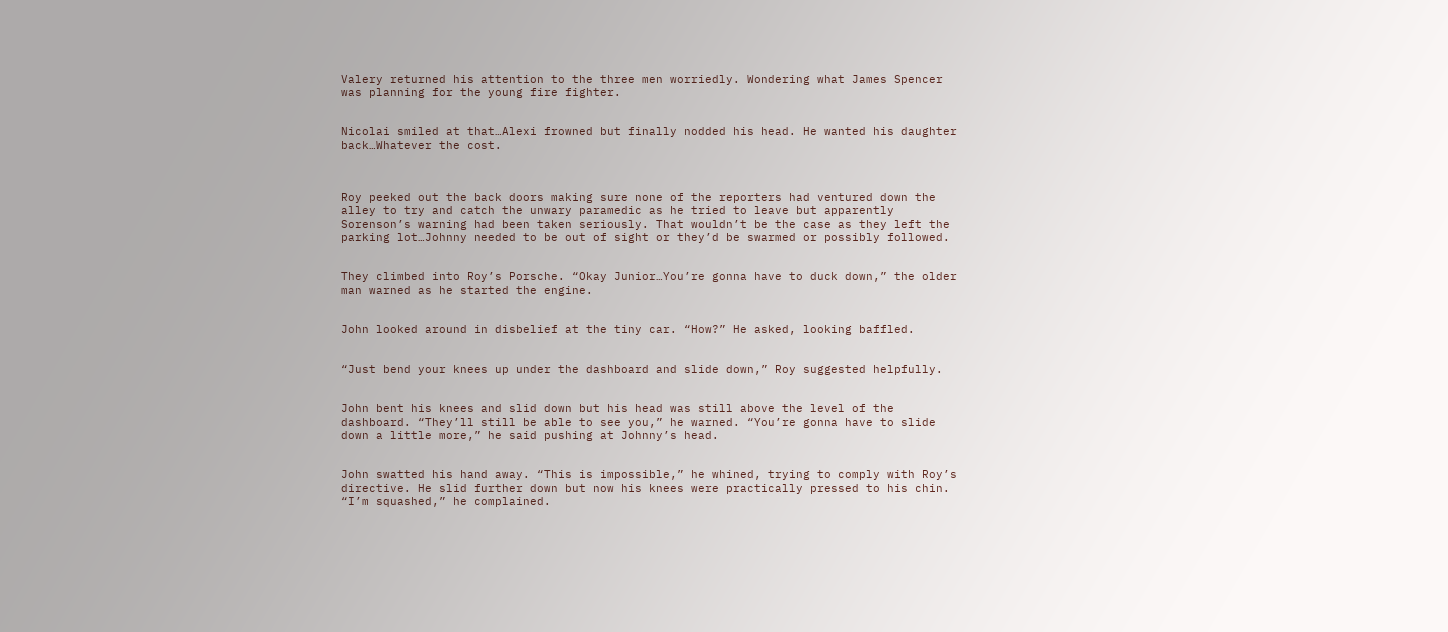Valery returned his attention to the three men worriedly. Wondering what James Spencer was planning for the young fire fighter.


Nicolai smiled at that…Alexi frowned but finally nodded his head. He wanted his daughter back…Whatever the cost.



Roy peeked out the back doors making sure none of the reporters had ventured down the alley to try and catch the unwary paramedic as he tried to leave but apparently Sorenson’s warning had been taken seriously. That wouldn’t be the case as they left the parking lot…Johnny needed to be out of sight or they’d be swarmed or possibly followed.


They climbed into Roy’s Porsche. “Okay Junior…You’re gonna have to duck down,” the older man warned as he started the engine.


John looked around in disbelief at the tiny car. “How?” He asked, looking baffled.


“Just bend your knees up under the dashboard and slide down,” Roy suggested helpfully.


John bent his knees and slid down but his head was still above the level of the dashboard. “They’ll still be able to see you,” he warned. “You’re gonna have to slide down a little more,” he said pushing at Johnny’s head.


John swatted his hand away. “This is impossible,” he whined, trying to comply with Roy’s directive. He slid further down but now his knees were practically pressed to his chin. “I’m squashed,” he complained.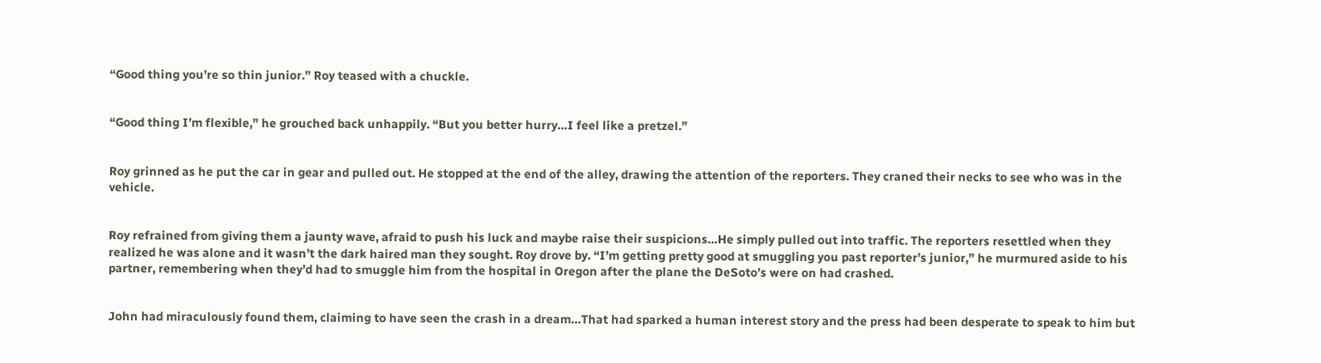“Good thing you’re so thin junior.” Roy teased with a chuckle.


“Good thing I’m flexible,” he grouched back unhappily. “But you better hurry…I feel like a pretzel.”


Roy grinned as he put the car in gear and pulled out. He stopped at the end of the alley, drawing the attention of the reporters. They craned their necks to see who was in the vehicle.


Roy refrained from giving them a jaunty wave, afraid to push his luck and maybe raise their suspicions…He simply pulled out into traffic. The reporters resettled when they realized he was alone and it wasn’t the dark haired man they sought. Roy drove by. “I’m getting pretty good at smuggling you past reporter’s junior,” he murmured aside to his partner, remembering when they’d had to smuggle him from the hospital in Oregon after the plane the DeSoto’s were on had crashed.


John had miraculously found them, claiming to have seen the crash in a dream…That had sparked a human interest story and the press had been desperate to speak to him but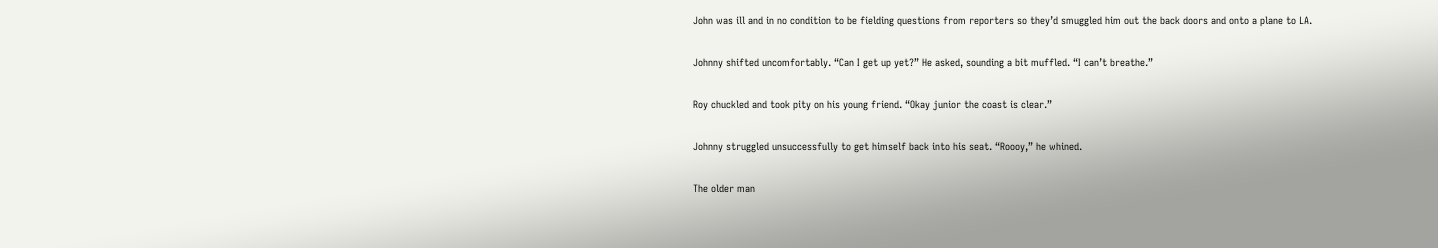John was ill and in no condition to be fielding questions from reporters so they’d smuggled him out the back doors and onto a plane to LA.


Johnny shifted uncomfortably. “Can I get up yet?” He asked, sounding a bit muffled. “I can’t breathe.”


Roy chuckled and took pity on his young friend. “Okay junior the coast is clear.”


Johnny struggled unsuccessfully to get himself back into his seat. “Roooy,” he whined.


The older man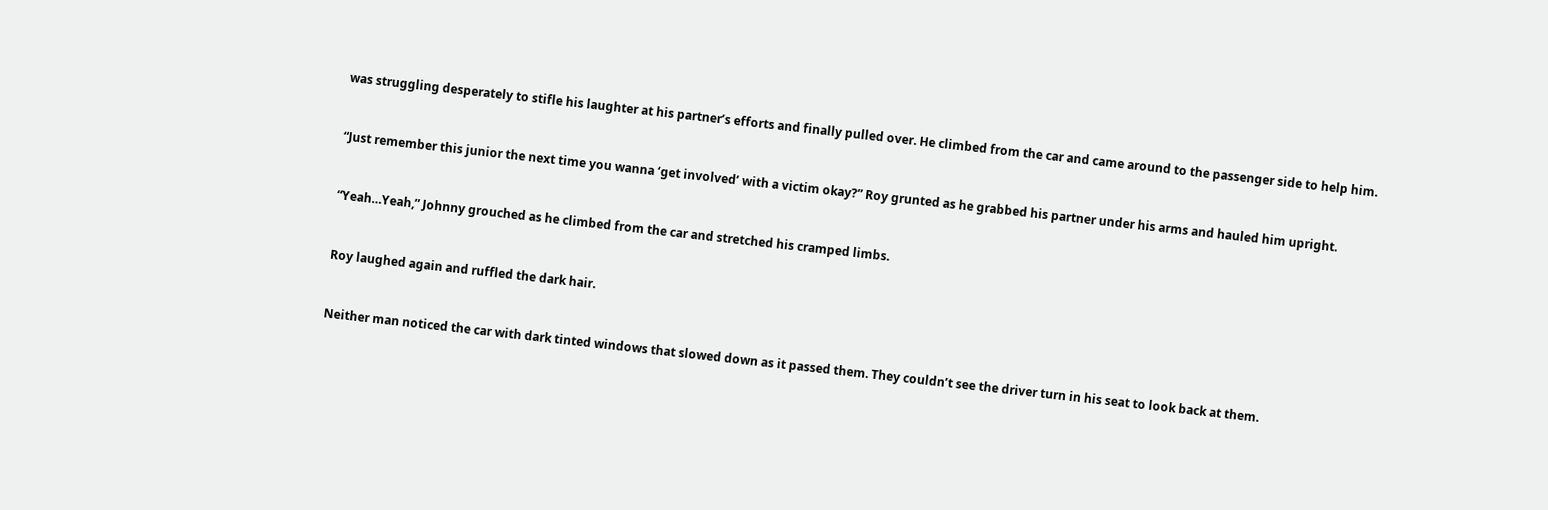was struggling desperately to stifle his laughter at his partner’s efforts and finally pulled over. He climbed from the car and came around to the passenger side to help him.


“Just remember this junior the next time you wanna ‘get involved’ with a victim okay?” Roy grunted as he grabbed his partner under his arms and hauled him upright.


“Yeah…Yeah,” Johnny grouched as he climbed from the car and stretched his cramped limbs.


Roy laughed again and ruffled the dark hair.


Neither man noticed the car with dark tinted windows that slowed down as it passed them. They couldn’t see the driver turn in his seat to look back at them.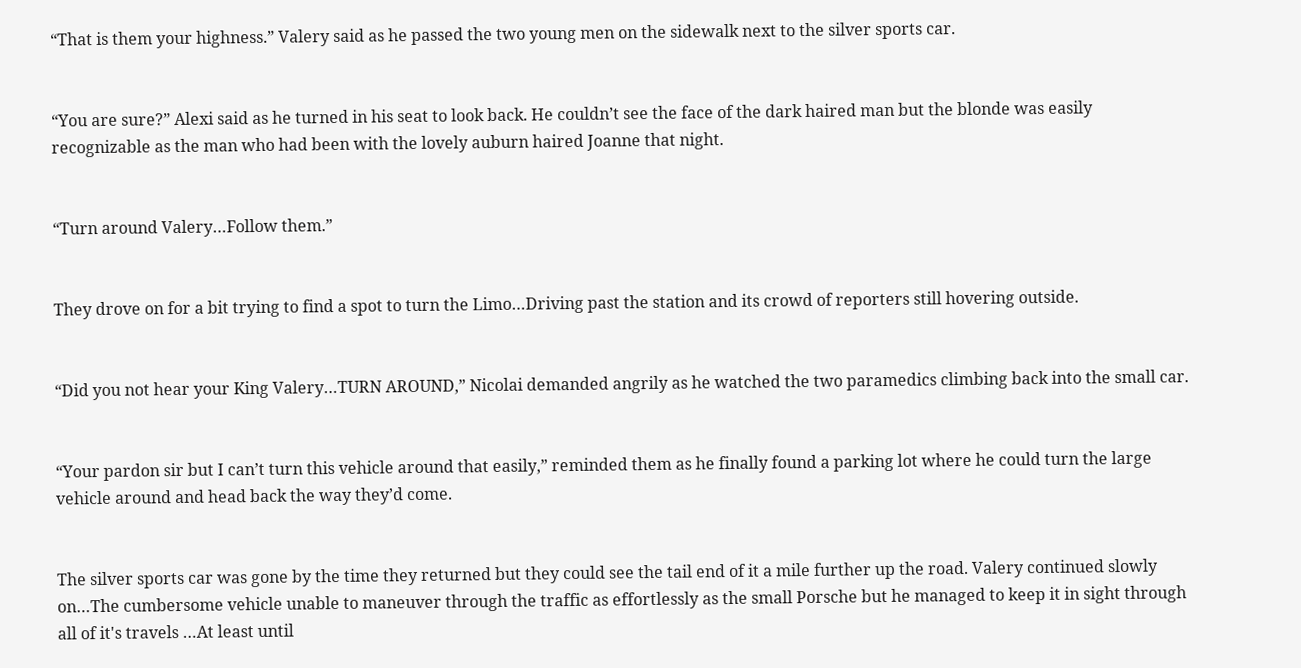“That is them your highness.” Valery said as he passed the two young men on the sidewalk next to the silver sports car.


“You are sure?” Alexi said as he turned in his seat to look back. He couldn’t see the face of the dark haired man but the blonde was easily recognizable as the man who had been with the lovely auburn haired Joanne that night.


“Turn around Valery…Follow them.”


They drove on for a bit trying to find a spot to turn the Limo…Driving past the station and its crowd of reporters still hovering outside.


“Did you not hear your King Valery…TURN AROUND,” Nicolai demanded angrily as he watched the two paramedics climbing back into the small car.


“Your pardon sir but I can’t turn this vehicle around that easily,” reminded them as he finally found a parking lot where he could turn the large vehicle around and head back the way they’d come.


The silver sports car was gone by the time they returned but they could see the tail end of it a mile further up the road. Valery continued slowly on…The cumbersome vehicle unable to maneuver through the traffic as effortlessly as the small Porsche but he managed to keep it in sight through all of it's travels …At least until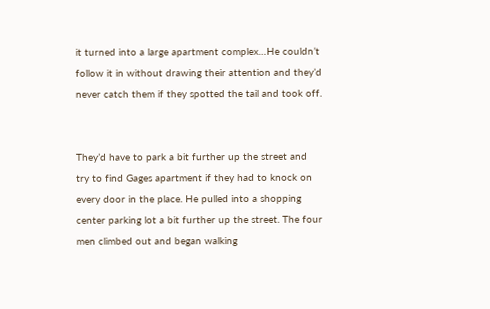it turned into a large apartment complex…He couldn’t follow it in without drawing their attention and they’d never catch them if they spotted the tail and took off.


They’d have to park a bit further up the street and try to find Gages apartment if they had to knock on every door in the place. He pulled into a shopping center parking lot a bit further up the street. The four men climbed out and began walking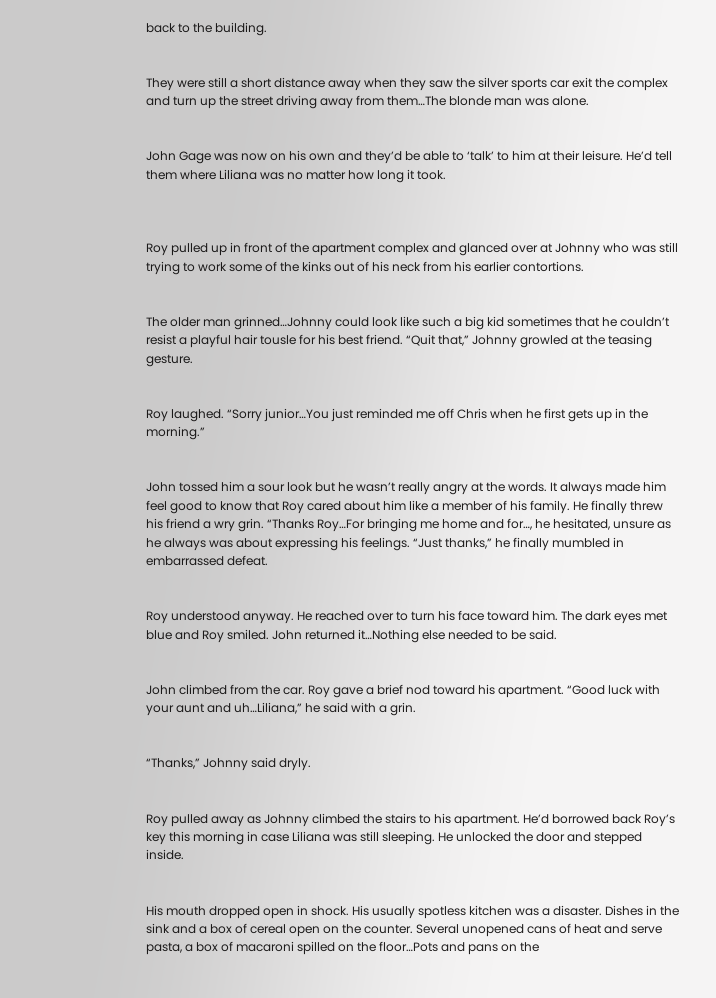back to the building.


They were still a short distance away when they saw the silver sports car exit the complex and turn up the street driving away from them…The blonde man was alone.


John Gage was now on his own and they’d be able to ‘talk’ to him at their leisure. He’d tell them where Liliana was no matter how long it took.



Roy pulled up in front of the apartment complex and glanced over at Johnny who was still trying to work some of the kinks out of his neck from his earlier contortions.


The older man grinned…Johnny could look like such a big kid sometimes that he couldn’t resist a playful hair tousle for his best friend. “Quit that,” Johnny growled at the teasing gesture.


Roy laughed. “Sorry junior…You just reminded me off Chris when he first gets up in the morning.”


John tossed him a sour look but he wasn’t really angry at the words. It always made him feel good to know that Roy cared about him like a member of his family. He finally threw his friend a wry grin. “Thanks Roy…For bringing me home and for…, he hesitated, unsure as he always was about expressing his feelings. “Just thanks,” he finally mumbled in embarrassed defeat.


Roy understood anyway. He reached over to turn his face toward him. The dark eyes met blue and Roy smiled. John returned it…Nothing else needed to be said.


John climbed from the car. Roy gave a brief nod toward his apartment. “Good luck with your aunt and uh…Liliana,” he said with a grin.


“Thanks,” Johnny said dryly.


Roy pulled away as Johnny climbed the stairs to his apartment. He’d borrowed back Roy’s key this morning in case Liliana was still sleeping. He unlocked the door and stepped inside.


His mouth dropped open in shock. His usually spotless kitchen was a disaster. Dishes in the sink and a box of cereal open on the counter. Several unopened cans of heat and serve pasta, a box of macaroni spilled on the floor…Pots and pans on the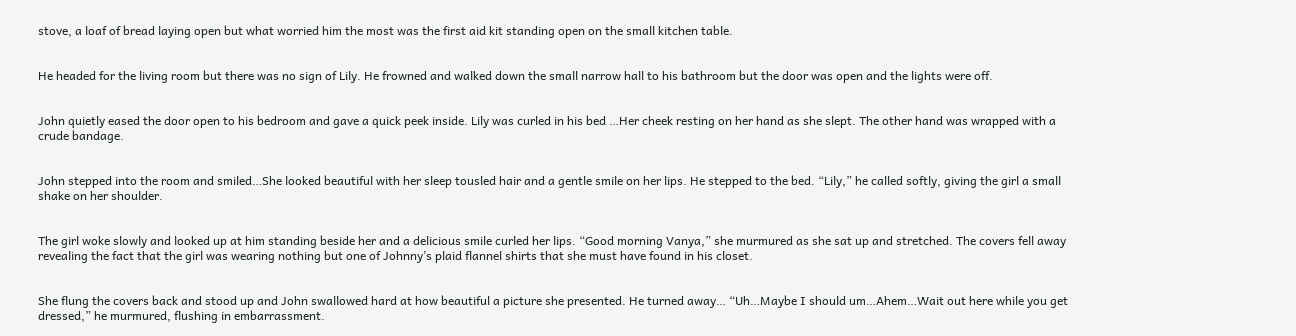stove, a loaf of bread laying open but what worried him the most was the first aid kit standing open on the small kitchen table.


He headed for the living room but there was no sign of Lily. He frowned and walked down the small narrow hall to his bathroom but the door was open and the lights were off.


John quietly eased the door open to his bedroom and gave a quick peek inside. Lily was curled in his bed …Her cheek resting on her hand as she slept. The other hand was wrapped with a crude bandage.


John stepped into the room and smiled…She looked beautiful with her sleep tousled hair and a gentle smile on her lips. He stepped to the bed. “Lily,” he called softly, giving the girl a small shake on her shoulder.


The girl woke slowly and looked up at him standing beside her and a delicious smile curled her lips. “Good morning Vanya,” she murmured as she sat up and stretched. The covers fell away revealing the fact that the girl was wearing nothing but one of Johnny’s plaid flannel shirts that she must have found in his closet.


She flung the covers back and stood up and John swallowed hard at how beautiful a picture she presented. He turned away… “Uh…Maybe I should um…Ahem…Wait out here while you get dressed,” he murmured, flushing in embarrassment.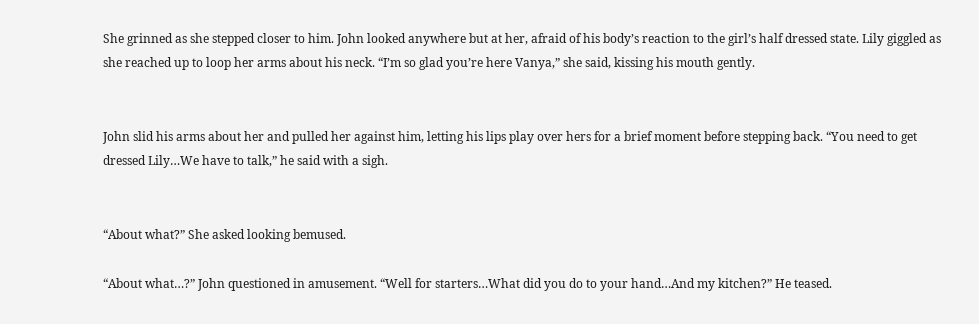She grinned as she stepped closer to him. John looked anywhere but at her, afraid of his body’s reaction to the girl’s half dressed state. Lily giggled as she reached up to loop her arms about his neck. “I’m so glad you’re here Vanya,” she said, kissing his mouth gently.


John slid his arms about her and pulled her against him, letting his lips play over hers for a brief moment before stepping back. “You need to get dressed Lily…We have to talk,” he said with a sigh.


“About what?” She asked looking bemused.

“About what…?” John questioned in amusement. “Well for starters…What did you do to your hand…And my kitchen?” He teased.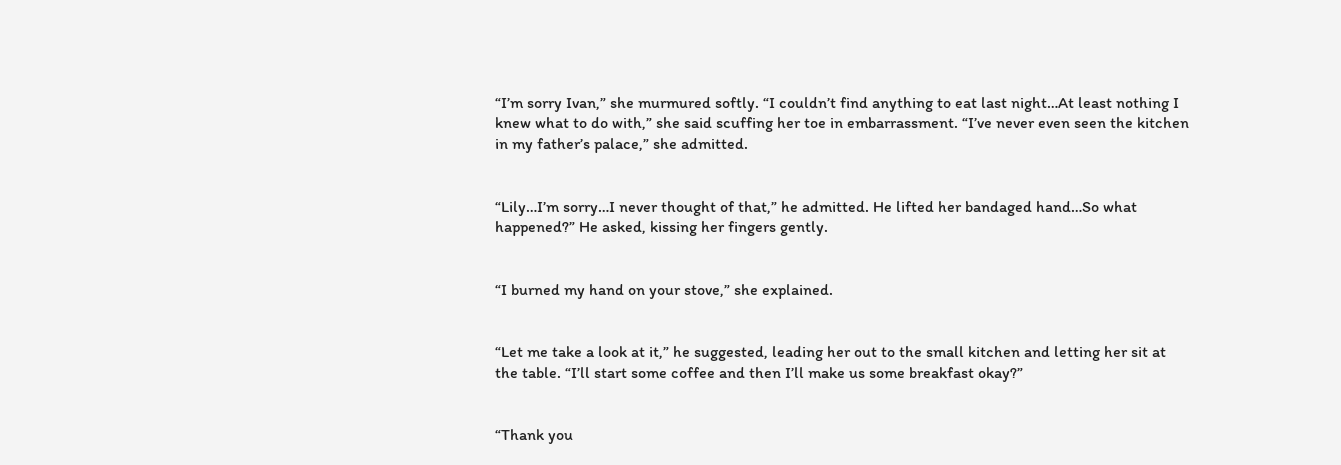“I’m sorry Ivan,” she murmured softly. “I couldn’t find anything to eat last night…At least nothing I knew what to do with,” she said scuffing her toe in embarrassment. “I’ve never even seen the kitchen in my father’s palace,” she admitted.


“Lily…I’m sorry…I never thought of that,” he admitted. He lifted her bandaged hand…So what happened?” He asked, kissing her fingers gently.


“I burned my hand on your stove,” she explained.


“Let me take a look at it,” he suggested, leading her out to the small kitchen and letting her sit at the table. “I’ll start some coffee and then I’ll make us some breakfast okay?”


“Thank you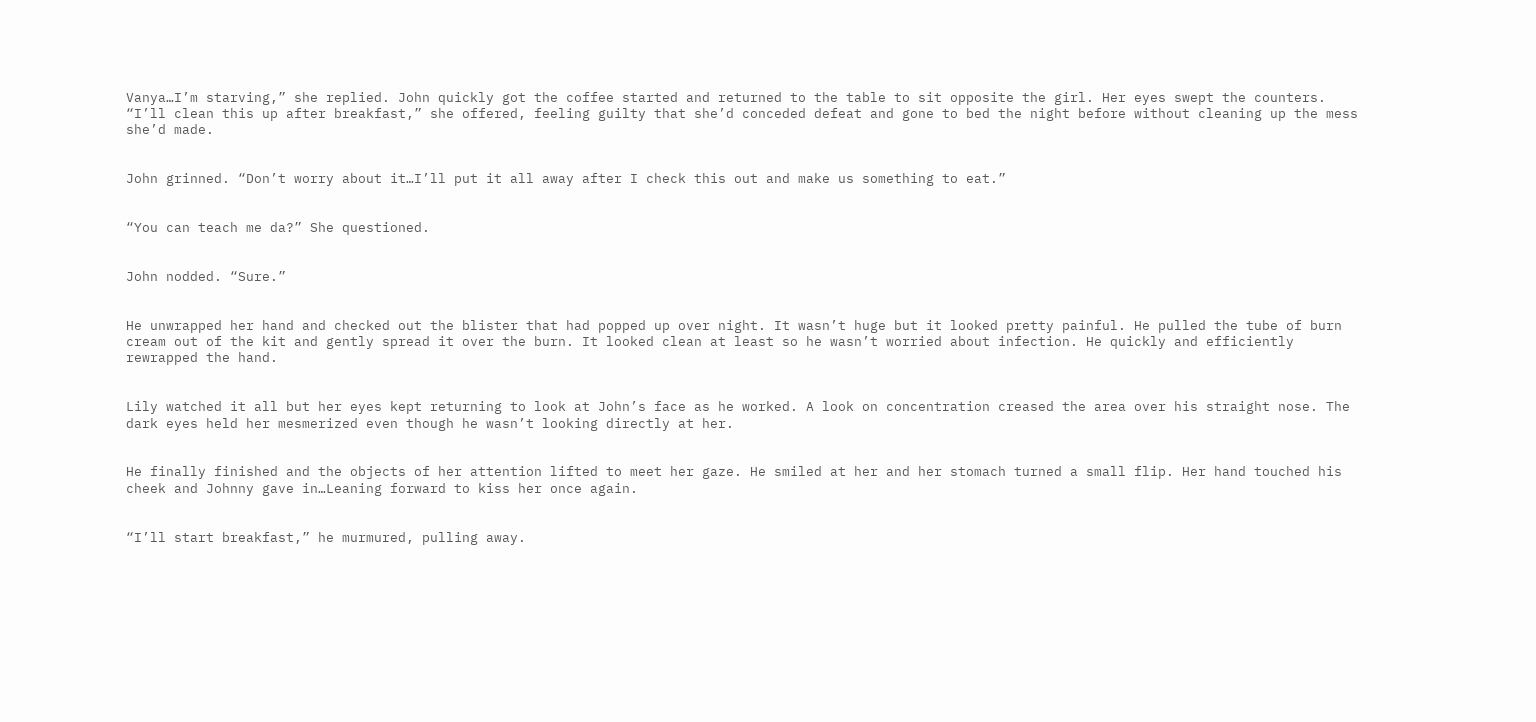Vanya…I’m starving,” she replied. John quickly got the coffee started and returned to the table to sit opposite the girl. Her eyes swept the counters. “I’ll clean this up after breakfast,” she offered, feeling guilty that she’d conceded defeat and gone to bed the night before without cleaning up the mess she’d made.


John grinned. “Don’t worry about it…I’ll put it all away after I check this out and make us something to eat.”


“You can teach me da?” She questioned.


John nodded. “Sure.”


He unwrapped her hand and checked out the blister that had popped up over night. It wasn’t huge but it looked pretty painful. He pulled the tube of burn cream out of the kit and gently spread it over the burn. It looked clean at least so he wasn’t worried about infection. He quickly and efficiently rewrapped the hand.


Lily watched it all but her eyes kept returning to look at John’s face as he worked. A look on concentration creased the area over his straight nose. The dark eyes held her mesmerized even though he wasn’t looking directly at her.


He finally finished and the objects of her attention lifted to meet her gaze. He smiled at her and her stomach turned a small flip. Her hand touched his cheek and Johnny gave in…Leaning forward to kiss her once again.


“I’ll start breakfast,” he murmured, pulling away.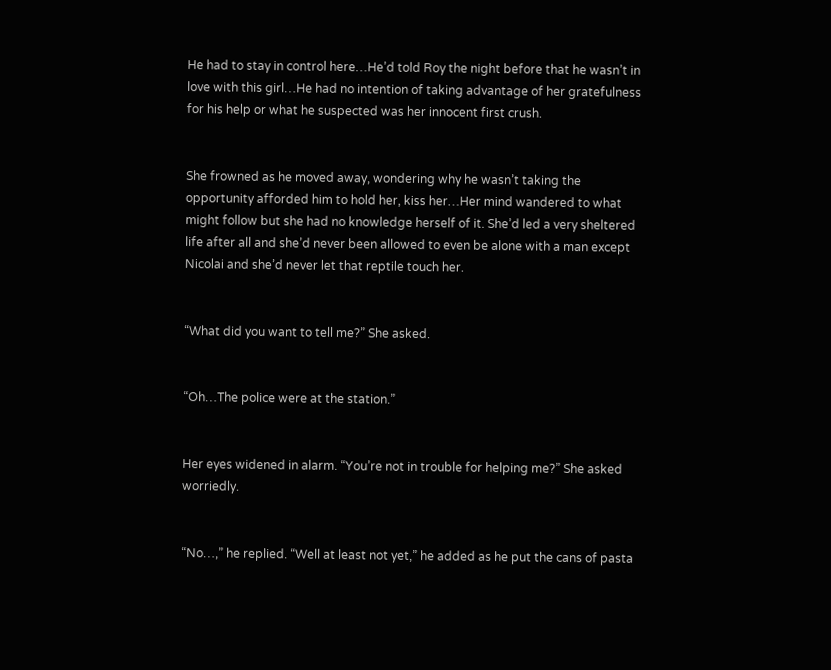He had to stay in control here…He’d told Roy the night before that he wasn’t in love with this girl…He had no intention of taking advantage of her gratefulness for his help or what he suspected was her innocent first crush.


She frowned as he moved away, wondering why he wasn’t taking the opportunity afforded him to hold her, kiss her…Her mind wandered to what might follow but she had no knowledge herself of it. She’d led a very sheltered life after all and she’d never been allowed to even be alone with a man except Nicolai and she’d never let that reptile touch her.


“What did you want to tell me?” She asked.


“Oh…The police were at the station.”


Her eyes widened in alarm. “You’re not in trouble for helping me?” She asked worriedly.


“No…,” he replied. “Well at least not yet,” he added as he put the cans of pasta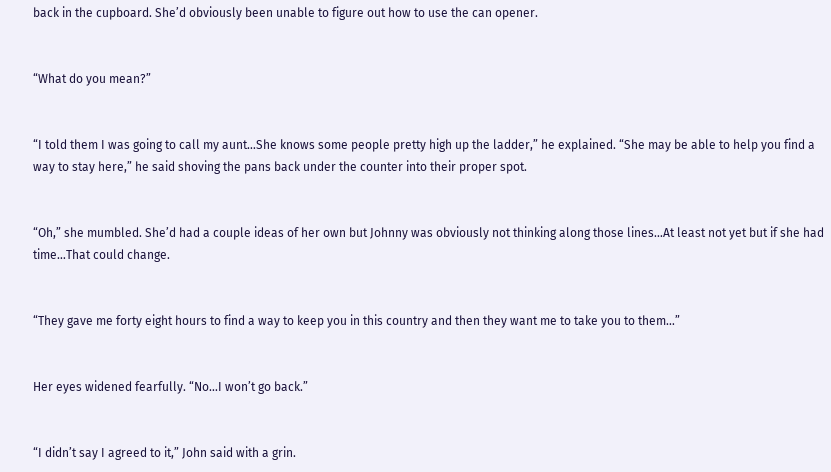back in the cupboard. She’d obviously been unable to figure out how to use the can opener.


“What do you mean?”


“I told them I was going to call my aunt…She knows some people pretty high up the ladder,” he explained. “She may be able to help you find a way to stay here,” he said shoving the pans back under the counter into their proper spot.


“Oh,” she mumbled. She’d had a couple ideas of her own but Johnny was obviously not thinking along those lines…At least not yet but if she had time…That could change.


“They gave me forty eight hours to find a way to keep you in this country and then they want me to take you to them…”


Her eyes widened fearfully. “No…I won’t go back.”


“I didn’t say I agreed to it,” John said with a grin.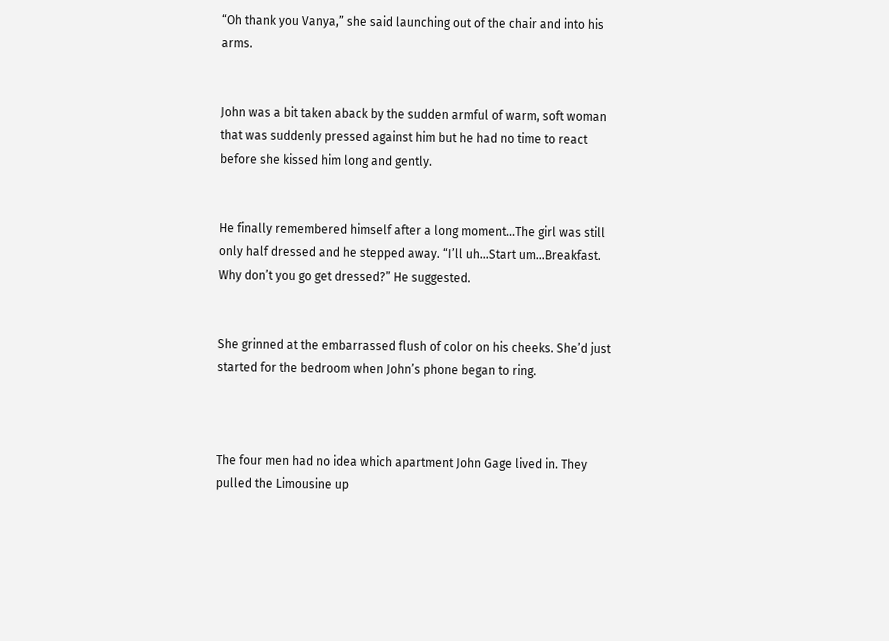“Oh thank you Vanya,” she said launching out of the chair and into his arms.


John was a bit taken aback by the sudden armful of warm, soft woman that was suddenly pressed against him but he had no time to react before she kissed him long and gently.


He finally remembered himself after a long moment…The girl was still only half dressed and he stepped away. “I’ll uh…Start um…Breakfast. Why don’t you go get dressed?” He suggested.


She grinned at the embarrassed flush of color on his cheeks. She’d just started for the bedroom when John’s phone began to ring.



The four men had no idea which apartment John Gage lived in. They pulled the Limousine up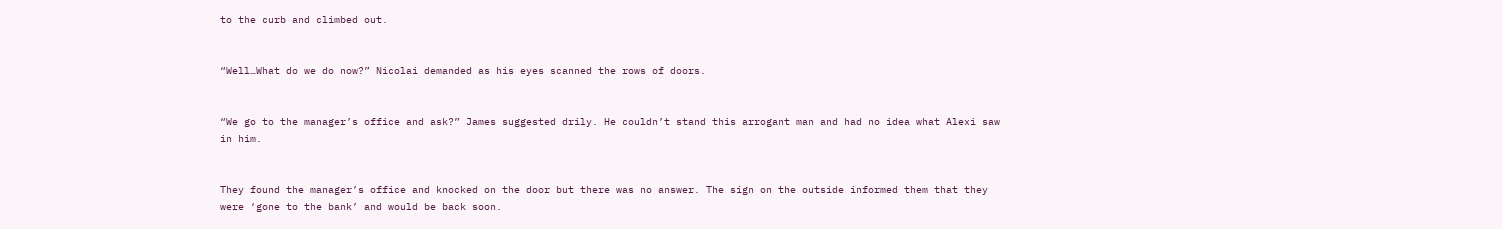to the curb and climbed out.


“Well…What do we do now?” Nicolai demanded as his eyes scanned the rows of doors.


“We go to the manager’s office and ask?” James suggested drily. He couldn’t stand this arrogant man and had no idea what Alexi saw in him.


They found the manager’s office and knocked on the door but there was no answer. The sign on the outside informed them that they were ‘gone to the bank’ and would be back soon.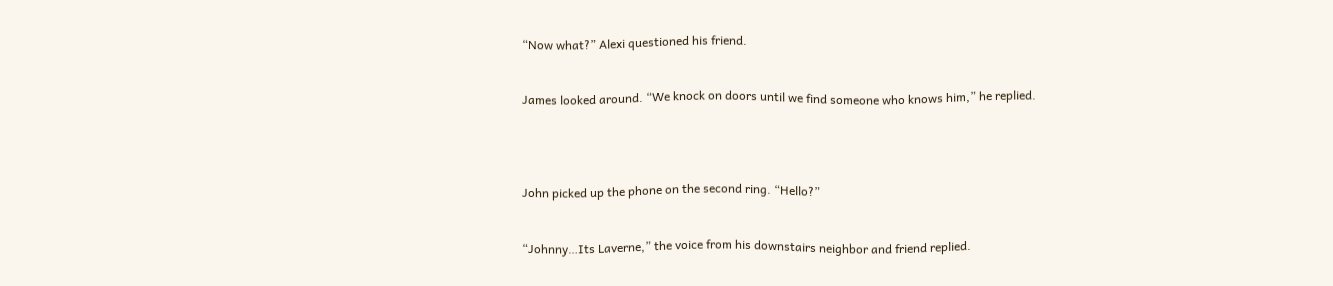“Now what?” Alexi questioned his friend.


James looked around. “We knock on doors until we find someone who knows him,” he replied.




John picked up the phone on the second ring. “Hello?”


“Johnny…Its Laverne,” the voice from his downstairs neighbor and friend replied.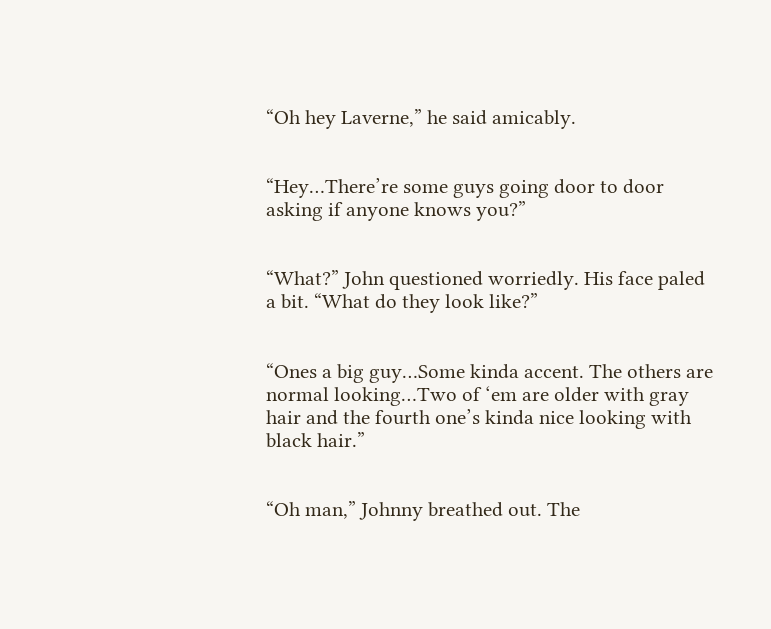“Oh hey Laverne,” he said amicably.


“Hey…There’re some guys going door to door asking if anyone knows you?”


“What?” John questioned worriedly. His face paled a bit. “What do they look like?”


“Ones a big guy…Some kinda accent. The others are normal looking…Two of ‘em are older with gray hair and the fourth one’s kinda nice looking with black hair.”


“Oh man,” Johnny breathed out. The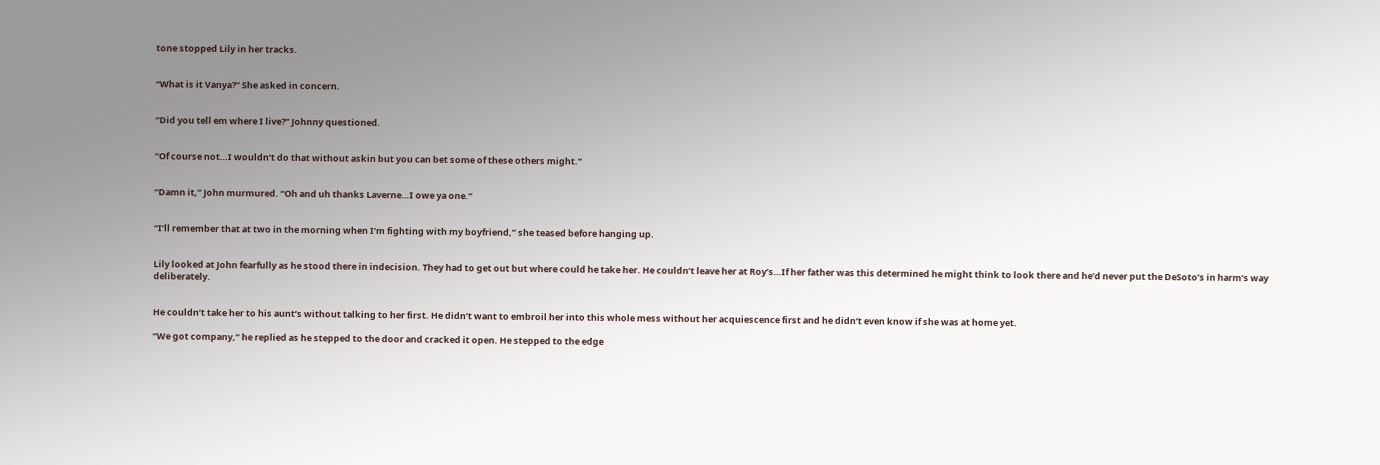tone stopped Lily in her tracks.


“What is it Vanya?” She asked in concern.


“Did you tell em where I live?” Johnny questioned.


“Of course not…I wouldn’t do that without askin but you can bet some of these others might.”


“Damn it,” John murmured. “Oh and uh thanks Laverne…I owe ya one.”


“I’ll remember that at two in the morning when I’m fighting with my boyfriend,” she teased before hanging up.


Lily looked at John fearfully as he stood there in indecision. They had to get out but where could he take her. He couldn’t leave her at Roy’s…If her father was this determined he might think to look there and he’d never put the DeSoto’s in harm’s way deliberately.


He couldn’t take her to his aunt’s without talking to her first. He didn’t want to embroil her into this whole mess without her acquiescence first and he didn’t even know if she was at home yet.

“We got company,” he replied as he stepped to the door and cracked it open. He stepped to the edge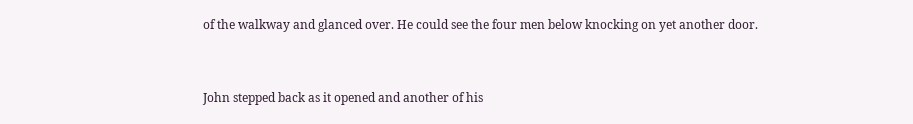of the walkway and glanced over. He could see the four men below knocking on yet another door.


John stepped back as it opened and another of his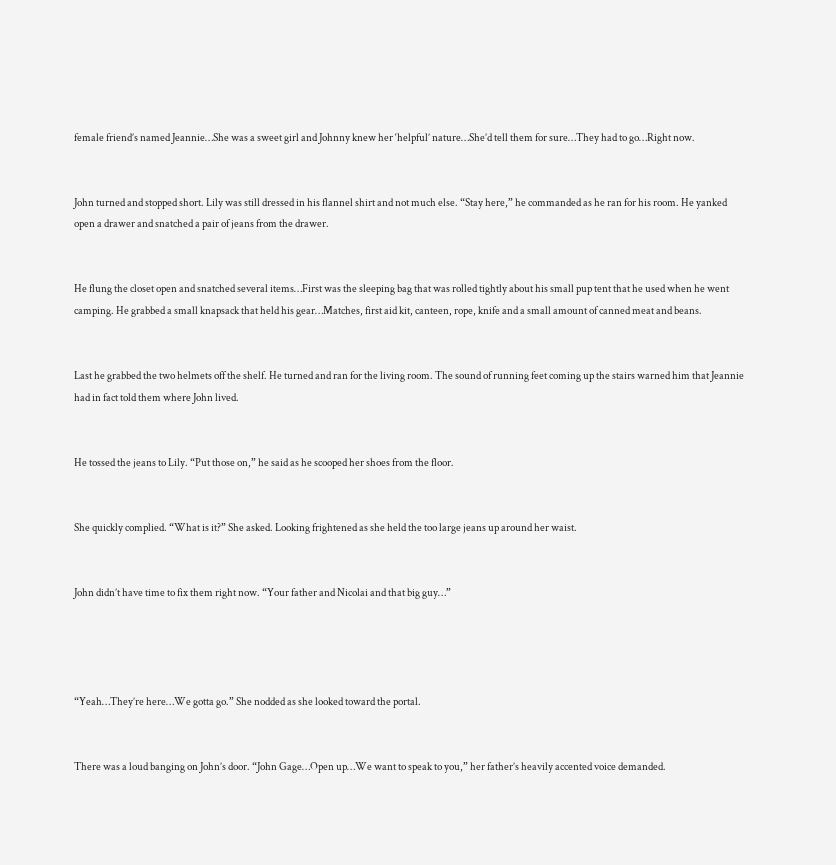female friend’s named Jeannie…She was a sweet girl and Johnny knew her ‘helpful’ nature…She’d tell them for sure…They had to go…Right now.


John turned and stopped short. Lily was still dressed in his flannel shirt and not much else. “Stay here,” he commanded as he ran for his room. He yanked open a drawer and snatched a pair of jeans from the drawer.


He flung the closet open and snatched several items…First was the sleeping bag that was rolled tightly about his small pup tent that he used when he went camping. He grabbed a small knapsack that held his gear…Matches, first aid kit, canteen, rope, knife and a small amount of canned meat and beans.


Last he grabbed the two helmets off the shelf. He turned and ran for the living room. The sound of running feet coming up the stairs warned him that Jeannie had in fact told them where John lived.


He tossed the jeans to Lily. “Put those on,” he said as he scooped her shoes from the floor.


She quickly complied. “What is it?” She asked. Looking frightened as she held the too large jeans up around her waist.


John didn’t have time to fix them right now. “Your father and Nicolai and that big guy…”




“Yeah…They’re here…We gotta go.” She nodded as she looked toward the portal.


There was a loud banging on John’s door. “John Gage…Open up…We want to speak to you,” her father’s heavily accented voice demanded.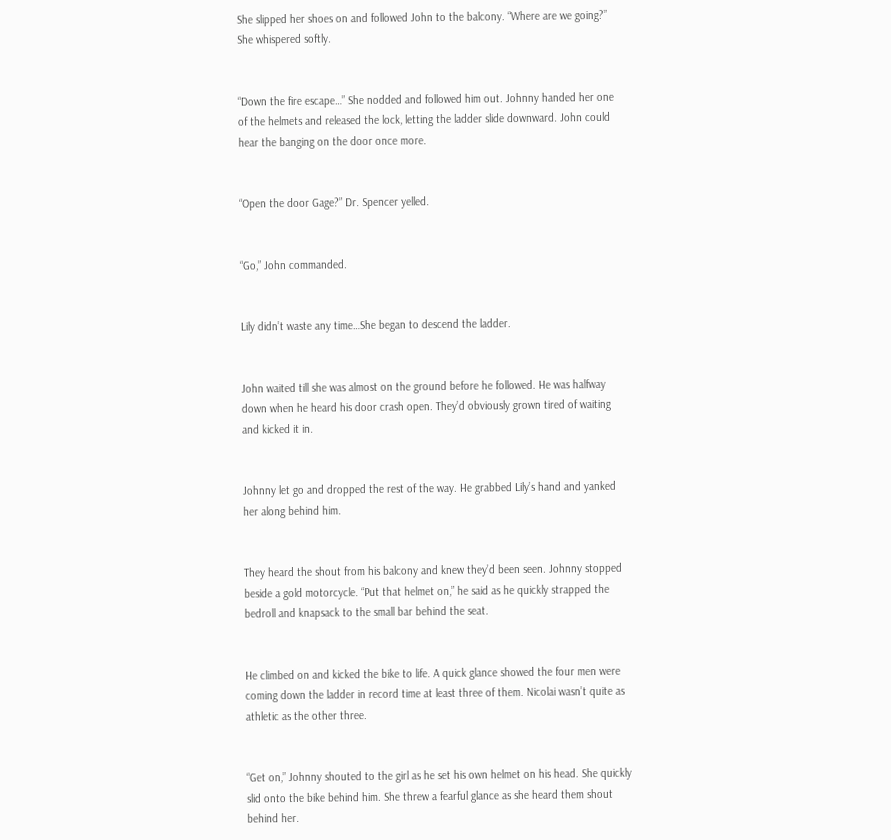She slipped her shoes on and followed John to the balcony. “Where are we going?” She whispered softly.


“Down the fire escape…” She nodded and followed him out. Johnny handed her one of the helmets and released the lock, letting the ladder slide downward. John could hear the banging on the door once more.


“Open the door Gage?” Dr. Spencer yelled.


“Go,” John commanded.


Lily didn’t waste any time…She began to descend the ladder.


John waited till she was almost on the ground before he followed. He was halfway down when he heard his door crash open. They’d obviously grown tired of waiting and kicked it in.


Johnny let go and dropped the rest of the way. He grabbed Lily’s hand and yanked her along behind him.


They heard the shout from his balcony and knew they’d been seen. Johnny stopped beside a gold motorcycle. “Put that helmet on,” he said as he quickly strapped the bedroll and knapsack to the small bar behind the seat.


He climbed on and kicked the bike to life. A quick glance showed the four men were coming down the ladder in record time at least three of them. Nicolai wasn’t quite as athletic as the other three.


“Get on,” Johnny shouted to the girl as he set his own helmet on his head. She quickly slid onto the bike behind him. She threw a fearful glance as she heard them shout behind her.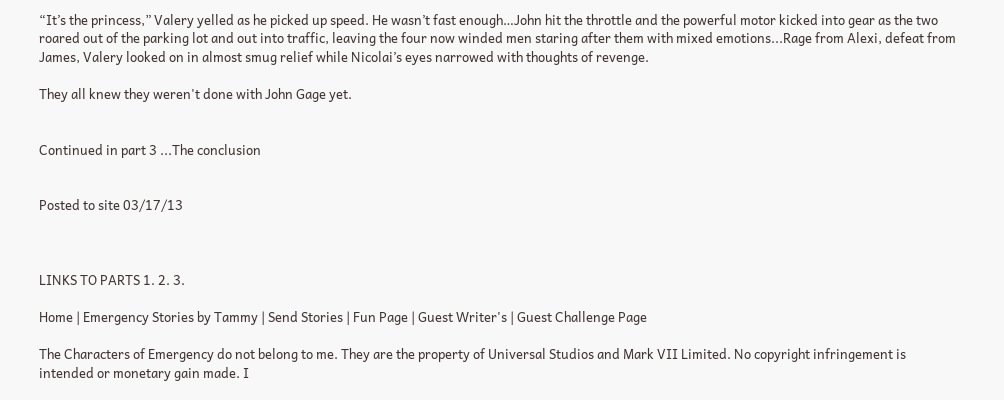“It’s the princess,” Valery yelled as he picked up speed. He wasn’t fast enough…John hit the throttle and the powerful motor kicked into gear as the two roared out of the parking lot and out into traffic, leaving the four now winded men staring after them with mixed emotions...Rage from Alexi, defeat from James, Valery looked on in almost smug relief while Nicolai’s eyes narrowed with thoughts of revenge.

They all knew they weren't done with John Gage yet.


Continued in part 3 ...The conclusion


Posted to site 03/17/13



LINKS TO PARTS 1. 2. 3.

Home | Emergency Stories by Tammy | Send Stories | Fun Page | Guest Writer's | Guest Challenge Page

The Characters of Emergency do not belong to me. They are the property of Universal Studios and Mark VII Limited. No copyright infringement is intended or monetary gain made. I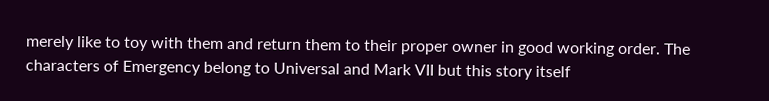merely like to toy with them and return them to their proper owner in good working order. The characters of Emergency belong to Universal and Mark VII but this story itself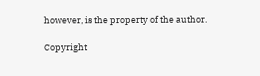however, is the property of the author.

Copyright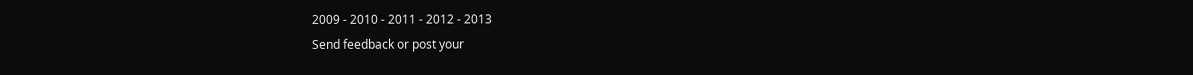2009 - 2010 - 2011 - 2012 - 2013
Send feedback or post your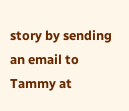story by sending an email to Tammy at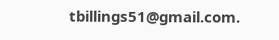tbillings51@gmail.com.